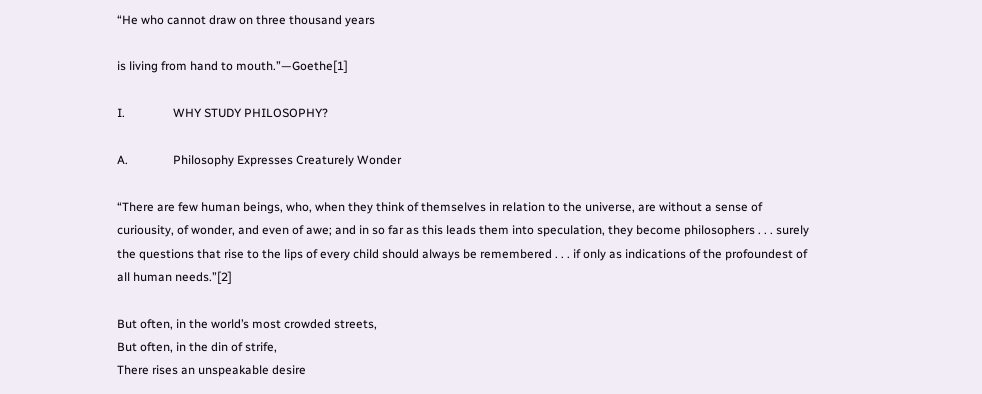“He who cannot draw on three thousand years

is living from hand to mouth.”—Goethe[1]

I.                WHY STUDY PHILOSOPHY?

A.               Philosophy Expresses Creaturely Wonder

“There are few human beings, who, when they think of themselves in relation to the universe, are without a sense of curiousity, of wonder, and even of awe; and in so far as this leads them into speculation, they become philosophers . . . surely the questions that rise to the lips of every child should always be remembered . . . if only as indications of the profoundest of all human needs.”[2]

But often, in the world’s most crowded streets,
But often, in the din of strife,
There rises an unspeakable desire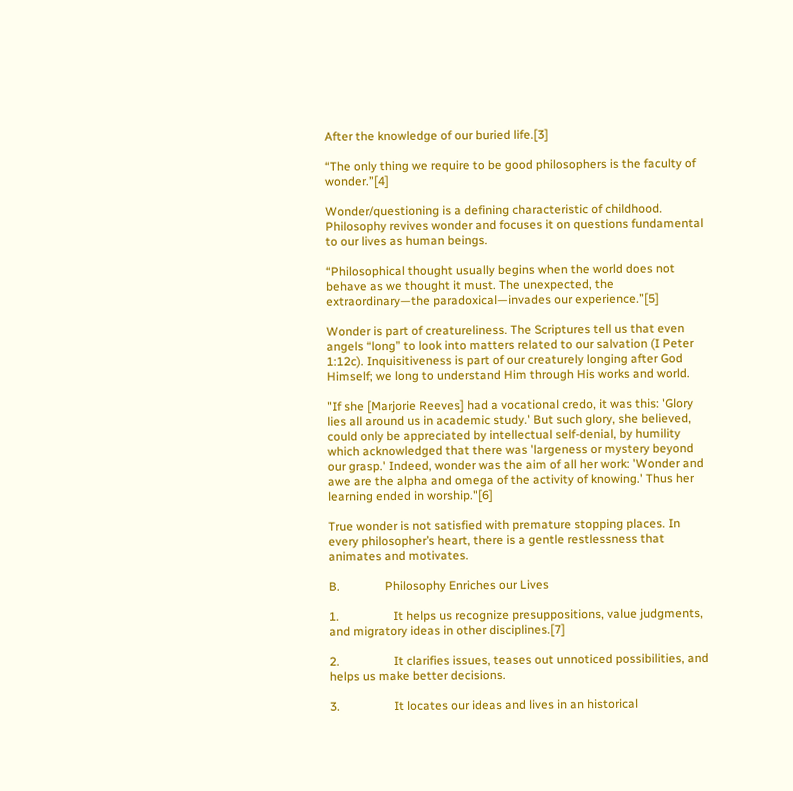After the knowledge of our buried life.[3]

“The only thing we require to be good philosophers is the faculty of wonder.”[4]

Wonder/questioning is a defining characteristic of childhood. Philosophy revives wonder and focuses it on questions fundamental to our lives as human beings.

“Philosophical thought usually begins when the world does not behave as we thought it must. The unexpected, the extraordinary—the paradoxical—invades our experience.”[5]

Wonder is part of creatureliness. The Scriptures tell us that even angels “long” to look into matters related to our salvation (I Peter 1:12c). Inquisitiveness is part of our creaturely longing after God Himself; we long to understand Him through His works and world.

"If she [Marjorie Reeves] had a vocational credo, it was this: 'Glory lies all around us in academic study.' But such glory, she believed, could only be appreciated by intellectual self-denial, by humility which acknowledged that there was 'largeness or mystery beyond our grasp.' Indeed, wonder was the aim of all her work: 'Wonder and awe are the alpha and omega of the activity of knowing.' Thus her learning ended in worship."[6]

True wonder is not satisfied with premature stopping places. In every philosopher’s heart, there is a gentle restlessness that animates and motivates.

B.               Philosophy Enriches our Lives

1.                  It helps us recognize presuppositions, value judgments, and migratory ideas in other disciplines.[7]

2.                  It clarifies issues, teases out unnoticed possibilities, and helps us make better decisions.

3.                  It locates our ideas and lives in an historical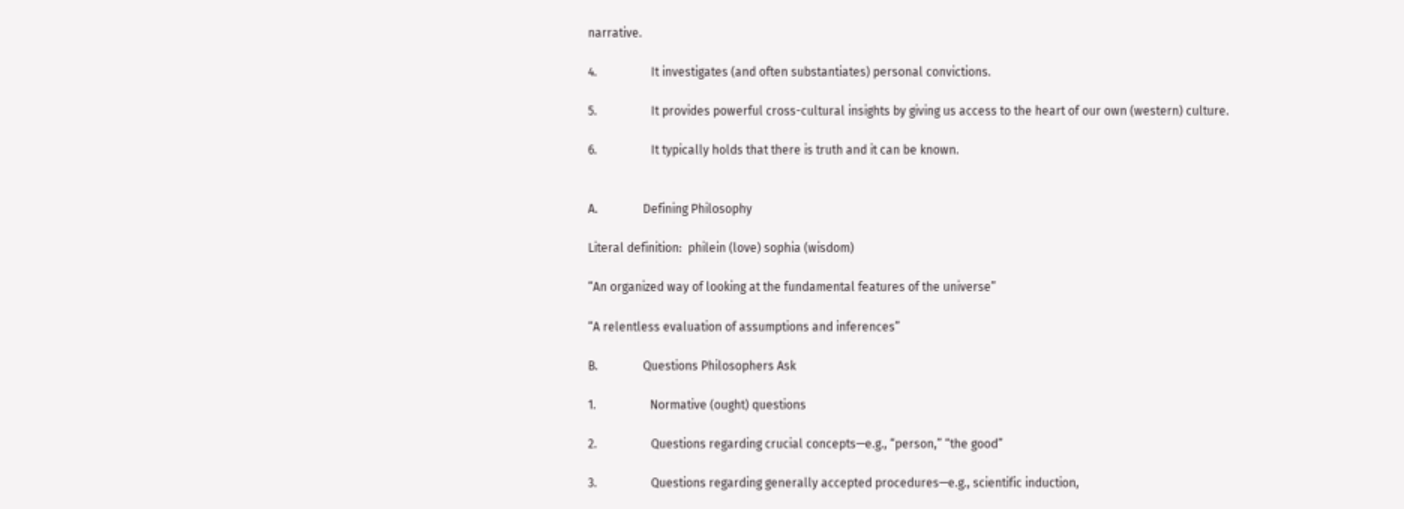narrative.

4.                  It investigates (and often substantiates) personal convictions.

5.                  It provides powerful cross-cultural insights by giving us access to the heart of our own (western) culture.

6.                  It typically holds that there is truth and it can be known.


A.               Defining Philosophy

Literal definition:  philein (love) sophia (wisdom)

“An organized way of looking at the fundamental features of the universe”

“A relentless evaluation of assumptions and inferences”

B.               Questions Philosophers Ask

1.                  Normative (ought) questions

2.                  Questions regarding crucial concepts—e.g., “person,” “the good”

3.                  Questions regarding generally accepted procedures—e.g., scientific induction,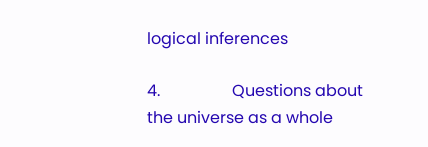logical inferences

4.                  Questions about the universe as a whole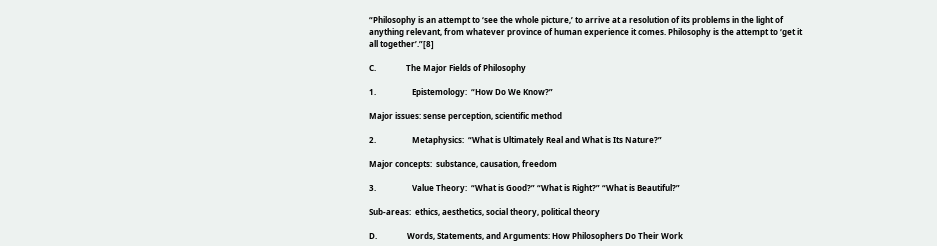“Philosophy is an attempt to ‘see the whole picture,’ to arrive at a resolution of its problems in the light of anything relevant, from whatever province of human experience it comes. Philosophy is the attempt to ‘get it all together’.”[8]

C.               The Major Fields of Philosophy

1.                  Epistemology:  “How Do We Know?”

Major issues: sense perception, scientific method

2.                  Metaphysics:  “What is Ultimately Real and What is Its Nature?”

Major concepts:  substance, causation, freedom

3.                  Value Theory:  “What is Good?” “What is Right?” “What is Beautiful?”

Sub-areas:  ethics, aesthetics, social theory, political theory

D.               Words, Statements, and Arguments: How Philosophers Do Their Work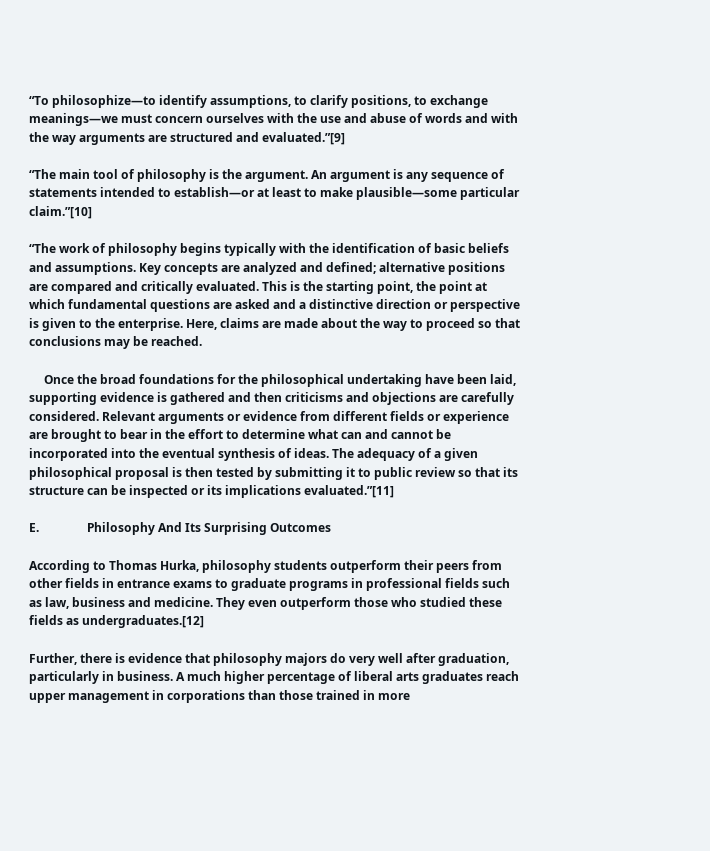“To philosophize—to identify assumptions, to clarify positions, to exchange meanings—we must concern ourselves with the use and abuse of words and with the way arguments are structured and evaluated.”[9]

“The main tool of philosophy is the argument. An argument is any sequence of statements intended to establish—or at least to make plausible—some particular claim.”[10]

“The work of philosophy begins typically with the identification of basic beliefs and assumptions. Key concepts are analyzed and defined; alternative positions are compared and critically evaluated. This is the starting point, the point at which fundamental questions are asked and a distinctive direction or perspective is given to the enterprise. Here, claims are made about the way to proceed so that conclusions may be reached.

     Once the broad foundations for the philosophical undertaking have been laid, supporting evidence is gathered and then criticisms and objections are carefully considered. Relevant arguments or evidence from different fields or experience are brought to bear in the effort to determine what can and cannot be incorporated into the eventual synthesis of ideas. The adequacy of a given philosophical proposal is then tested by submitting it to public review so that its structure can be inspected or its implications evaluated.”[11]

E.                Philosophy And Its Surprising Outcomes

According to Thomas Hurka, philosophy students outperform their peers from other fields in entrance exams to graduate programs in professional fields such as law, business and medicine. They even outperform those who studied these fields as undergraduates.[12]

Further, there is evidence that philosophy majors do very well after graduation, particularly in business. A much higher percentage of liberal arts graduates reach upper management in corporations than those trained in more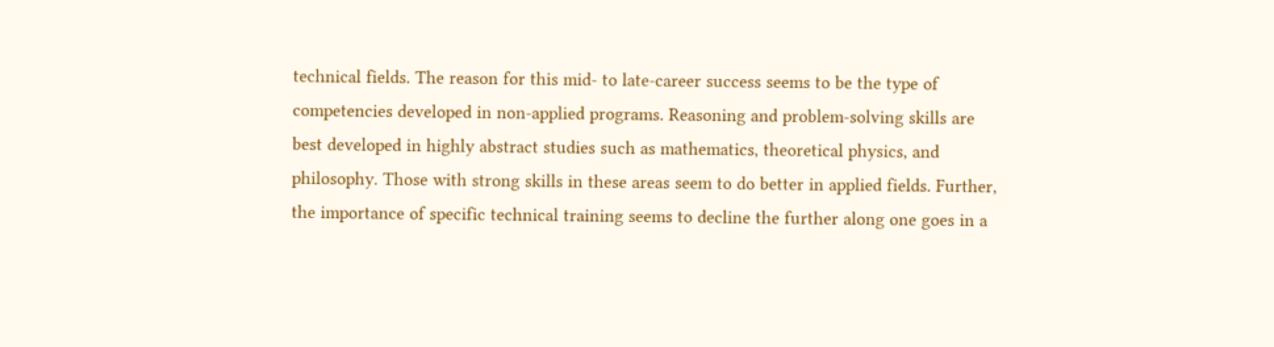technical fields. The reason for this mid- to late-career success seems to be the type of competencies developed in non-applied programs. Reasoning and problem-solving skills are best developed in highly abstract studies such as mathematics, theoretical physics, and philosophy. Those with strong skills in these areas seem to do better in applied fields. Further, the importance of specific technical training seems to decline the further along one goes in a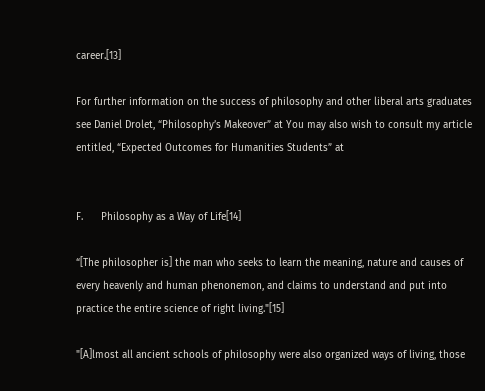career.[13]

For further information on the success of philosophy and other liberal arts graduates see Daniel Drolet, “Philosophy’s Makeover” at You may also wish to consult my article entitled, “Expected Outcomes for Humanities Students” at


F.      Philosophy as a Way of Life[14]

“[The philosopher is] the man who seeks to learn the meaning, nature and causes of every heavenly and human phenonemon, and claims to understand and put into practice the entire science of right living."[15]

"[A]lmost all ancient schools of philosophy were also organized ways of living, those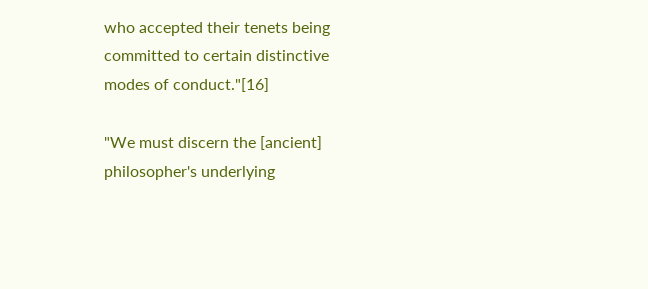who accepted their tenets being committed to certain distinctive modes of conduct."[16]

"We must discern the [ancient] philosopher's underlying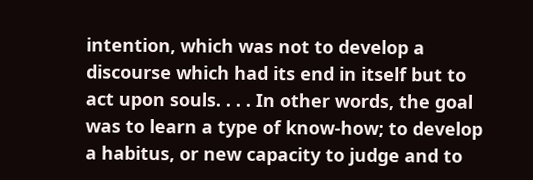intention, which was not to develop a discourse which had its end in itself but to act upon souls. . . . In other words, the goal was to learn a type of know-how; to develop a habitus, or new capacity to judge and to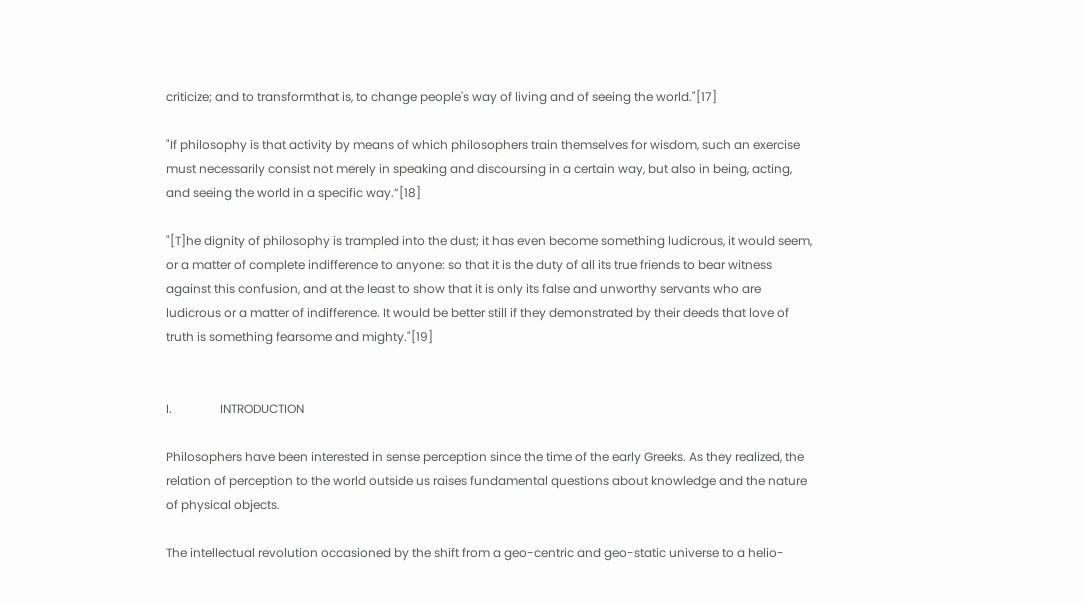criticize; and to transformthat is, to change people's way of living and of seeing the world."[17]

"If philosophy is that activity by means of which philosophers train themselves for wisdom, such an exercise must necessarily consist not merely in speaking and discoursing in a certain way, but also in being, acting, and seeing the world in a specific way.”[18]

"[T]he dignity of philosophy is trampled into the dust; it has even become something ludicrous, it would seem, or a matter of complete indifference to anyone: so that it is the duty of all its true friends to bear witness against this confusion, and at the least to show that it is only its false and unworthy servants who are ludicrous or a matter of indifference. It would be better still if they demonstrated by their deeds that love of truth is something fearsome and mighty."[19]


I.                INTRODUCTION

Philosophers have been interested in sense perception since the time of the early Greeks. As they realized, the relation of perception to the world outside us raises fundamental questions about knowledge and the nature of physical objects.

The intellectual revolution occasioned by the shift from a geo-centric and geo-static universe to a helio-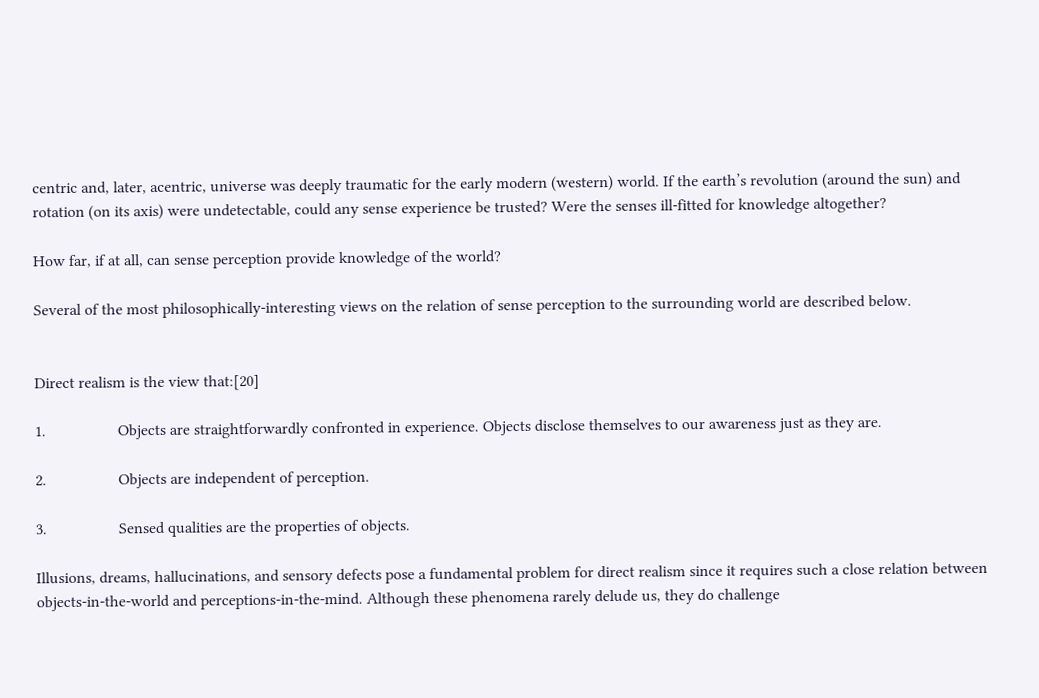centric and, later, acentric, universe was deeply traumatic for the early modern (western) world. If the earth’s revolution (around the sun) and rotation (on its axis) were undetectable, could any sense experience be trusted? Were the senses ill-fitted for knowledge altogether?

How far, if at all, can sense perception provide knowledge of the world?

Several of the most philosophically-interesting views on the relation of sense perception to the surrounding world are described below.


Direct realism is the view that:[20]

1.                  Objects are straightforwardly confronted in experience. Objects disclose themselves to our awareness just as they are.

2.                  Objects are independent of perception.

3.                  Sensed qualities are the properties of objects.

Illusions, dreams, hallucinations, and sensory defects pose a fundamental problem for direct realism since it requires such a close relation between objects-in-the-world and perceptions-in-the-mind. Although these phenomena rarely delude us, they do challenge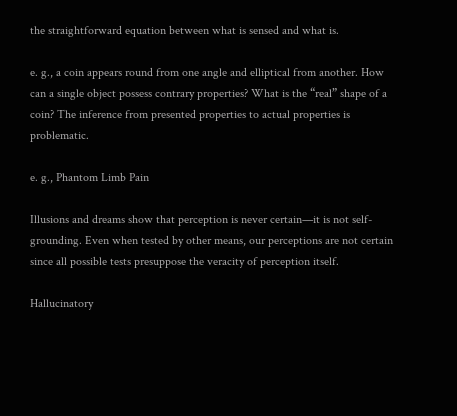the straightforward equation between what is sensed and what is.

e. g., a coin appears round from one angle and elliptical from another. How can a single object possess contrary properties? What is the “real” shape of a coin? The inference from presented properties to actual properties is problematic.

e. g., Phantom Limb Pain

Illusions and dreams show that perception is never certain—it is not self-grounding. Even when tested by other means, our perceptions are not certain since all possible tests presuppose the veracity of perception itself.

Hallucinatory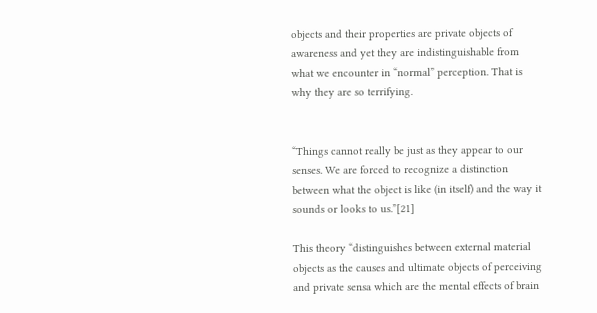objects and their properties are private objects of awareness and yet they are indistinguishable from what we encounter in “normal” perception. That is why they are so terrifying.


“Things cannot really be just as they appear to our senses. We are forced to recognize a distinction between what the object is like (in itself) and the way it sounds or looks to us.”[21]

This theory “distinguishes between external material objects as the causes and ultimate objects of perceiving and private sensa which are the mental effects of brain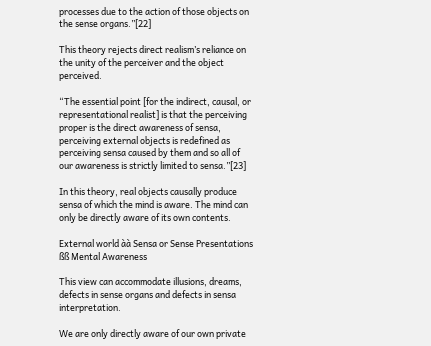processes due to the action of those objects on the sense organs.”[22]

This theory rejects direct realism’s reliance on the unity of the perceiver and the object perceived.

“The essential point [for the indirect, causal, or representational realist] is that the perceiving proper is the direct awareness of sensa, perceiving external objects is redefined as perceiving sensa caused by them and so all of our awareness is strictly limited to sensa.”[23]

In this theory, real objects causally produce sensa of which the mind is aware. The mind can only be directly aware of its own contents.

External world àà Sensa or Sense Presentations ßß Mental Awareness

This view can accommodate illusions, dreams, defects in sense organs and defects in sensa interpretation.

We are only directly aware of our own private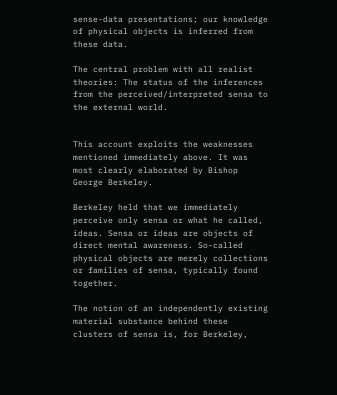sense-data presentations; our knowledge of physical objects is inferred from these data.

The central problem with all realist theories: The status of the inferences from the perceived/interpreted sensa to the external world.


This account exploits the weaknesses mentioned immediately above. It was most clearly elaborated by Bishop George Berkeley.

Berkeley held that we immediately perceive only sensa or what he called, ideas. Sensa or ideas are objects of direct mental awareness. So-called physical objects are merely collections or families of sensa, typically found together.

The notion of an independently existing material substance behind these clusters of sensa is, for Berkeley,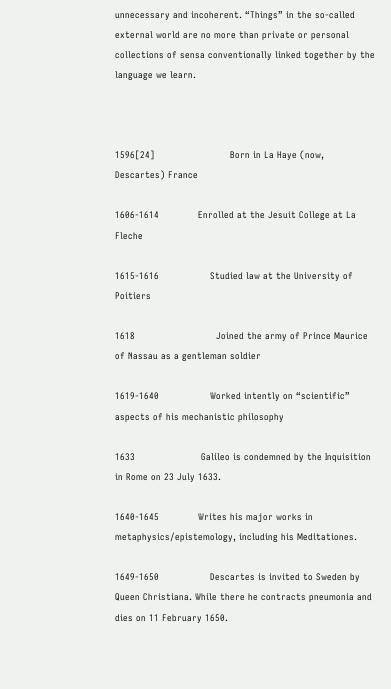unnecessary and incoherent. “Things” in the so-called external world are no more than private or personal collections of sensa conventionally linked together by the language we learn.



1596[24]                         Born in La Haye (now, Descartes) France

1606-1614             Enrolled at the Jesuit College at La Fleche

1615-1616                 Studied law at the University of Poitiers

1618                           Joined the army of Prince Maurice of Nassau as a gentleman soldier

1619-1640                 Worked intently on “scientific” aspects of his mechanistic philosophy

1633                      Galileo is condemned by the Inquisition in Rome on 23 July 1633.

1640-1645             Writes his major works in metaphysics/epistemology, including his Meditationes.

1649-1650                 Descartes is invited to Sweden by Queen Christiana. While there he contracts pneumonia and dies on 11 February 1650.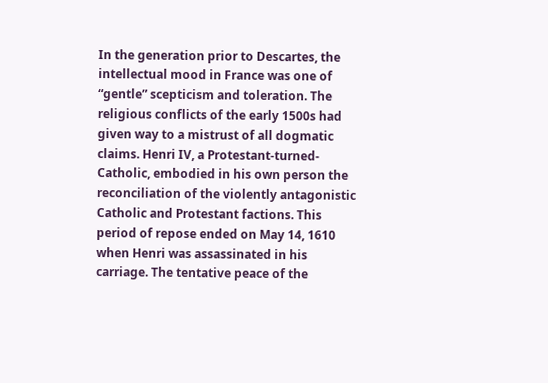In the generation prior to Descartes, the intellectual mood in France was one of “gentle” scepticism and toleration. The religious conflicts of the early 1500s had given way to a mistrust of all dogmatic claims. Henri IV, a Protestant-turned-Catholic, embodied in his own person the reconciliation of the violently antagonistic Catholic and Protestant factions. This period of repose ended on May 14, 1610 when Henri was assassinated in his carriage. The tentative peace of the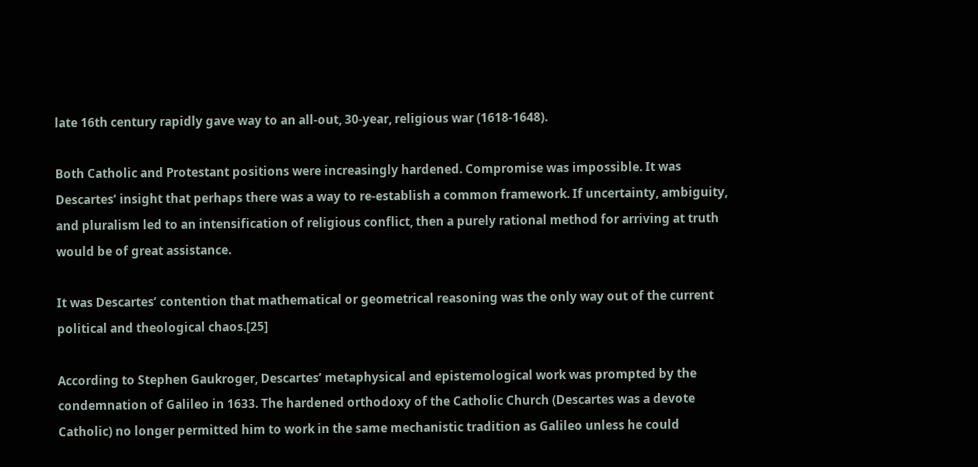late 16th century rapidly gave way to an all-out, 30-year, religious war (1618-1648).

Both Catholic and Protestant positions were increasingly hardened. Compromise was impossible. It was Descartes’ insight that perhaps there was a way to re-establish a common framework. If uncertainty, ambiguity, and pluralism led to an intensification of religious conflict, then a purely rational method for arriving at truth would be of great assistance.

It was Descartes’ contention that mathematical or geometrical reasoning was the only way out of the current political and theological chaos.[25]

According to Stephen Gaukroger, Descartes’ metaphysical and epistemological work was prompted by the condemnation of Galileo in 1633. The hardened orthodoxy of the Catholic Church (Descartes was a devote Catholic) no longer permitted him to work in the same mechanistic tradition as Galileo unless he could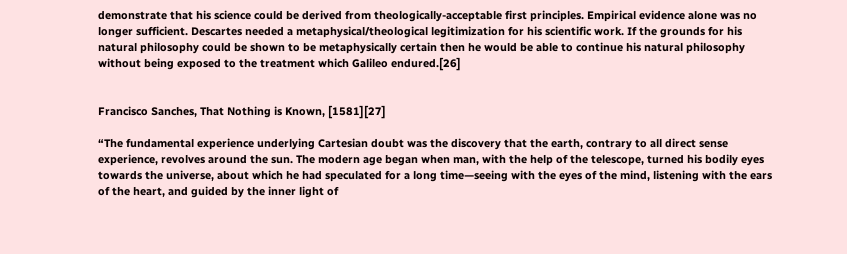demonstrate that his science could be derived from theologically-acceptable first principles. Empirical evidence alone was no longer sufficient. Descartes needed a metaphysical/theological legitimization for his scientific work. If the grounds for his natural philosophy could be shown to be metaphysically certain then he would be able to continue his natural philosophy without being exposed to the treatment which Galileo endured.[26]


Francisco Sanches, That Nothing is Known, [1581][27]

“The fundamental experience underlying Cartesian doubt was the discovery that the earth, contrary to all direct sense experience, revolves around the sun. The modern age began when man, with the help of the telescope, turned his bodily eyes towards the universe, about which he had speculated for a long time—seeing with the eyes of the mind, listening with the ears of the heart, and guided by the inner light of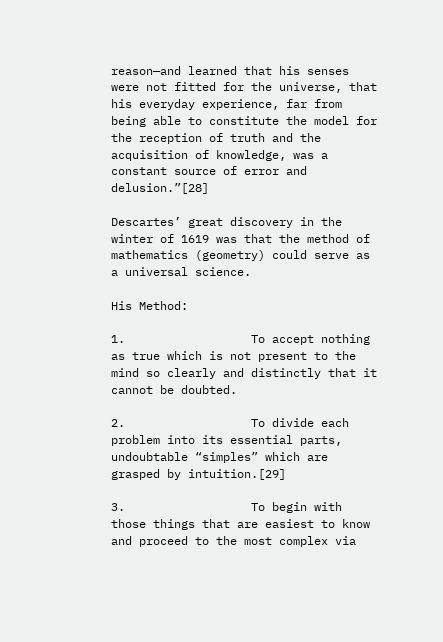reason—and learned that his senses were not fitted for the universe, that his everyday experience, far from being able to constitute the model for the reception of truth and the acquisition of knowledge, was a constant source of error and delusion.”[28]

Descartes’ great discovery in the winter of 1619 was that the method of mathematics (geometry) could serve as a universal science.

His Method:

1.                  To accept nothing as true which is not present to the mind so clearly and distinctly that it cannot be doubted.

2.                  To divide each problem into its essential parts, undoubtable “simples” which are grasped by intuition.[29]

3.                  To begin with those things that are easiest to know and proceed to the most complex via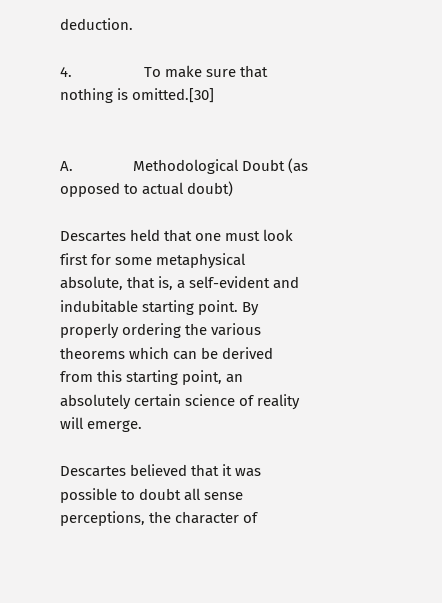deduction.

4.                  To make sure that nothing is omitted.[30]


A.               Methodological Doubt (as opposed to actual doubt)

Descartes held that one must look first for some metaphysical absolute, that is, a self-evident and indubitable starting point. By properly ordering the various theorems which can be derived from this starting point, an absolutely certain science of reality will emerge.

Descartes believed that it was possible to doubt all sense perceptions, the character of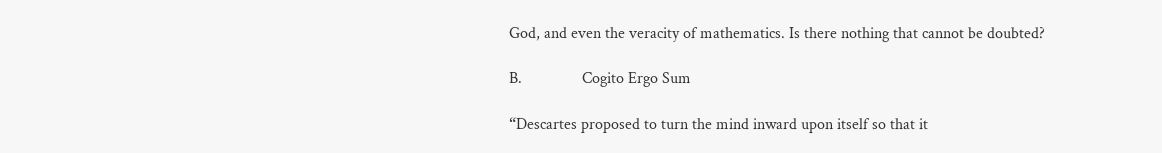God, and even the veracity of mathematics. Is there nothing that cannot be doubted?

B.               Cogito Ergo Sum

“Descartes proposed to turn the mind inward upon itself so that it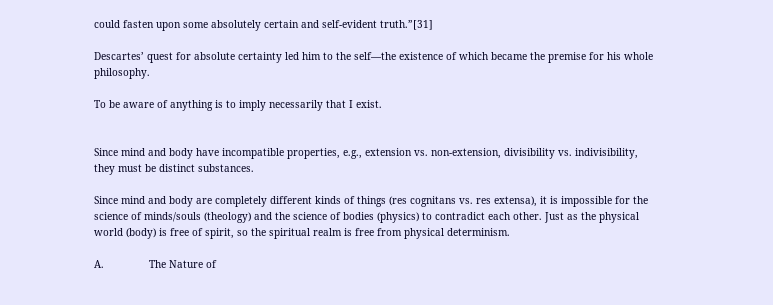could fasten upon some absolutely certain and self-evident truth.”[31]

Descartes’ quest for absolute certainty led him to the self—the existence of which became the premise for his whole philosophy.

To be aware of anything is to imply necessarily that I exist.


Since mind and body have incompatible properties, e.g., extension vs. non-extension, divisibility vs. indivisibility, they must be distinct substances.

Since mind and body are completely different kinds of things (res cognitans vs. res extensa), it is impossible for the science of minds/souls (theology) and the science of bodies (physics) to contradict each other. Just as the physical world (body) is free of spirit, so the spiritual realm is free from physical determinism.

A.               The Nature of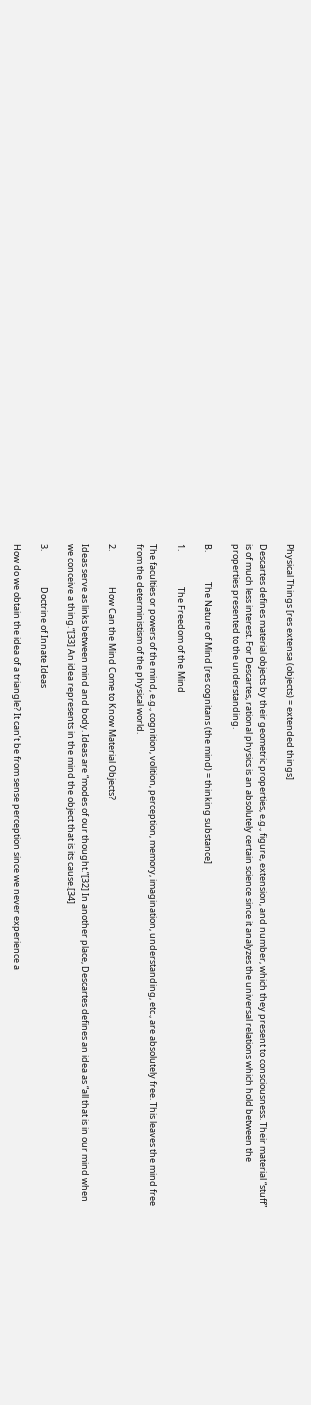Physical Things [res extensa (objects) = extended things]

Descartes defines material objects by their geometric properties, e.g., figure, extension, and number, which they present to consciousness. Their material “stuff” is of much less interest. For Descartes, rational physics is an absolutely certain science since it analyzes the universal relations which hold between the properties presented to the understanding.

B.               The Nature of Mind [res cognitans (the mind) = thinking substance]

1.                  The Freedom of the Mind

The faculties or powers of the mind, e.g., cognition, volition, perception, memory, imagination, understanding, etc., are absolutely free. This leaves the mind free from the deterministism of the physical world.

2.                  How Can the Mind Come to Know Material Objects?

Ideas serve as links between mind and body. Ideas are “modes of our thought.”[32] In another place, Descartes defines an idea as “all that is in our mind when we conceive a thing.“[33] An idea represents in the mind the object that is its cause.[34]

3.                  Doctrine of Innate Ideas

How do we obtain the idea of a triangle? It can’t be from sense perception since we never experience a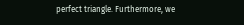perfect triangle. Furthermore, we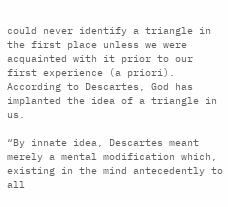could never identify a triangle in the first place unless we were acquainted with it prior to our first experience (a priori). According to Descartes, God has implanted the idea of a triangle in us.

“By innate idea, Descartes meant merely a mental modification which, existing in the mind antecedently to all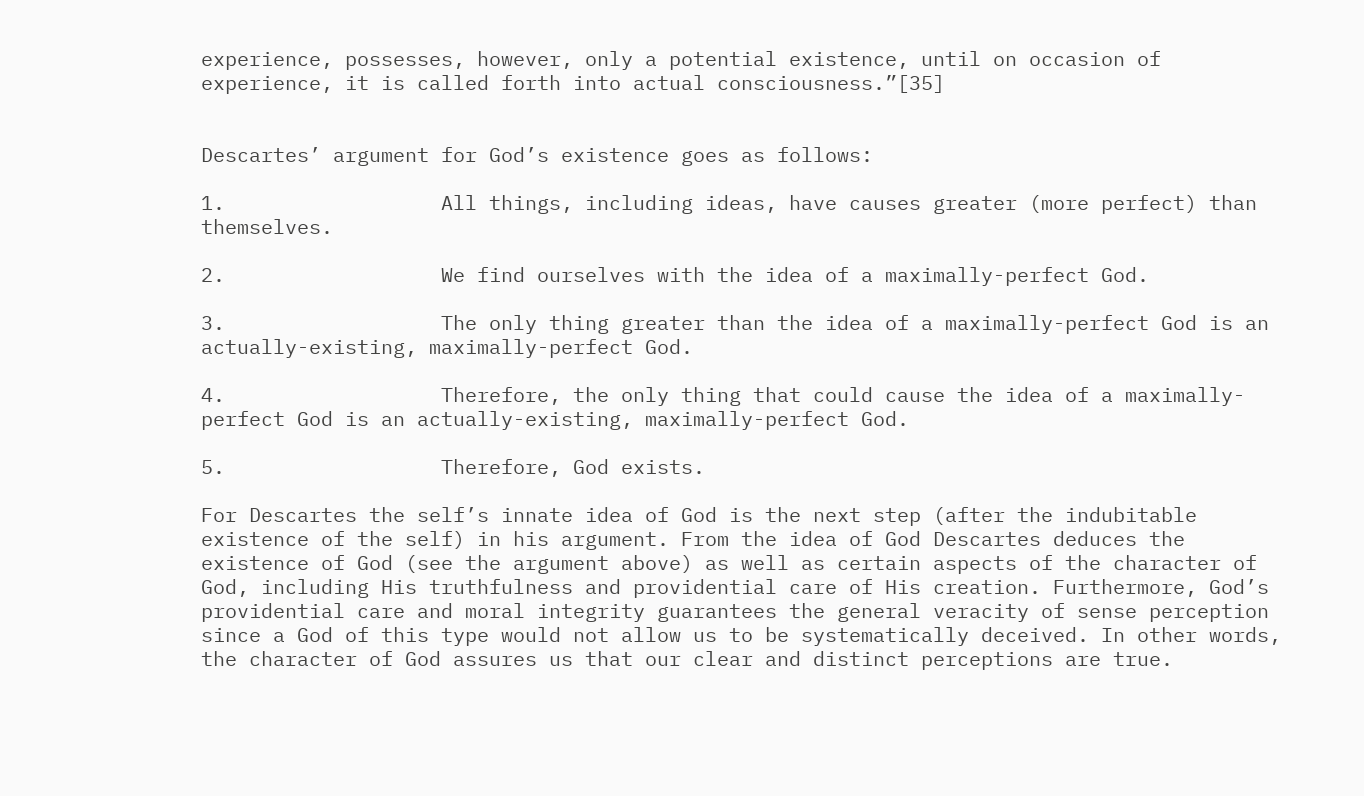experience, possesses, however, only a potential existence, until on occasion of experience, it is called forth into actual consciousness.”[35]


Descartes’ argument for God’s existence goes as follows:

1.                  All things, including ideas, have causes greater (more perfect) than themselves.

2.                  We find ourselves with the idea of a maximally-perfect God.

3.                  The only thing greater than the idea of a maximally-perfect God is an actually-existing, maximally-perfect God.

4.                  Therefore, the only thing that could cause the idea of a maximally-perfect God is an actually-existing, maximally-perfect God.

5.                  Therefore, God exists.

For Descartes the self’s innate idea of God is the next step (after the indubitable existence of the self) in his argument. From the idea of God Descartes deduces the existence of God (see the argument above) as well as certain aspects of the character of God, including His truthfulness and providential care of His creation. Furthermore, God’s providential care and moral integrity guarantees the general veracity of sense perception since a God of this type would not allow us to be systematically deceived. In other words, the character of God assures us that our clear and distinct perceptions are true.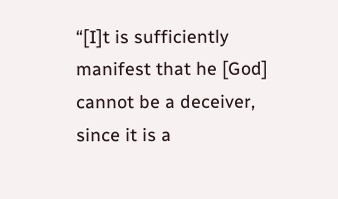“[I]t is sufficiently manifest that he [God] cannot be a deceiver, since it is a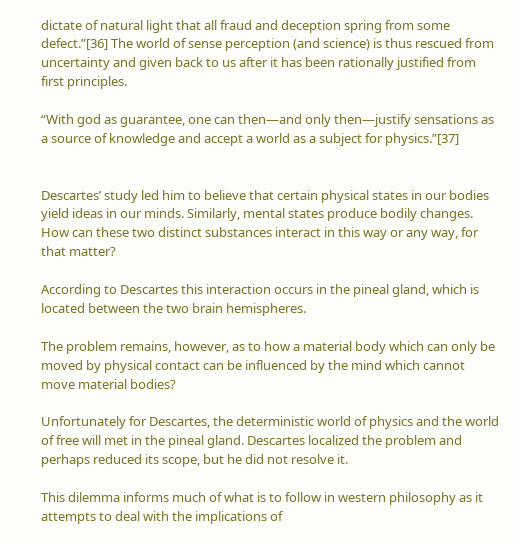dictate of natural light that all fraud and deception spring from some defect.”[36] The world of sense perception (and science) is thus rescued from uncertainty and given back to us after it has been rationally justified from first principles.

“With god as guarantee, one can then—and only then—justify sensations as a source of knowledge and accept a world as a subject for physics.”[37]


Descartes’ study led him to believe that certain physical states in our bodies yield ideas in our minds. Similarly, mental states produce bodily changes. How can these two distinct substances interact in this way or any way, for that matter?

According to Descartes this interaction occurs in the pineal gland, which is located between the two brain hemispheres.

The problem remains, however, as to how a material body which can only be moved by physical contact can be influenced by the mind which cannot move material bodies?

Unfortunately for Descartes, the deterministic world of physics and the world of free will met in the pineal gland. Descartes localized the problem and perhaps reduced its scope, but he did not resolve it.

This dilemma informs much of what is to follow in western philosophy as it attempts to deal with the implications of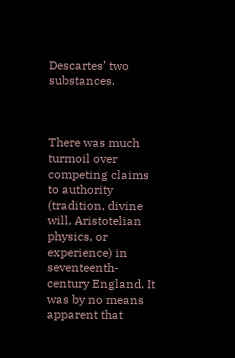Descartes’ two substances.



There was much turmoil over competing claims to authority (tradition, divine will, Aristotelian physics, or experience) in seventeenth-century England. It was by no means apparent that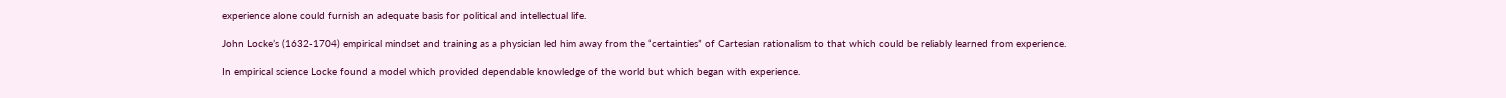experience alone could furnish an adequate basis for political and intellectual life.

John Locke’s (1632-1704) empirical mindset and training as a physician led him away from the “certainties” of Cartesian rationalism to that which could be reliably learned from experience.

In empirical science Locke found a model which provided dependable knowledge of the world but which began with experience.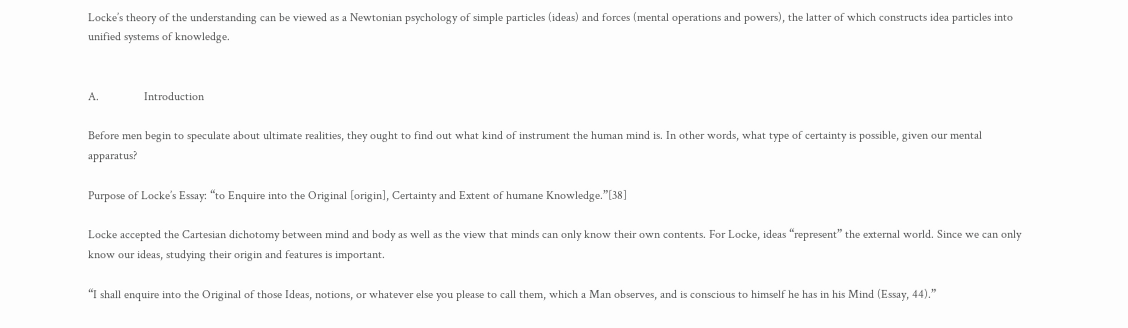Locke’s theory of the understanding can be viewed as a Newtonian psychology of simple particles (ideas) and forces (mental operations and powers), the latter of which constructs idea particles into unified systems of knowledge.


A.               Introduction

Before men begin to speculate about ultimate realities, they ought to find out what kind of instrument the human mind is. In other words, what type of certainty is possible, given our mental apparatus?

Purpose of Locke’s Essay: “to Enquire into the Original [origin], Certainty and Extent of humane Knowledge.”[38]

Locke accepted the Cartesian dichotomy between mind and body as well as the view that minds can only know their own contents. For Locke, ideas “represent” the external world. Since we can only know our ideas, studying their origin and features is important.

“I shall enquire into the Original of those Ideas, notions, or whatever else you please to call them, which a Man observes, and is conscious to himself he has in his Mind (Essay, 44).”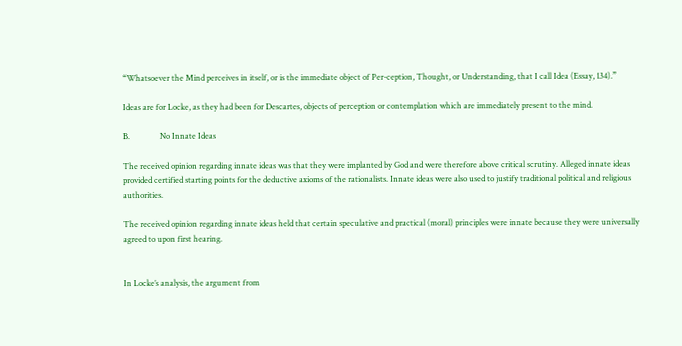“Whatsoever the Mind perceives in itself, or is the immediate object of Per-ception, Thought, or Understanding, that I call Idea (Essay, 134).”

Ideas are for Locke, as they had been for Descartes, objects of perception or contemplation which are immediately present to the mind.

B.               No Innate Ideas

The received opinion regarding innate ideas was that they were implanted by God and were therefore above critical scrutiny. Alleged innate ideas provided certified starting points for the deductive axioms of the rationalists. Innate ideas were also used to justify traditional political and religious authorities.

The received opinion regarding innate ideas held that certain speculative and practical (moral) principles were innate because they were universally agreed to upon first hearing.


In Locke’s analysis, the argument from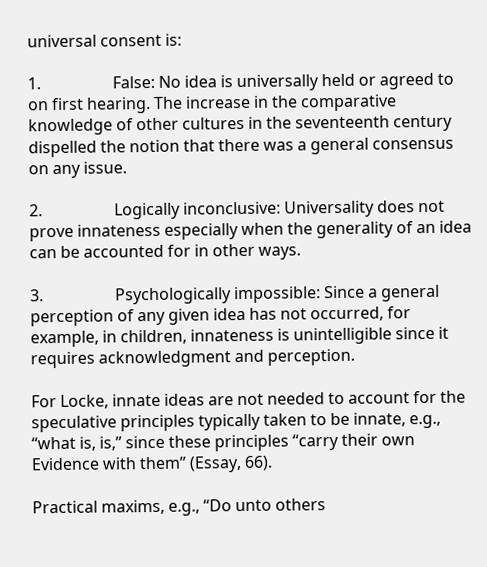universal consent is:

1.                  False: No idea is universally held or agreed to on first hearing. The increase in the comparative knowledge of other cultures in the seventeenth century dispelled the notion that there was a general consensus on any issue.

2.                  Logically inconclusive: Universality does not prove innateness especially when the generality of an idea can be accounted for in other ways.

3.                  Psychologically impossible: Since a general perception of any given idea has not occurred, for example, in children, innateness is unintelligible since it requires acknowledgment and perception.

For Locke, innate ideas are not needed to account for the speculative principles typically taken to be innate, e.g., “what is, is,” since these principles “carry their own Evidence with them” (Essay, 66).

Practical maxims, e.g., “Do unto others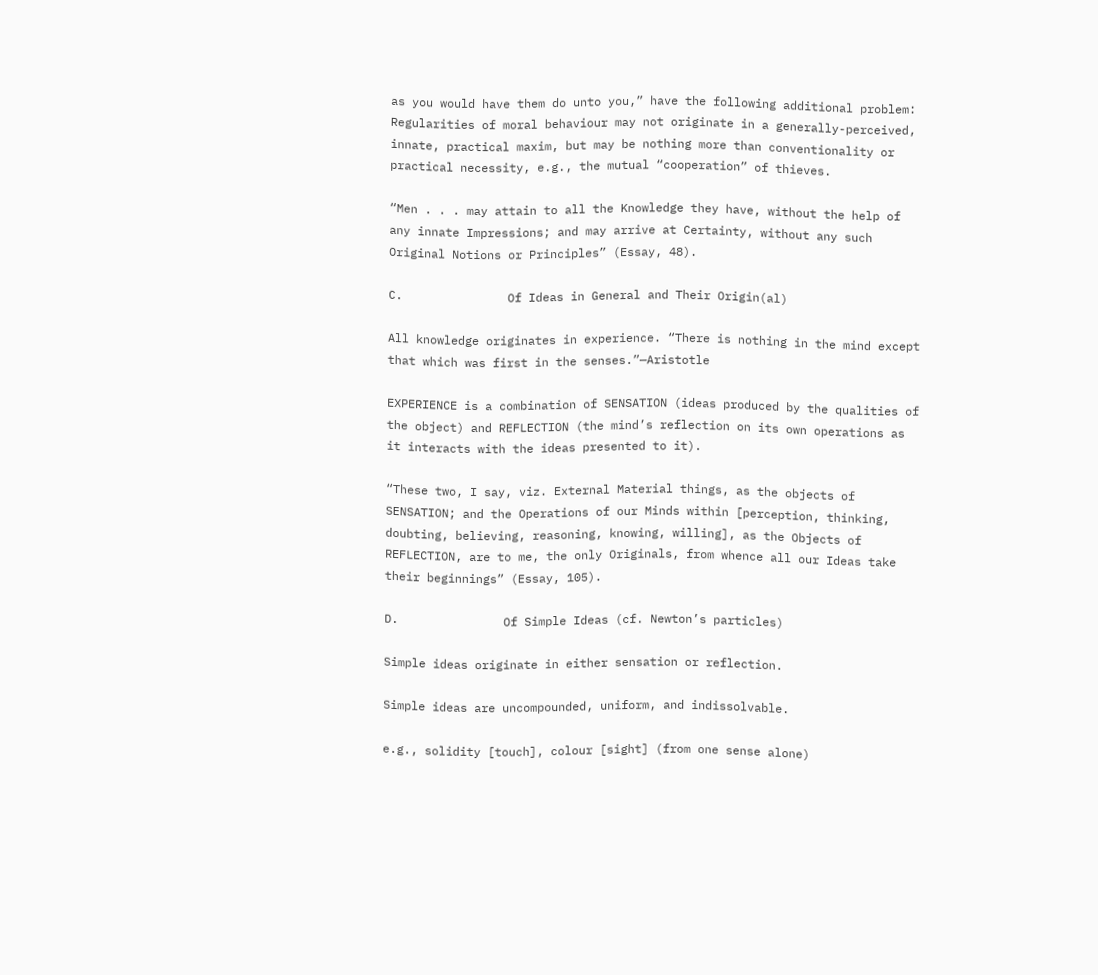as you would have them do unto you,” have the following additional problem: Regularities of moral behaviour may not originate in a generally-perceived, innate, practical maxim, but may be nothing more than conventionality or practical necessity, e.g., the mutual “cooperation” of thieves.

“Men . . . may attain to all the Knowledge they have, without the help of any innate Impressions; and may arrive at Certainty, without any such Original Notions or Principles” (Essay, 48).

C.               Of Ideas in General and Their Origin(al)

All knowledge originates in experience. “There is nothing in the mind except that which was first in the senses.”—Aristotle

EXPERIENCE is a combination of SENSATION (ideas produced by the qualities of the object) and REFLECTION (the mind’s reflection on its own operations as it interacts with the ideas presented to it).

“These two, I say, viz. External Material things, as the objects of SENSATION; and the Operations of our Minds within [perception, thinking, doubting, believing, reasoning, knowing, willing], as the Objects of REFLECTION, are to me, the only Originals, from whence all our Ideas take their beginnings” (Essay, 105).

D.               Of Simple Ideas (cf. Newton’s particles)

Simple ideas originate in either sensation or reflection.

Simple ideas are uncompounded, uniform, and indissolvable.

e.g., solidity [touch], colour [sight] (from one sense alone)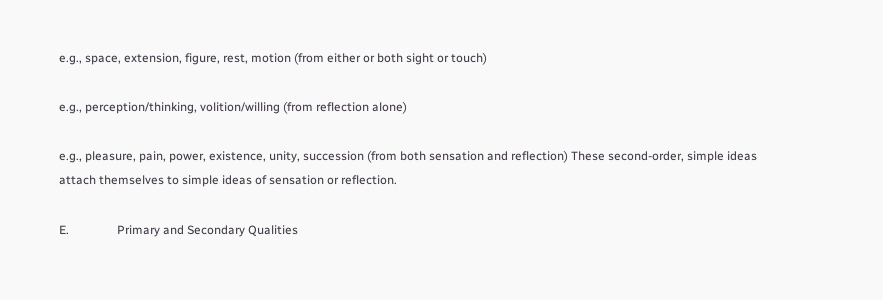e.g., space, extension, figure, rest, motion (from either or both sight or touch)

e.g., perception/thinking, volition/willing (from reflection alone)

e.g., pleasure, pain, power, existence, unity, succession (from both sensation and reflection) These second-order, simple ideas attach themselves to simple ideas of sensation or reflection.

E.                Primary and Secondary Qualities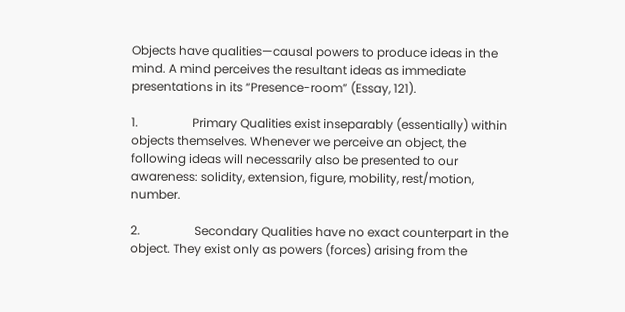Objects have qualities—causal powers to produce ideas in the mind. A mind perceives the resultant ideas as immediate presentations in its “Presence-room” (Essay, 121).

1.                  Primary Qualities exist inseparably (essentially) within objects themselves. Whenever we perceive an object, the following ideas will necessarily also be presented to our awareness: solidity, extension, figure, mobility, rest/motion, number.

2.                  Secondary Qualities have no exact counterpart in the object. They exist only as powers (forces) arising from the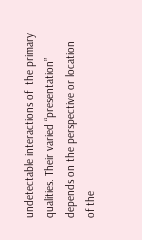undetectable interactions of  the primary qualities. Their varied “presentation” depends on the perspective or location of the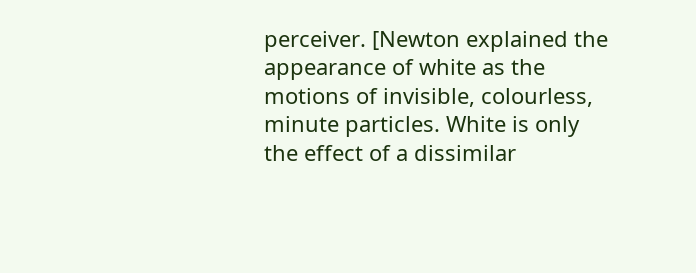perceiver. [Newton explained the appearance of white as the motions of invisible, colourless, minute particles. White is only the effect of a dissimilar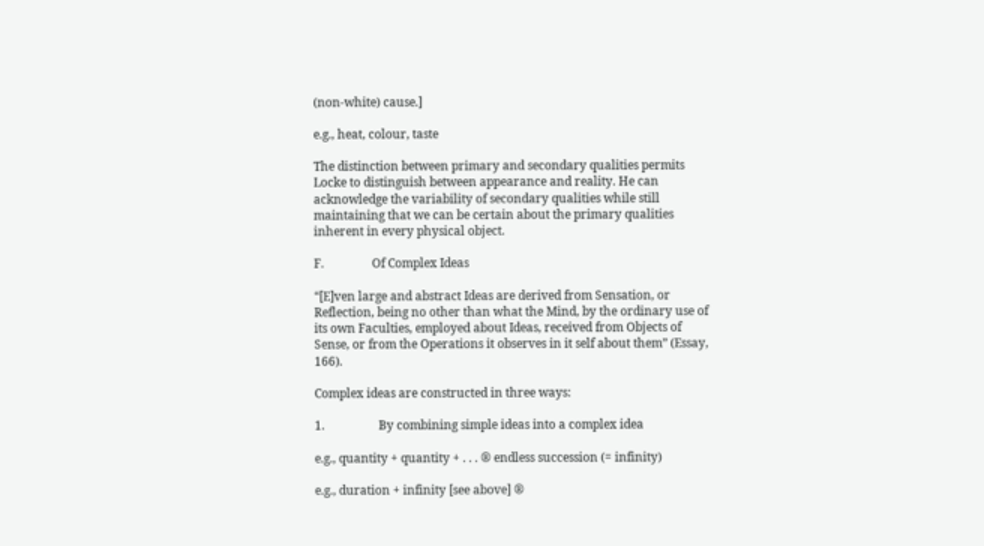(non-white) cause.]

e.g., heat, colour, taste

The distinction between primary and secondary qualities permits Locke to distinguish between appearance and reality. He can acknowledge the variability of secondary qualities while still maintaining that we can be certain about the primary qualities inherent in every physical object.

F.                Of Complex Ideas

“[E]ven large and abstract Ideas are derived from Sensation, or Reflection, being no other than what the Mind, by the ordinary use of its own Faculties, employed about Ideas, received from Objects of Sense, or from the Operations it observes in it self about them” (Essay, 166).

Complex ideas are constructed in three ways:

1.                  By combining simple ideas into a complex idea

e.g., quantity + quantity + . . . ® endless succession (= infinity)

e.g., duration + infinity [see above] ®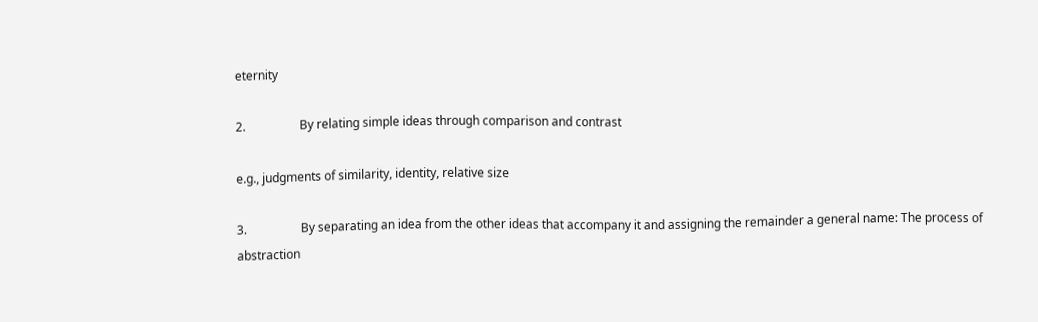eternity

2.                  By relating simple ideas through comparison and contrast

e.g., judgments of similarity, identity, relative size

3.                  By separating an idea from the other ideas that accompany it and assigning the remainder a general name: The process of abstraction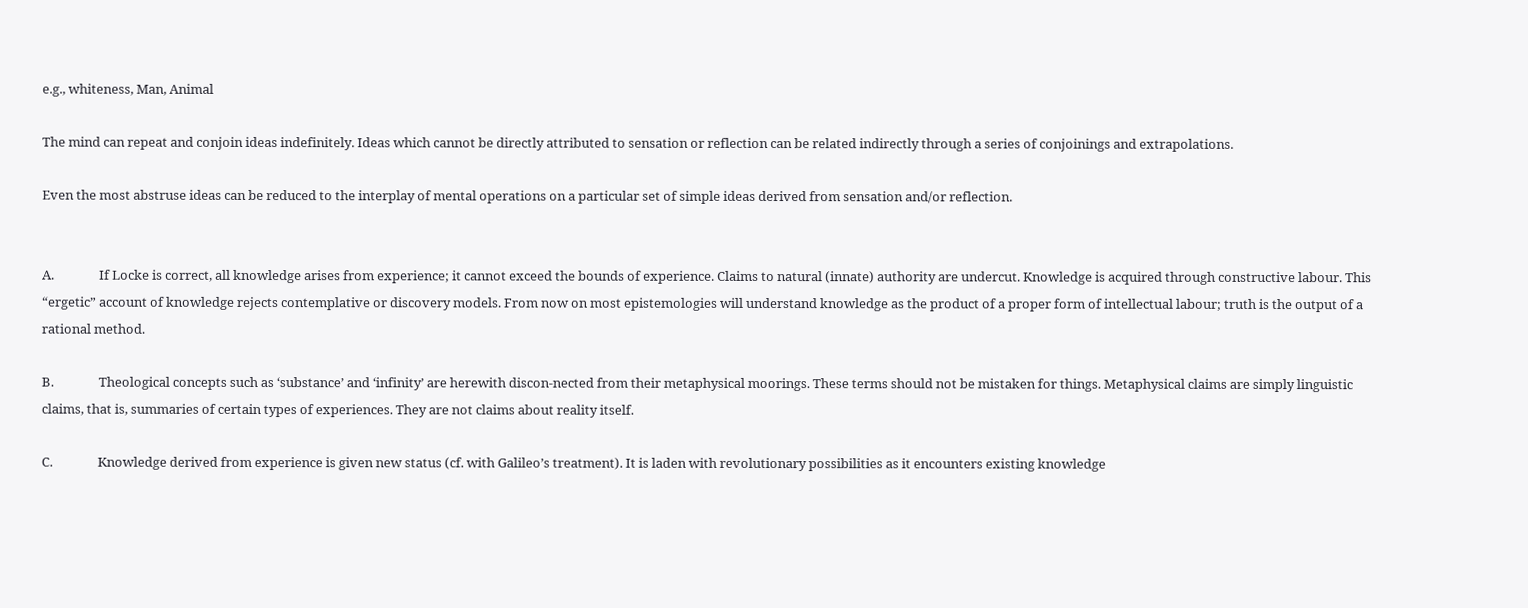e.g., whiteness, Man, Animal

The mind can repeat and conjoin ideas indefinitely. Ideas which cannot be directly attributed to sensation or reflection can be related indirectly through a series of conjoinings and extrapolations.

Even the most abstruse ideas can be reduced to the interplay of mental operations on a particular set of simple ideas derived from sensation and/or reflection.


A.               If Locke is correct, all knowledge arises from experience; it cannot exceed the bounds of experience. Claims to natural (innate) authority are undercut. Knowledge is acquired through constructive labour. This “ergetic” account of knowledge rejects contemplative or discovery models. From now on most epistemologies will understand knowledge as the product of a proper form of intellectual labour; truth is the output of a rational method.

B.               Theological concepts such as ‘substance’ and ‘infinity’ are herewith discon-nected from their metaphysical moorings. These terms should not be mistaken for things. Metaphysical claims are simply linguistic claims, that is, summaries of certain types of experiences. They are not claims about reality itself.

C.               Knowledge derived from experience is given new status (cf. with Galileo’s treatment). It is laden with revolutionary possibilities as it encounters existing knowledge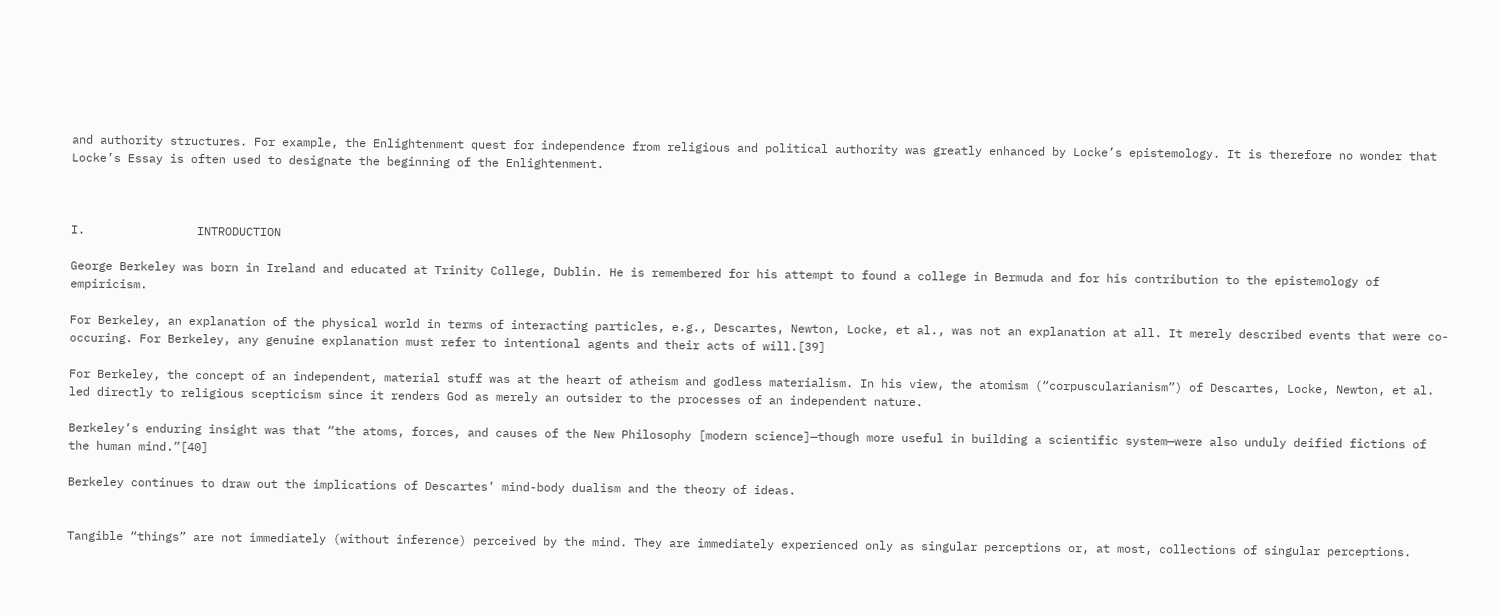and authority structures. For example, the Enlightenment quest for independence from religious and political authority was greatly enhanced by Locke’s epistemology. It is therefore no wonder that Locke’s Essay is often used to designate the beginning of the Enlightenment.



I.                INTRODUCTION

George Berkeley was born in Ireland and educated at Trinity College, Dublin. He is remembered for his attempt to found a college in Bermuda and for his contribution to the epistemology of empiricism.

For Berkeley, an explanation of the physical world in terms of interacting particles, e.g., Descartes, Newton, Locke, et al., was not an explanation at all. It merely described events that were co-occuring. For Berkeley, any genuine explanation must refer to intentional agents and their acts of will.[39]

For Berkeley, the concept of an independent, material stuff was at the heart of atheism and godless materialism. In his view, the atomism (“corpuscularianism”) of Descartes, Locke, Newton, et al. led directly to religious scepticism since it renders God as merely an outsider to the processes of an independent nature.

Berkeley’s enduring insight was that “the atoms, forces, and causes of the New Philosophy [modern science]—though more useful in building a scientific system—were also unduly deified fictions of the human mind.”[40]

Berkeley continues to draw out the implications of Descartes’ mind-body dualism and the theory of ideas.


Tangible “things” are not immediately (without inference) perceived by the mind. They are immediately experienced only as singular perceptions or, at most, collections of singular perceptions.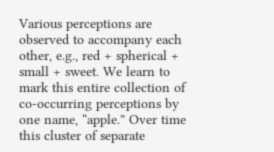Various perceptions are observed to accompany each other, e.g., red + spherical + small + sweet. We learn to mark this entire collection of co-occurring perceptions by one name, “apple.” Over time this cluster of separate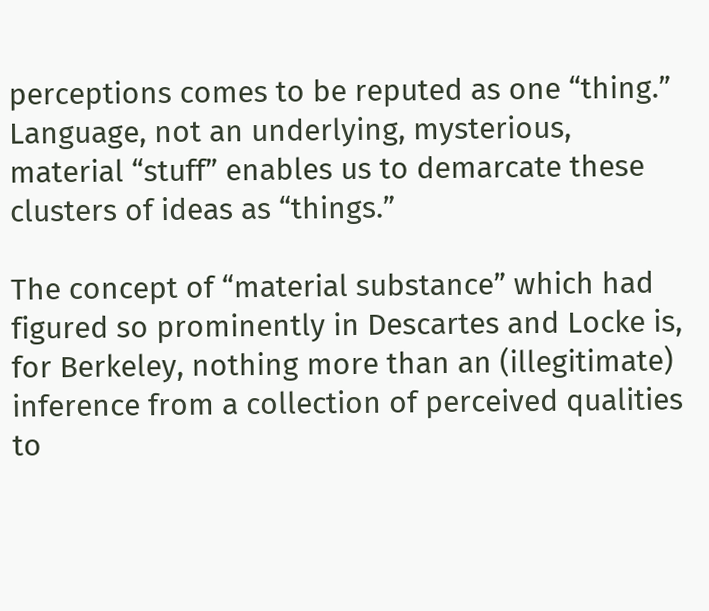perceptions comes to be reputed as one “thing.” Language, not an underlying, mysterious, material “stuff” enables us to demarcate these clusters of ideas as “things.”

The concept of “material substance” which had figured so prominently in Descartes and Locke is, for Berkeley, nothing more than an (illegitimate) inference from a collection of perceived qualities to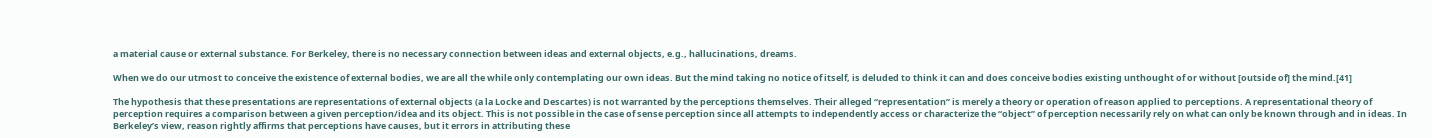a material cause or external substance. For Berkeley, there is no necessary connection between ideas and external objects, e.g., hallucinations, dreams.

When we do our utmost to conceive the existence of external bodies, we are all the while only contemplating our own ideas. But the mind taking no notice of itself, is deluded to think it can and does conceive bodies existing unthought of or without [outside of] the mind.[41]

The hypothesis that these presentations are representations of external objects (a la Locke and Descartes) is not warranted by the perceptions themselves. Their alleged “representation” is merely a theory or operation of reason applied to perceptions. A representational theory of perception requires a comparison between a given perception/idea and its object. This is not possible in the case of sense perception since all attempts to independently access or characterize the “object” of perception necessarily rely on what can only be known through and in ideas. In Berkeley’s view, reason rightly affirms that perceptions have causes, but it errors in attributing these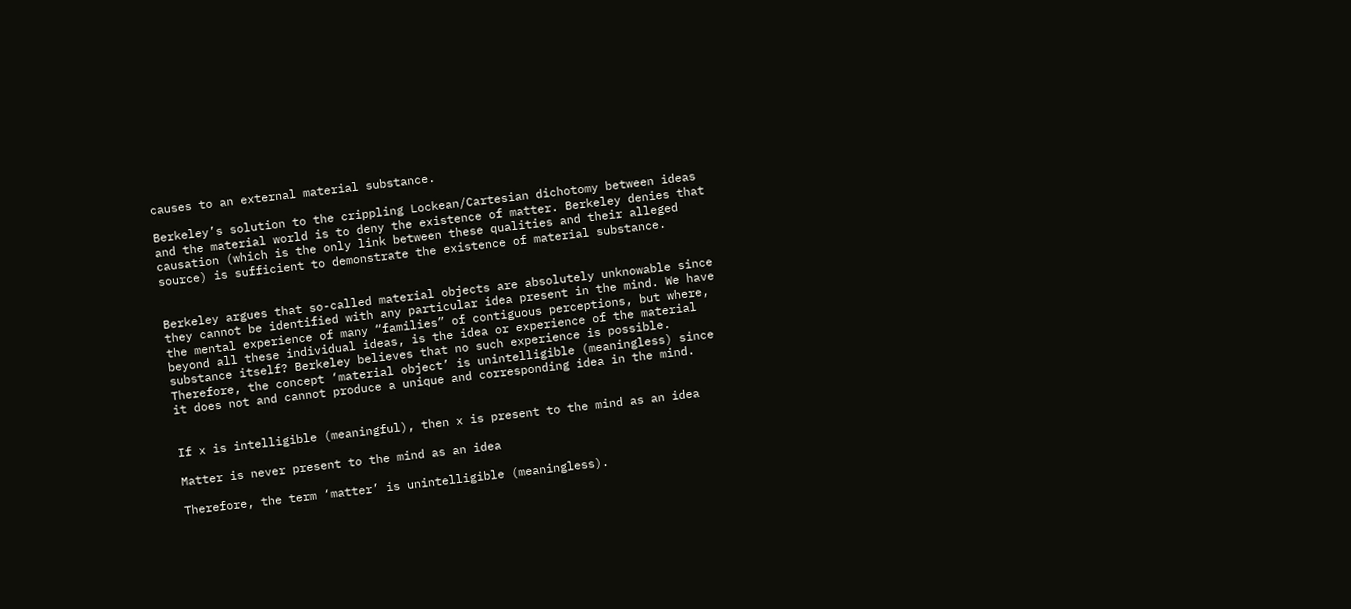causes to an external material substance.

Berkeley’s solution to the crippling Lockean/Cartesian dichotomy between ideas and the material world is to deny the existence of matter. Berkeley denies that causation (which is the only link between these qualities and their alleged source) is sufficient to demonstrate the existence of material substance.


Berkeley argues that so-called material objects are absolutely unknowable since they cannot be identified with any particular idea present in the mind. We have the mental experience of many “families” of contiguous perceptions, but where, beyond all these individual ideas, is the idea or experience of the material substance itself? Berkeley believes that no such experience is possible. Therefore, the concept ‘material object’ is unintelligible (meaningless) since it does not and cannot produce a unique and corresponding idea in the mind.


If x is intelligible (meaningful), then x is present to the mind as an idea

Matter is never present to the mind as an idea

Therefore, the term ‘matter’ is unintelligible (meaningless).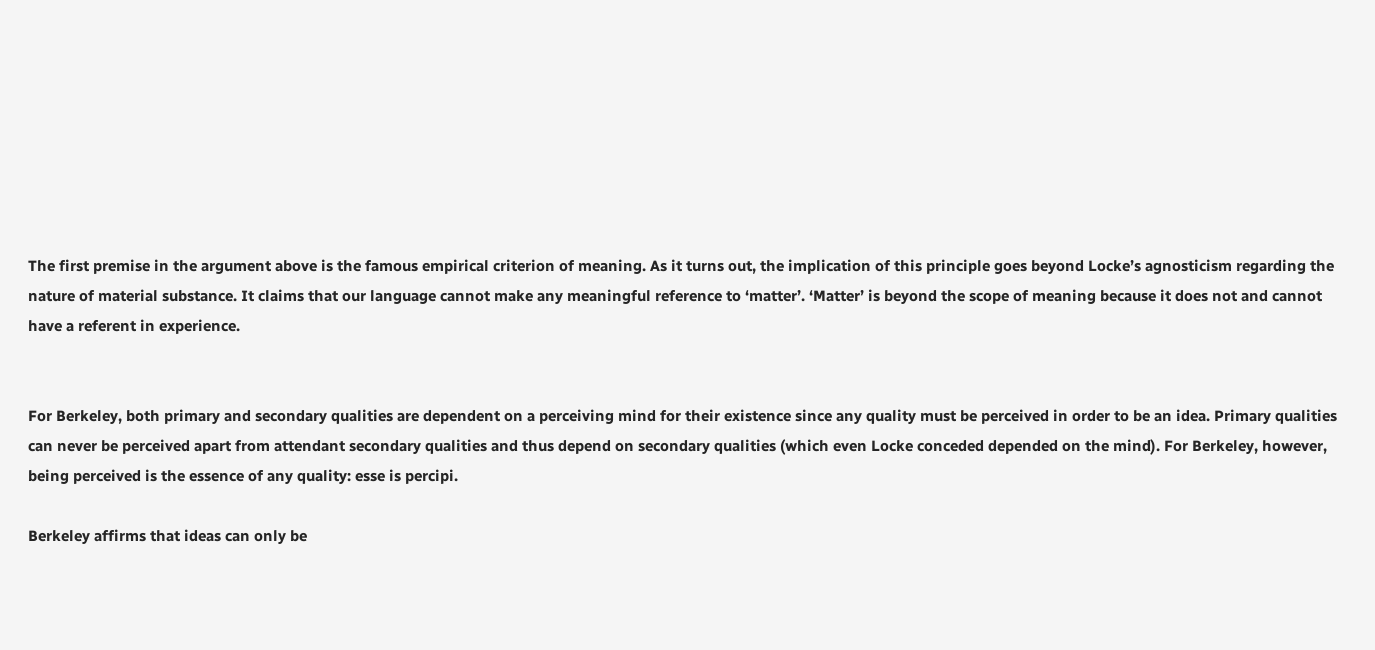The first premise in the argument above is the famous empirical criterion of meaning. As it turns out, the implication of this principle goes beyond Locke’s agnosticism regarding the nature of material substance. It claims that our language cannot make any meaningful reference to ‘matter’. ‘Matter’ is beyond the scope of meaning because it does not and cannot have a referent in experience.


For Berkeley, both primary and secondary qualities are dependent on a perceiving mind for their existence since any quality must be perceived in order to be an idea. Primary qualities can never be perceived apart from attendant secondary qualities and thus depend on secondary qualities (which even Locke conceded depended on the mind). For Berkeley, however, being perceived is the essence of any quality: esse is percipi.

Berkeley affirms that ideas can only be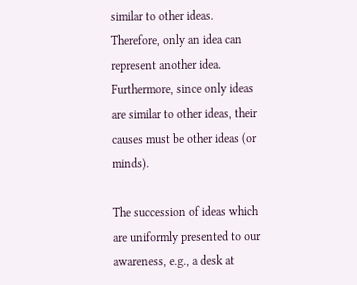similar to other ideas. Therefore, only an idea can represent another idea. Furthermore, since only ideas are similar to other ideas, their causes must be other ideas (or minds).

The succession of ideas which are uniformly presented to our awareness, e.g., a desk at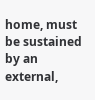home, must be sustained by an external,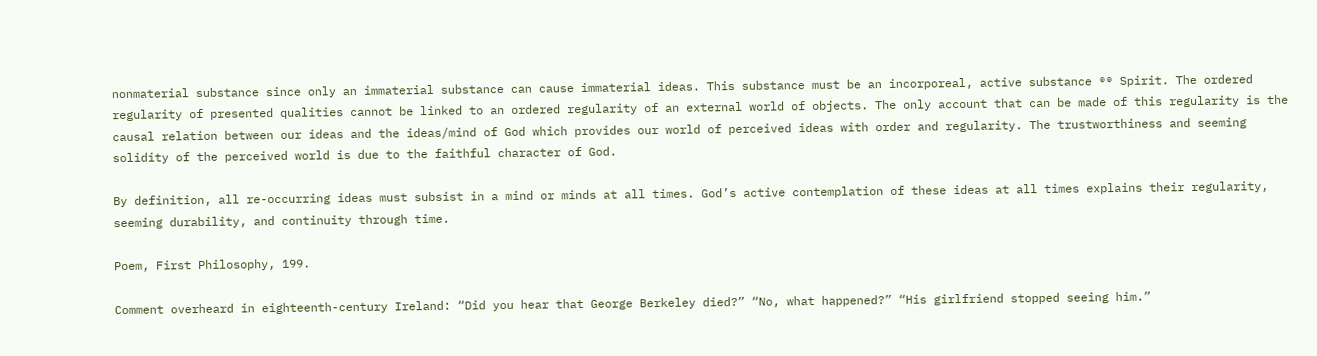nonmaterial substance since only an immaterial substance can cause immaterial ideas. This substance must be an incorporeal, active substance ®® Spirit. The ordered regularity of presented qualities cannot be linked to an ordered regularity of an external world of objects. The only account that can be made of this regularity is the causal relation between our ideas and the ideas/mind of God which provides our world of perceived ideas with order and regularity. The trustworthiness and seeming solidity of the perceived world is due to the faithful character of God.

By definition, all re-occurring ideas must subsist in a mind or minds at all times. God’s active contemplation of these ideas at all times explains their regularity, seeming durability, and continuity through time.

Poem, First Philosophy, 199.

Comment overheard in eighteenth-century Ireland: “Did you hear that George Berkeley died?” “No, what happened?” “His girlfriend stopped seeing him.”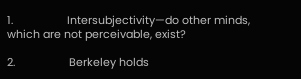1.                  Intersubjectivity—do other minds, which are not perceivable, exist?

2.                  Berkeley holds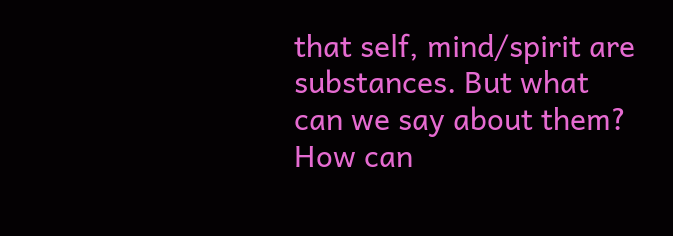that self, mind/spirit are substances. But what can we say about them? How can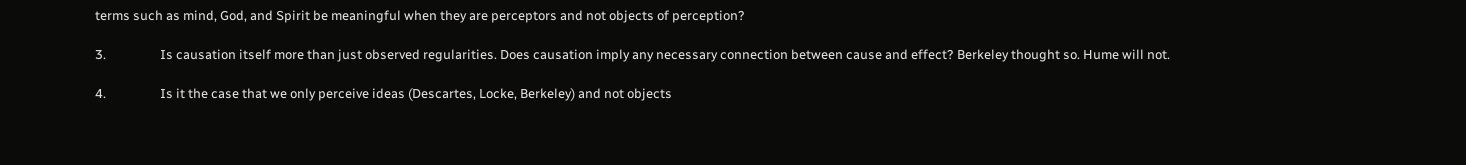terms such as mind, God, and Spirit be meaningful when they are perceptors and not objects of perception?

3.                  Is causation itself more than just observed regularities. Does causation imply any necessary connection between cause and effect? Berkeley thought so. Hume will not.

4.                  Is it the case that we only perceive ideas (Descartes, Locke, Berkeley) and not objects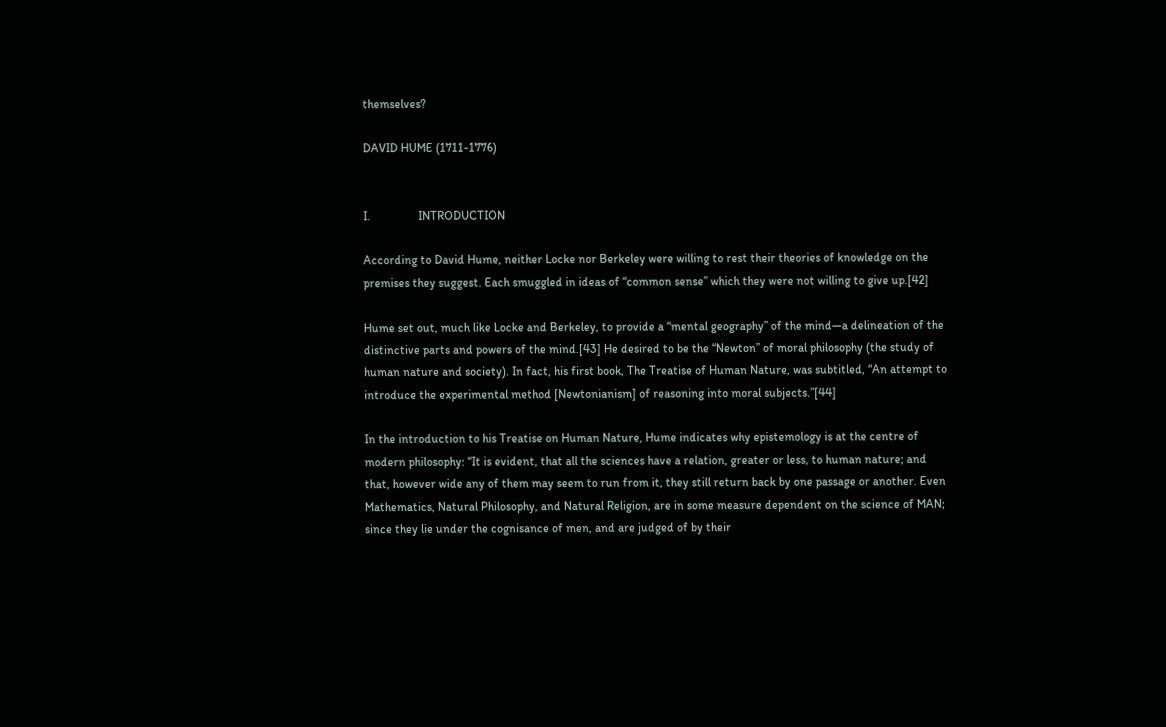themselves?

DAVID HUME (1711-1776)


I.                INTRODUCTION

According to David Hume, neither Locke nor Berkeley were willing to rest their theories of knowledge on the premises they suggest. Each smuggled in ideas of “common sense” which they were not willing to give up.[42]

Hume set out, much like Locke and Berkeley, to provide a “mental geography” of the mind—a delineation of the distinctive parts and powers of the mind.[43] He desired to be the “Newton” of moral philosophy (the study of human nature and society). In fact, his first book, The Treatise of Human Nature, was subtitled, “An attempt to introduce the experimental method [Newtonianism] of reasoning into moral subjects.”[44]

In the introduction to his Treatise on Human Nature, Hume indicates why epistemology is at the centre of modern philosophy: “It is evident, that all the sciences have a relation, greater or less, to human nature; and that, however wide any of them may seem to run from it, they still return back by one passage or another. Even Mathematics, Natural Philosophy, and Natural Religion, are in some measure dependent on the science of MAN; since they lie under the cognisance of men, and are judged of by their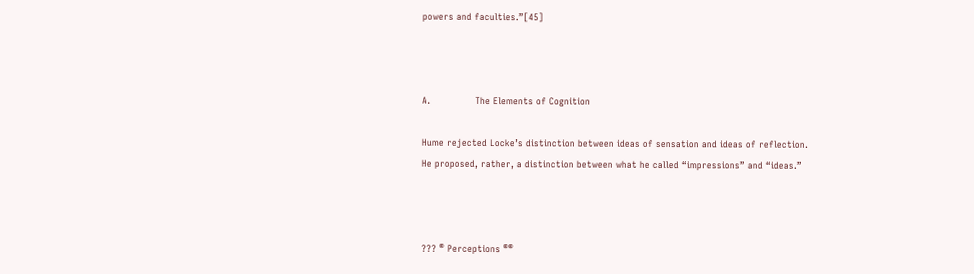powers and faculties.”[45]



A.               The Elements of Cognition

Hume rejected Locke’s distinction between ideas of sensation and ideas of reflection. He proposed, rather, a distinction between what he called “impressions” and “ideas.”



??? ® Perceptions ®®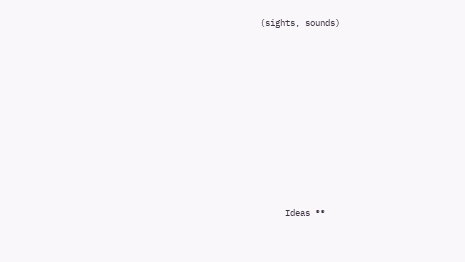(sights, sounds)









     Ideas ®®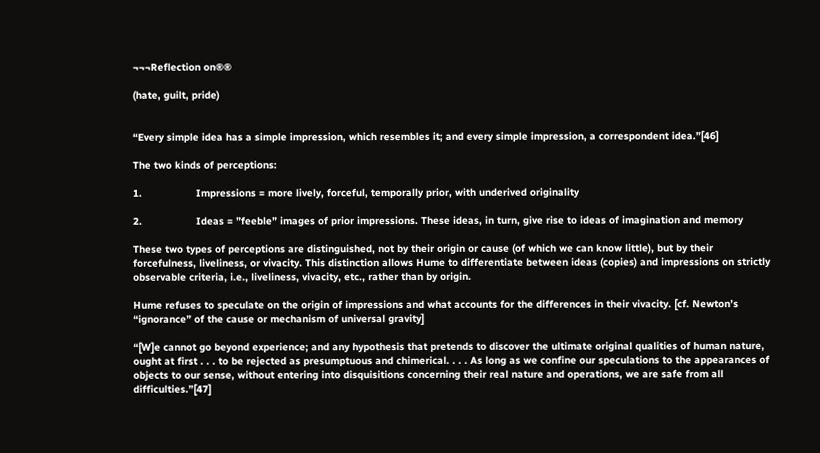¬¬¬Reflection on®®

(hate, guilt, pride)


“Every simple idea has a simple impression, which resembles it; and every simple impression, a correspondent idea.”[46]

The two kinds of perceptions:

1.                  Impressions = more lively, forceful, temporally prior, with underived originality

2.                  Ideas = ”feeble” images of prior impressions. These ideas, in turn, give rise to ideas of imagination and memory

These two types of perceptions are distinguished, not by their origin or cause (of which we can know little), but by their forcefulness, liveliness, or vivacity. This distinction allows Hume to differentiate between ideas (copies) and impressions on strictly observable criteria, i.e., liveliness, vivacity, etc., rather than by origin.

Hume refuses to speculate on the origin of impressions and what accounts for the differences in their vivacity. [cf. Newton’s “ignorance” of the cause or mechanism of universal gravity]

“[W]e cannot go beyond experience; and any hypothesis that pretends to discover the ultimate original qualities of human nature, ought at first . . . to be rejected as presumptuous and chimerical. . . . As long as we confine our speculations to the appearances of objects to our sense, without entering into disquisitions concerning their real nature and operations, we are safe from all difficulties.”[47]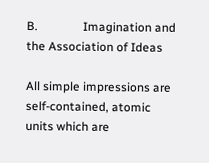B.               Imagination and the Association of Ideas

All simple impressions are self-contained, atomic units which are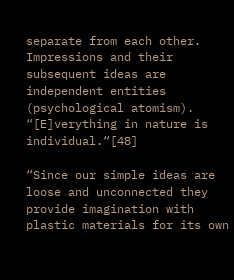separate from each other. Impressions and their subsequent ideas are independent entities (psychological atomism). “[E]verything in nature is individual.“[48]

“Since our simple ideas are loose and unconnected they provide imagination with plastic materials for its own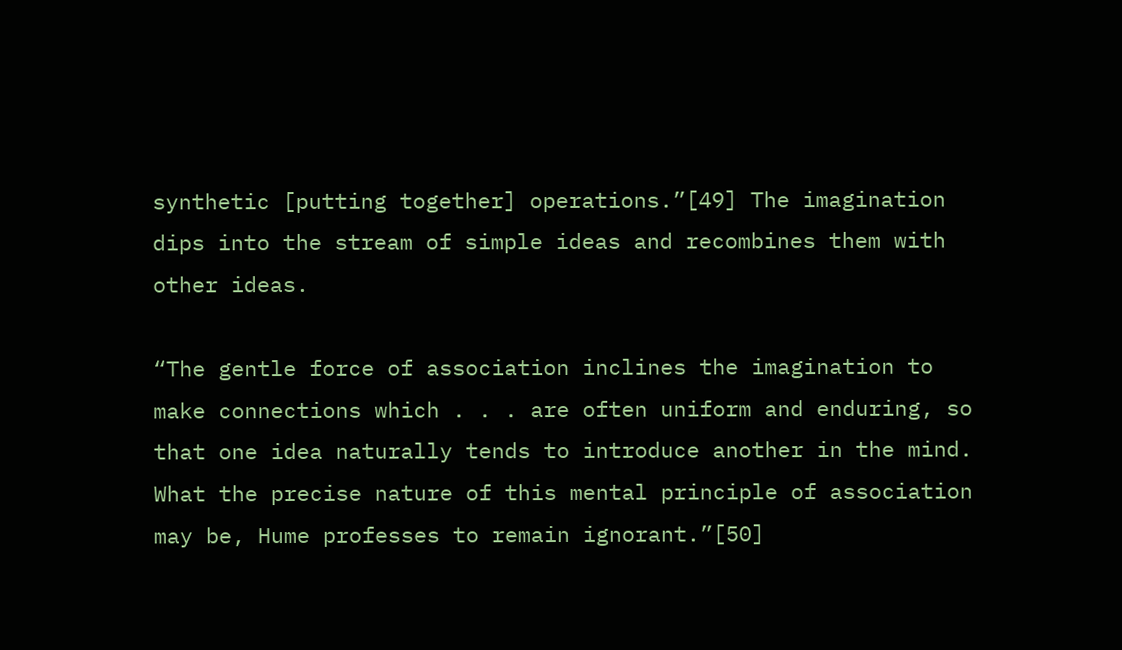synthetic [putting together] operations.”[49] The imagination dips into the stream of simple ideas and recombines them with other ideas.

“The gentle force of association inclines the imagination to make connections which . . . are often uniform and enduring, so that one idea naturally tends to introduce another in the mind. What the precise nature of this mental principle of association may be, Hume professes to remain ignorant.”[50]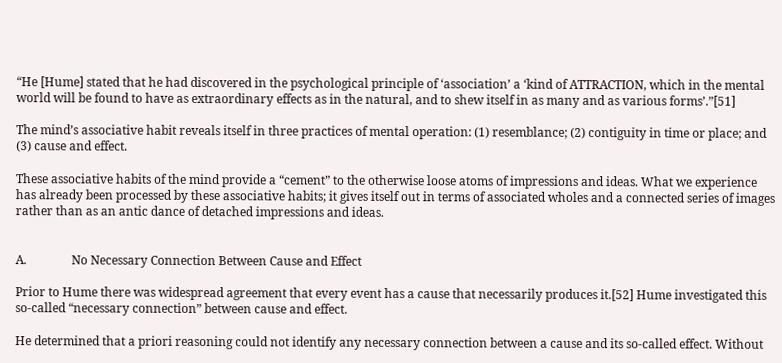“He [Hume] stated that he had discovered in the psychological principle of ‘association’ a ‘kind of ATTRACTION, which in the mental world will be found to have as extraordinary effects as in the natural, and to shew itself in as many and as various forms’.”[51]

The mind’s associative habit reveals itself in three practices of mental operation: (1) resemblance; (2) contiguity in time or place; and (3) cause and effect.

These associative habits of the mind provide a “cement” to the otherwise loose atoms of impressions and ideas. What we experience has already been processed by these associative habits; it gives itself out in terms of associated wholes and a connected series of images rather than as an antic dance of detached impressions and ideas.


A.               No Necessary Connection Between Cause and Effect

Prior to Hume there was widespread agreement that every event has a cause that necessarily produces it.[52] Hume investigated this so-called “necessary connection” between cause and effect.

He determined that a priori reasoning could not identify any necessary connection between a cause and its so-called effect. Without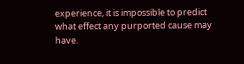experience, it is impossible to predict what effect any purported cause may have.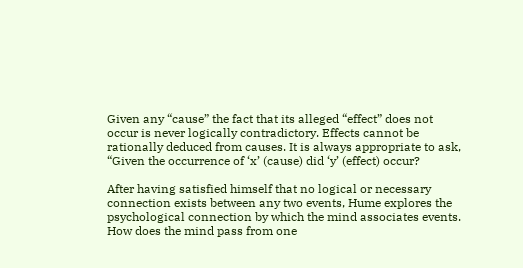Given any “cause” the fact that its alleged “effect” does not occur is never logically contradictory. Effects cannot be rationally deduced from causes. It is always appropriate to ask, “Given the occurrence of ‘x’ (cause) did ‘y’ (effect) occur?

After having satisfied himself that no logical or necessary connection exists between any two events, Hume explores the psychological connection by which the mind associates events. How does the mind pass from one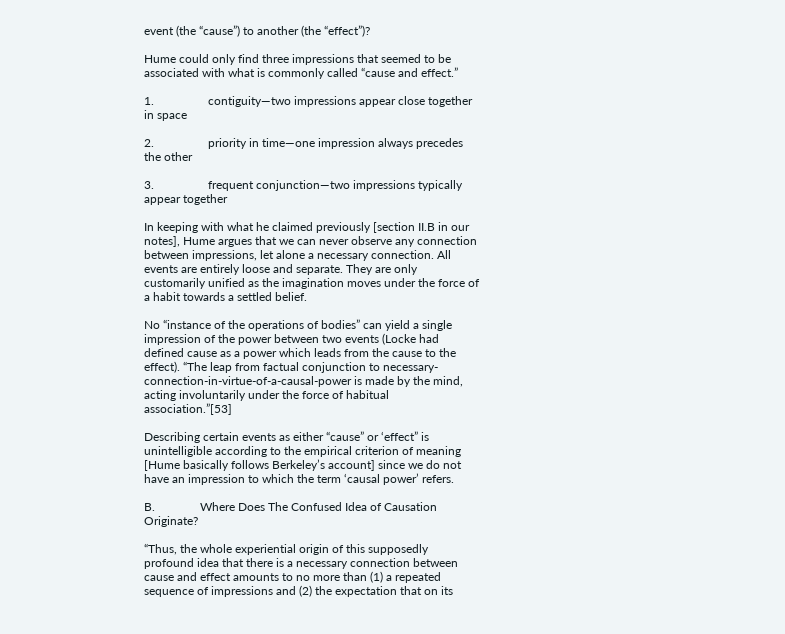event (the “cause”) to another (the “effect”)?

Hume could only find three impressions that seemed to be associated with what is commonly called “cause and effect.”

1.                  contiguity—two impressions appear close together in space

2.                  priority in time—one impression always precedes the other

3.                  frequent conjunction—two impressions typically appear together

In keeping with what he claimed previously [section II.B in our notes], Hume argues that we can never observe any connection between impressions, let alone a necessary connection. All events are entirely loose and separate. They are only customarily unified as the imagination moves under the force of a habit towards a settled belief.

No “instance of the operations of bodies” can yield a single impression of the power between two events (Locke had defined cause as a power which leads from the cause to the effect). “The leap from factual conjunction to necessary-connection-in-virtue-of-a-causal-power is made by the mind, acting involuntarily under the force of habitual association.”[53]

Describing certain events as either “cause” or ‘effect” is unintelligible according to the empirical criterion of meaning [Hume basically follows Berkeley’s account] since we do not have an impression to which the term ‘causal power’ refers.

B.               Where Does The Confused Idea of Causation Originate?

“Thus, the whole experiential origin of this supposedly profound idea that there is a necessary connection between cause and effect amounts to no more than (1) a repeated sequence of impressions and (2) the expectation that on its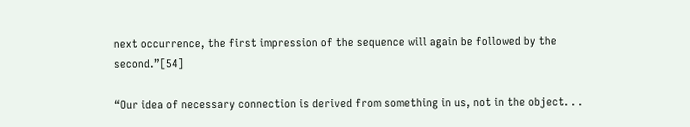next occurrence, the first impression of the sequence will again be followed by the second.”[54]

“Our idea of necessary connection is derived from something in us, not in the object. . .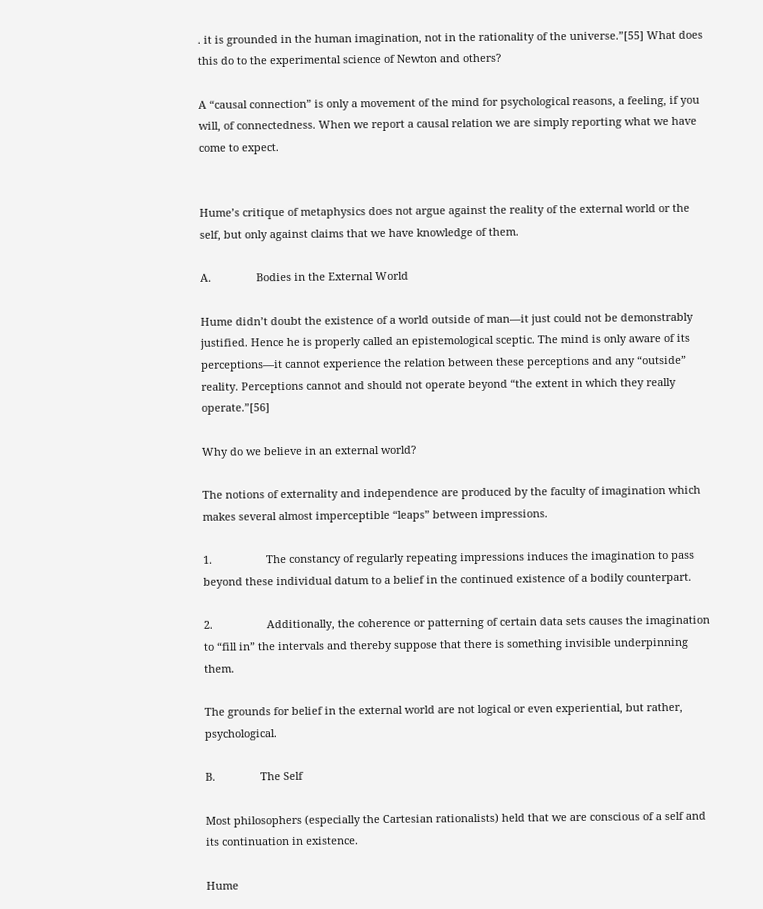. it is grounded in the human imagination, not in the rationality of the universe.”[55] What does this do to the experimental science of Newton and others?

A “causal connection” is only a movement of the mind for psychological reasons, a feeling, if you will, of connectedness. When we report a causal relation we are simply reporting what we have come to expect.


Hume’s critique of metaphysics does not argue against the reality of the external world or the self, but only against claims that we have knowledge of them.

A.               Bodies in the External World

Hume didn’t doubt the existence of a world outside of man—it just could not be demonstrably justified. Hence he is properly called an epistemological sceptic. The mind is only aware of its perceptions—it cannot experience the relation between these perceptions and any “outside” reality. Perceptions cannot and should not operate beyond “the extent in which they really operate.”[56]

Why do we believe in an external world?

The notions of externality and independence are produced by the faculty of imagination which makes several almost imperceptible “leaps” between impressions.

1.                  The constancy of regularly repeating impressions induces the imagination to pass beyond these individual datum to a belief in the continued existence of a bodily counterpart.

2.                  Additionally, the coherence or patterning of certain data sets causes the imagination to “fill in” the intervals and thereby suppose that there is something invisible underpinning them.

The grounds for belief in the external world are not logical or even experiential, but rather, psychological.

B.               The Self

Most philosophers (especially the Cartesian rationalists) held that we are conscious of a self and its continuation in existence.

Hume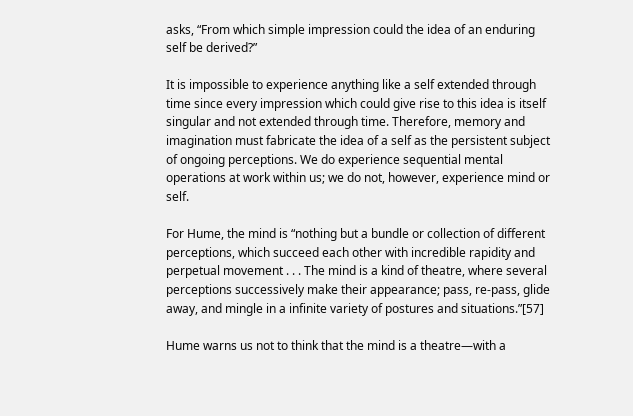asks, “From which simple impression could the idea of an enduring self be derived?”

It is impossible to experience anything like a self extended through time since every impression which could give rise to this idea is itself singular and not extended through time. Therefore, memory and imagination must fabricate the idea of a self as the persistent subject of ongoing perceptions. We do experience sequential mental operations at work within us; we do not, however, experience mind or self.

For Hume, the mind is “nothing but a bundle or collection of different perceptions, which succeed each other with incredible rapidity and perpetual movement . . . The mind is a kind of theatre, where several perceptions successively make their appearance; pass, re-pass, glide away, and mingle in a infinite variety of postures and situations.”[57]

Hume warns us not to think that the mind is a theatre—with a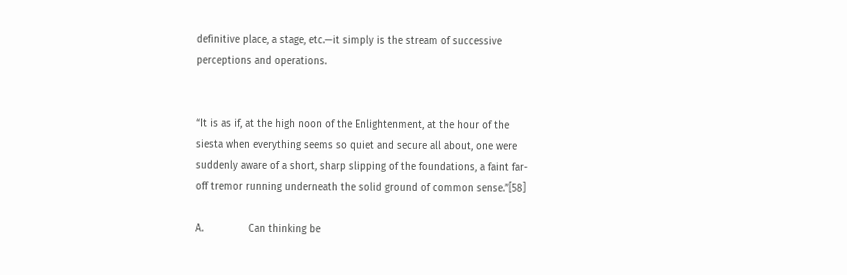definitive place, a stage, etc.—it simply is the stream of successive perceptions and operations.


“It is as if, at the high noon of the Enlightenment, at the hour of the siesta when everything seems so quiet and secure all about, one were suddenly aware of a short, sharp slipping of the foundations, a faint far-off tremor running underneath the solid ground of common sense.”[58]

A.               Can thinking be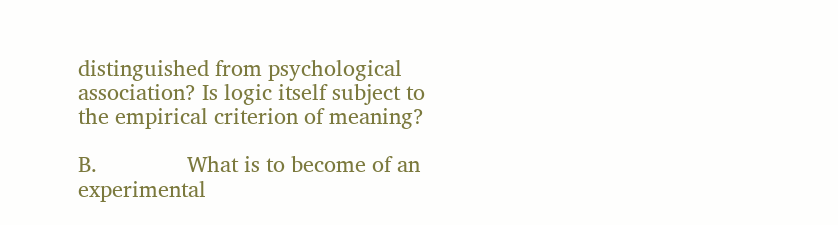distinguished from psychological association? Is logic itself subject to the empirical criterion of meaning?

B.               What is to become of an experimental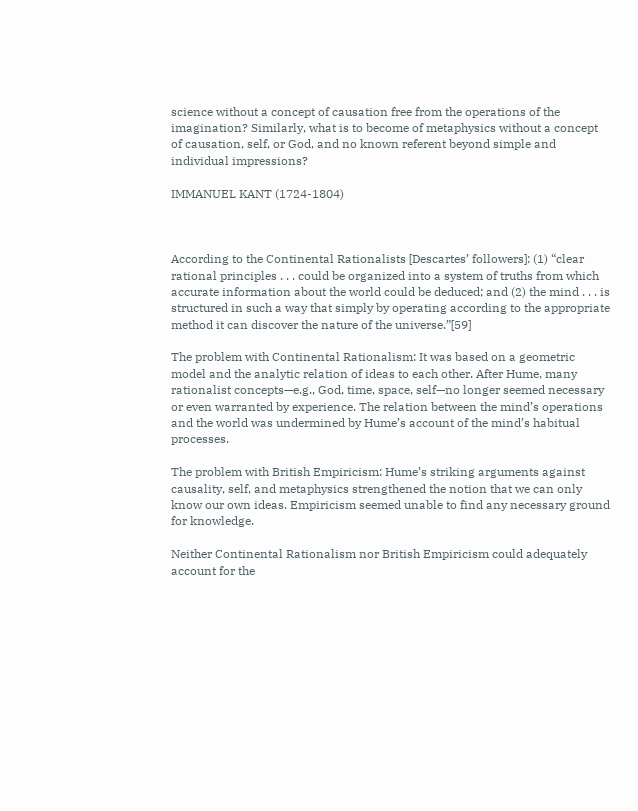science without a concept of causation free from the operations of the imagination? Similarly, what is to become of metaphysics without a concept of causation, self, or God, and no known referent beyond simple and individual impressions?

IMMANUEL KANT (1724-1804)



According to the Continental Rationalists [Descartes’ followers]: (1) “clear rational principles . . . could be organized into a system of truths from which accurate information about the world could be deduced; and (2) the mind . . . is structured in such a way that simply by operating according to the appropriate method it can discover the nature of the universe.”[59]

The problem with Continental Rationalism: It was based on a geometric model and the analytic relation of ideas to each other. After Hume, many rationalist concepts—e.g., God, time, space, self—no longer seemed necessary or even warranted by experience. The relation between the mind’s operations and the world was undermined by Hume’s account of the mind’s habitual processes.

The problem with British Empiricism: Hume’s striking arguments against causality, self, and metaphysics strengthened the notion that we can only know our own ideas. Empiricism seemed unable to find any necessary ground for knowledge.

Neither Continental Rationalism nor British Empiricism could adequately account for the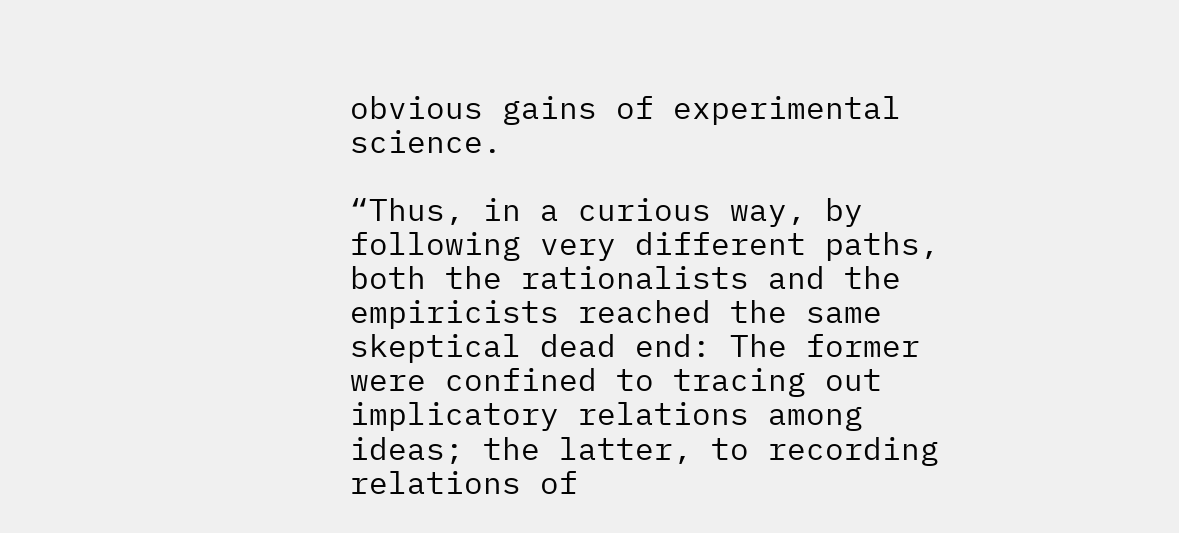obvious gains of experimental science.

“Thus, in a curious way, by following very different paths, both the rationalists and the empiricists reached the same skeptical dead end: The former were confined to tracing out implicatory relations among ideas; the latter, to recording relations of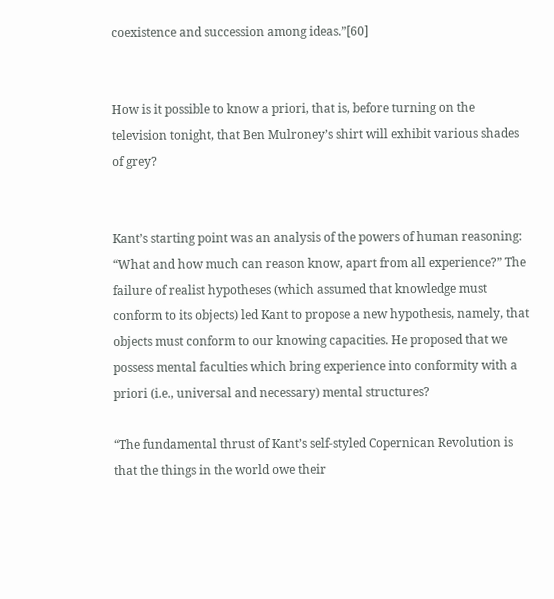coexistence and succession among ideas.”[60]


How is it possible to know a priori, that is, before turning on the television tonight, that Ben Mulroney’s shirt will exhibit various shades of grey?


Kant’s starting point was an analysis of the powers of human reasoning: “What and how much can reason know, apart from all experience?” The failure of realist hypotheses (which assumed that knowledge must conform to its objects) led Kant to propose a new hypothesis, namely, that objects must conform to our knowing capacities. He proposed that we possess mental faculties which bring experience into conformity with a priori (i.e., universal and necessary) mental structures?

“The fundamental thrust of Kant’s self-styled Copernican Revolution is that the things in the world owe their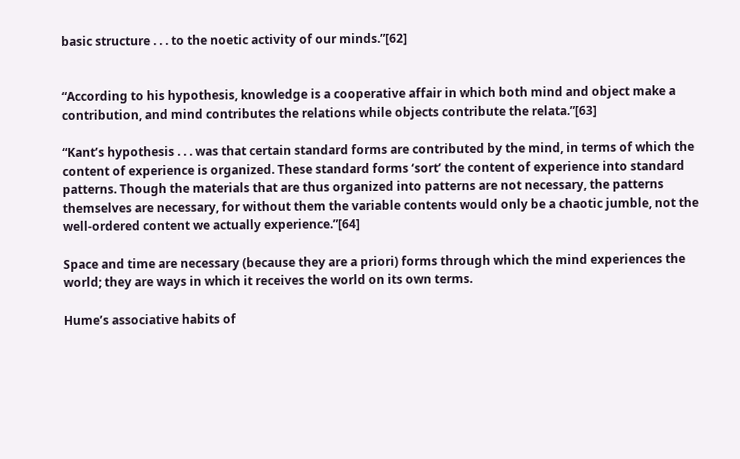basic structure . . . to the noetic activity of our minds.”[62]


“According to his hypothesis, knowledge is a cooperative affair in which both mind and object make a contribution, and mind contributes the relations while objects contribute the relata.”[63]

“Kant’s hypothesis . . . was that certain standard forms are contributed by the mind, in terms of which the content of experience is organized. These standard forms ‘sort’ the content of experience into standard patterns. Though the materials that are thus organized into patterns are not necessary, the patterns themselves are necessary, for without them the variable contents would only be a chaotic jumble, not the well-ordered content we actually experience.”[64]

Space and time are necessary (because they are a priori) forms through which the mind experiences the world; they are ways in which it receives the world on its own terms.

Hume’s associative habits of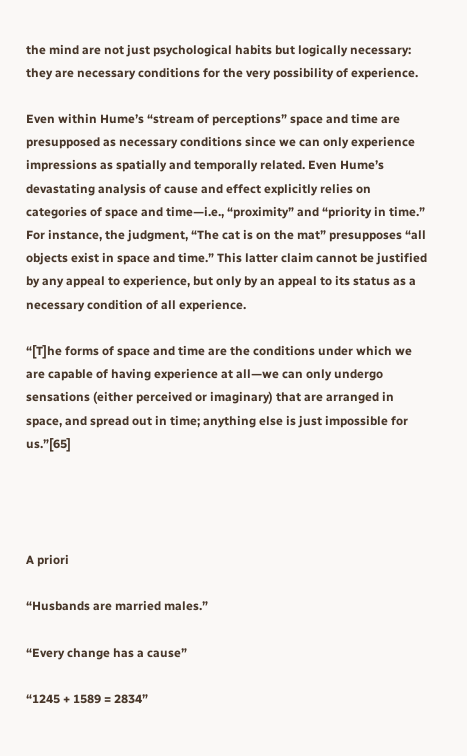the mind are not just psychological habits but logically necessary: they are necessary conditions for the very possibility of experience.

Even within Hume’s “stream of perceptions” space and time are presupposed as necessary conditions since we can only experience impressions as spatially and temporally related. Even Hume’s devastating analysis of cause and effect explicitly relies on categories of space and time—i.e., “proximity” and “priority in time.” For instance, the judgment, “The cat is on the mat” presupposes “all objects exist in space and time.” This latter claim cannot be justified by any appeal to experience, but only by an appeal to its status as a necessary condition of all experience.

“[T]he forms of space and time are the conditions under which we are capable of having experience at all—we can only undergo sensations (either perceived or imaginary) that are arranged in space, and spread out in time; anything else is just impossible for us.”[65]




A priori

“Husbands are married males.”

“Every change has a cause”

“1245 + 1589 = 2834”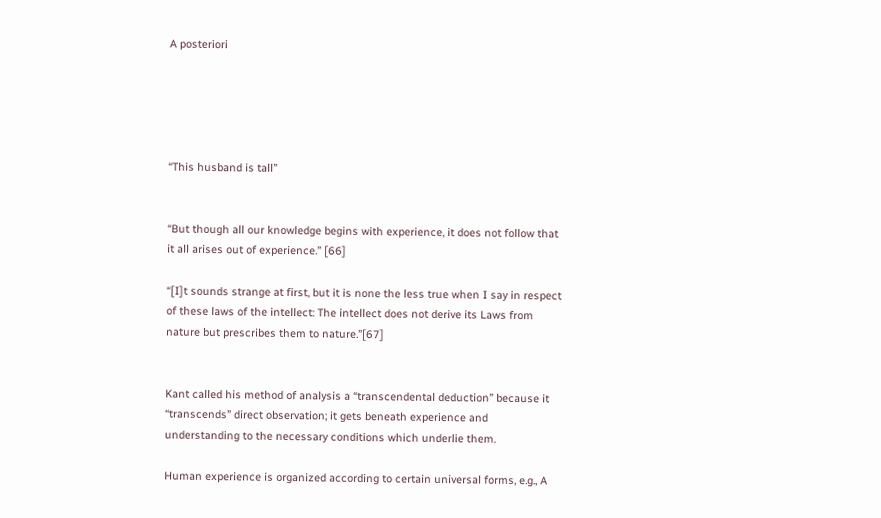A posteriori





“This husband is tall”


“But though all our knowledge begins with experience, it does not follow that it all arises out of experience.” [66]

“[I]t sounds strange at first, but it is none the less true when I say in respect of these laws of the intellect: The intellect does not derive its Laws from nature but prescribes them to nature.”[67]


Kant called his method of analysis a “transcendental deduction” because it “transcends” direct observation; it gets beneath experience and understanding to the necessary conditions which underlie them.

Human experience is organized according to certain universal forms, e.g., A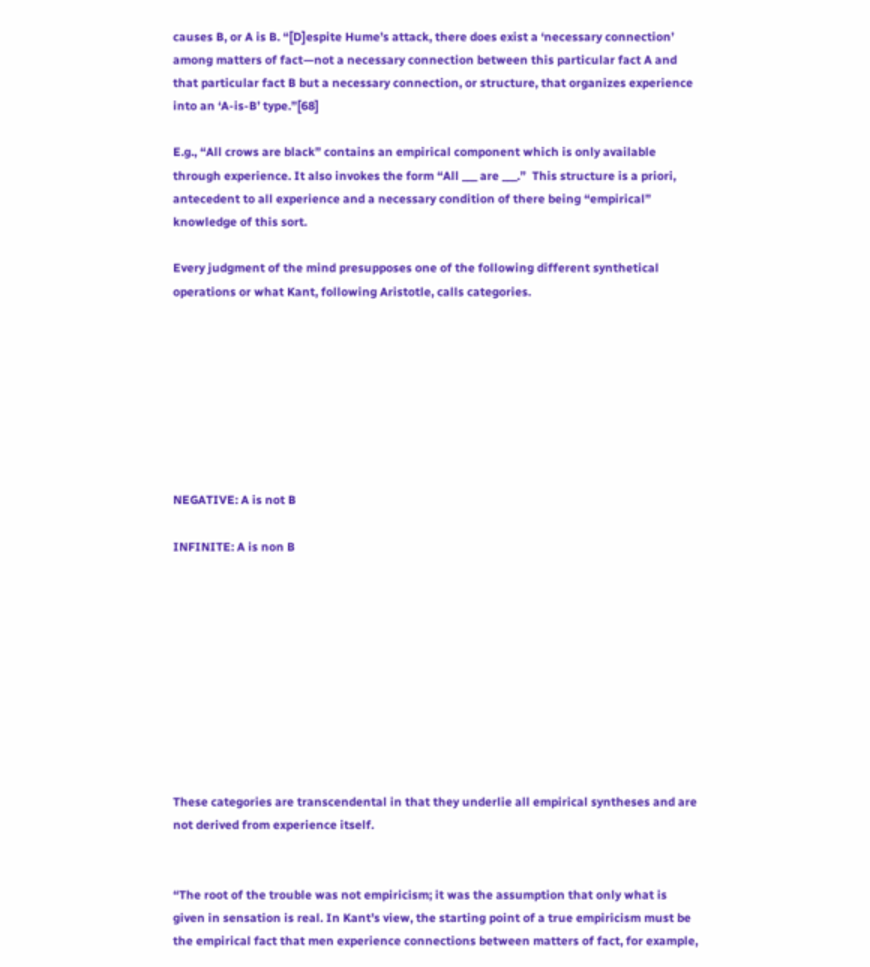causes B, or A is B. “[D]espite Hume’s attack, there does exist a ‘necessary connection’ among matters of fact—not a necessary connection between this particular fact A and that particular fact B but a necessary connection, or structure, that organizes experience into an ‘A-is-B’ type.”[68]

E.g., “All crows are black” contains an empirical component which is only available through experience. It also invokes the form “All ___ are ___.”  This structure is a priori, antecedent to all experience and a necessary condition of there being “empirical” knowledge of this sort.

Every judgment of the mind presupposes one of the following different synthetical operations or what Kant, following Aristotle, calls categories.








NEGATIVE: A is not B

INFINITE: A is non B










These categories are transcendental in that they underlie all empirical syntheses and are not derived from experience itself.


“The root of the trouble was not empiricism; it was the assumption that only what is given in sensation is real. In Kant’s view, the starting point of a true empiricism must be the empirical fact that men experience connections between matters of fact, for example,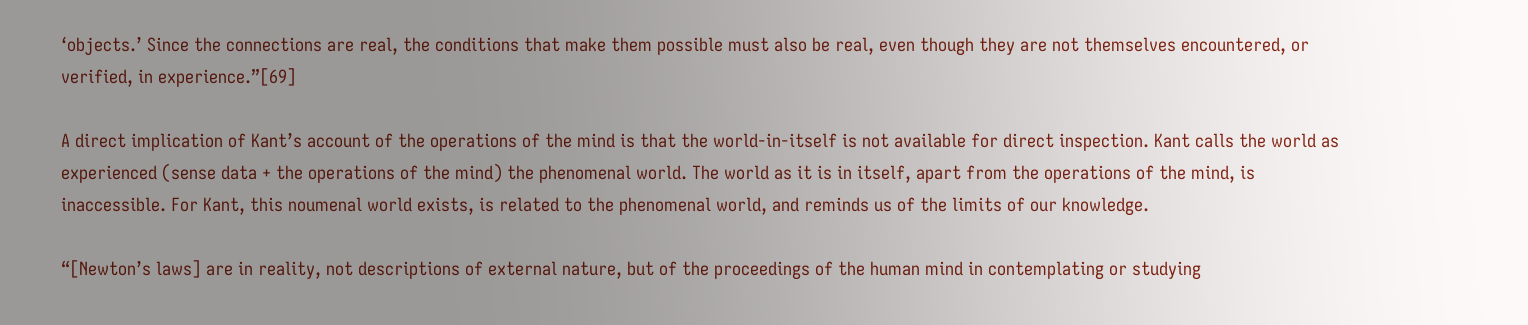‘objects.’ Since the connections are real, the conditions that make them possible must also be real, even though they are not themselves encountered, or verified, in experience.”[69]

A direct implication of Kant’s account of the operations of the mind is that the world-in-itself is not available for direct inspection. Kant calls the world as experienced (sense data + the operations of the mind) the phenomenal world. The world as it is in itself, apart from the operations of the mind, is inaccessible. For Kant, this noumenal world exists, is related to the phenomenal world, and reminds us of the limits of our knowledge.

“[Newton’s laws] are in reality, not descriptions of external nature, but of the proceedings of the human mind in contemplating or studying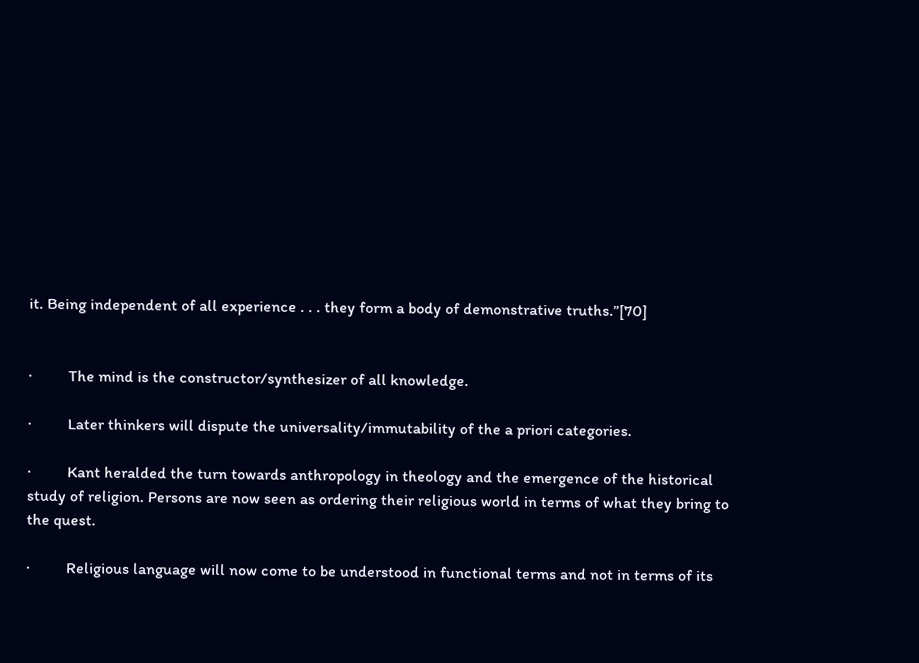it. Being independent of all experience . . . they form a body of demonstrative truths.”[70]


·         The mind is the constructor/synthesizer of all knowledge.

·         Later thinkers will dispute the universality/immutability of the a priori categories.

·         Kant heralded the turn towards anthropology in theology and the emergence of the historical study of religion. Persons are now seen as ordering their religious world in terms of what they bring to the quest.

·         Religious language will now come to be understood in functional terms and not in terms of its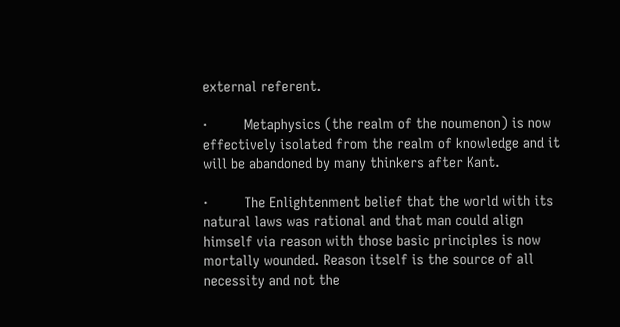external referent.

·         Metaphysics (the realm of the noumenon) is now effectively isolated from the realm of knowledge and it will be abandoned by many thinkers after Kant.

·         The Enlightenment belief that the world with its natural laws was rational and that man could align himself via reason with those basic principles is now mortally wounded. Reason itself is the source of all necessity and not the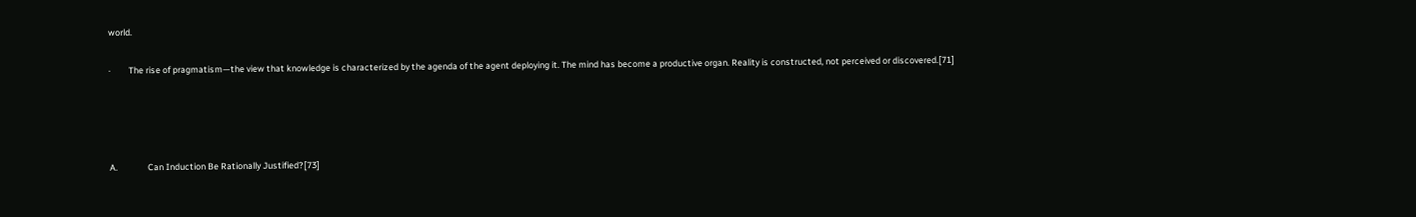world.

·         The rise of pragmatism—the view that knowledge is characterized by the agenda of the agent deploying it. The mind has become a productive organ. Reality is constructed, not perceived or discovered.[71]




A.               Can Induction Be Rationally Justified?[73]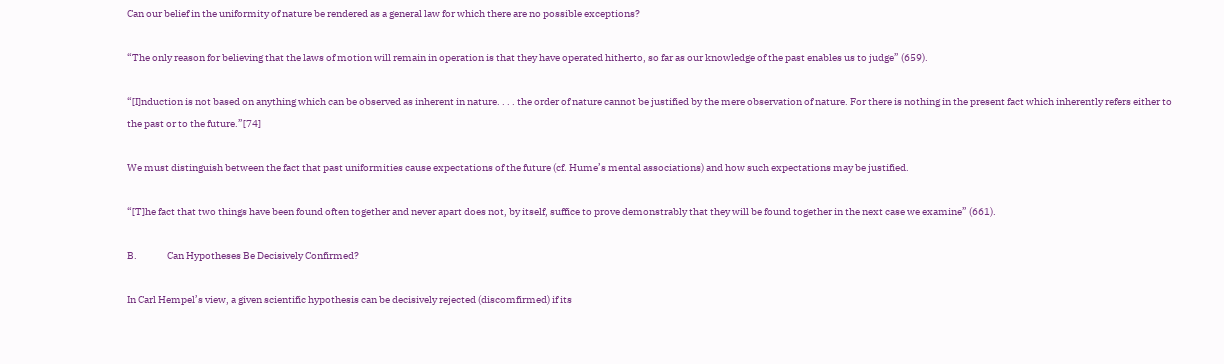Can our belief in the uniformity of nature be rendered as a general law for which there are no possible exceptions?

“The only reason for believing that the laws of motion will remain in operation is that they have operated hitherto, so far as our knowledge of the past enables us to judge” (659).

“[I]nduction is not based on anything which can be observed as inherent in nature. . . . the order of nature cannot be justified by the mere observation of nature. For there is nothing in the present fact which inherently refers either to the past or to the future.”[74]

We must distinguish between the fact that past uniformities cause expectations of the future (cf. Hume’s mental associations) and how such expectations may be justified.

“[T]he fact that two things have been found often together and never apart does not, by itself, suffice to prove demonstrably that they will be found together in the next case we examine” (661).

B.               Can Hypotheses Be Decisively Confirmed?

In Carl Hempel’s view, a given scientific hypothesis can be decisively rejected (discomfirmed) if its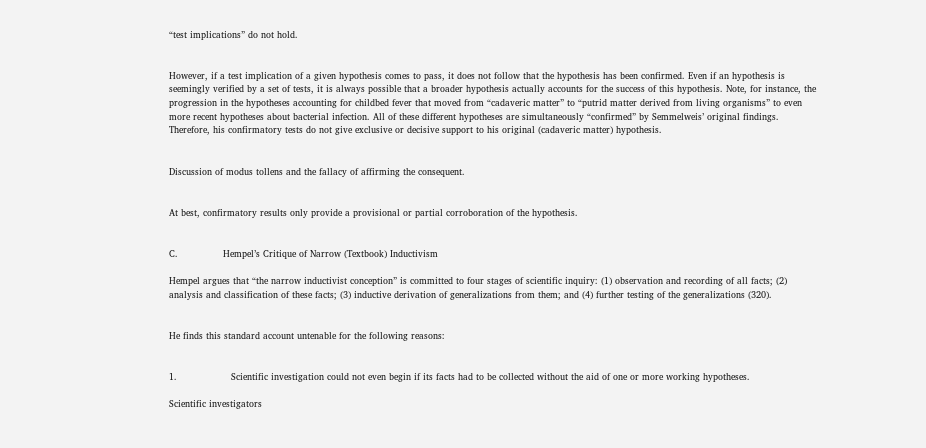“test implications” do not hold.


However, if a test implication of a given hypothesis comes to pass, it does not follow that the hypothesis has been confirmed. Even if an hypothesis is seemingly verified by a set of tests, it is always possible that a broader hypothesis actually accounts for the success of this hypothesis. Note, for instance, the progression in the hypotheses accounting for childbed fever that moved from “cadaveric matter” to “putrid matter derived from living organisms” to even more recent hypotheses about bacterial infection. All of these different hypotheses are simultaneously “confirmed” by Semmelweis’ original findings. Therefore, his confirmatory tests do not give exclusive or decisive support to his original (cadaveric matter) hypothesis.


Discussion of modus tollens and the fallacy of affirming the consequent.


At best, confirmatory results only provide a provisional or partial corroboration of the hypothesis.


C.               Hempel’s Critique of Narrow (Textbook) Inductivism

Hempel argues that “the narrow inductivist conception” is committed to four stages of scientific inquiry: (1) observation and recording of all facts; (2) analysis and classification of these facts; (3) inductive derivation of generalizations from them; and (4) further testing of the generalizations (320).


He finds this standard account untenable for the following reasons:


1.                  Scientific investigation could not even begin if its facts had to be collected without the aid of one or more working hypotheses.

Scientific investigators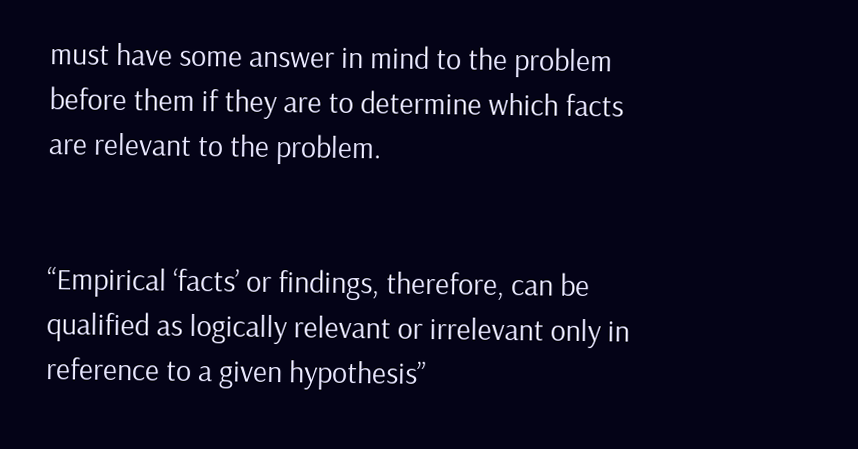must have some answer in mind to the problem before them if they are to determine which facts are relevant to the problem.


“Empirical ‘facts’ or findings, therefore, can be qualified as logically relevant or irrelevant only in reference to a given hypothesis”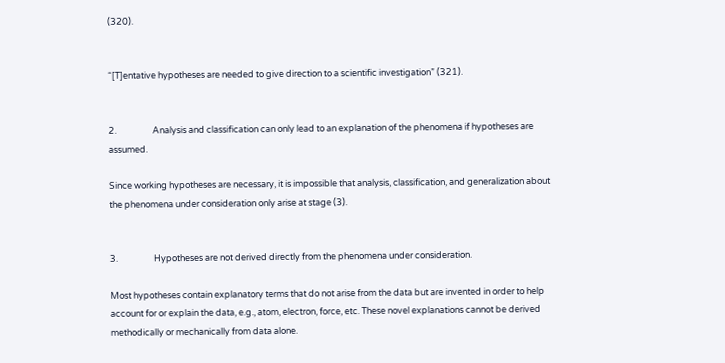(320).


“[T]entative hypotheses are needed to give direction to a scientific investigation” (321).


2.                  Analysis and classification can only lead to an explanation of the phenomena if hypotheses are assumed.

Since working hypotheses are necessary, it is impossible that analysis, classification, and generalization about the phenomena under consideration only arise at stage (3).


3.                  Hypotheses are not derived directly from the phenomena under consideration.

Most hypotheses contain explanatory terms that do not arise from the data but are invented in order to help account for or explain the data, e.g., atom, electron, force, etc. These novel explanations cannot be derived methodically or mechanically from data alone.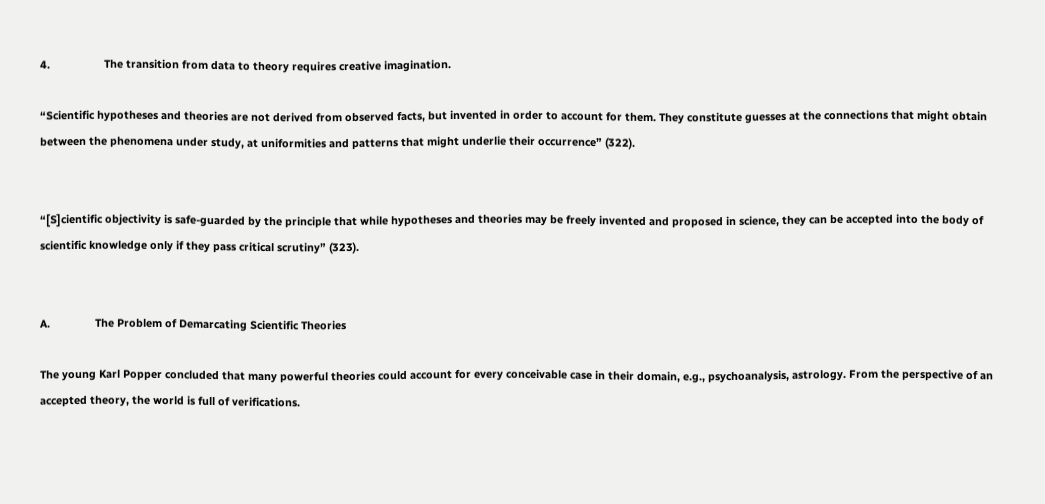4.                  The transition from data to theory requires creative imagination.

“Scientific hypotheses and theories are not derived from observed facts, but invented in order to account for them. They constitute guesses at the connections that might obtain between the phenomena under study, at uniformities and patterns that might underlie their occurrence” (322).


“[S]cientific objectivity is safe-guarded by the principle that while hypotheses and theories may be freely invented and proposed in science, they can be accepted into the body of scientific knowledge only if they pass critical scrutiny” (323).


A.               The Problem of Demarcating Scientific Theories

The young Karl Popper concluded that many powerful theories could account for every conceivable case in their domain, e.g., psychoanalysis, astrology. From the perspective of an accepted theory, the world is full of verifications.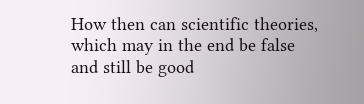How then can scientific theories, which may in the end be false and still be good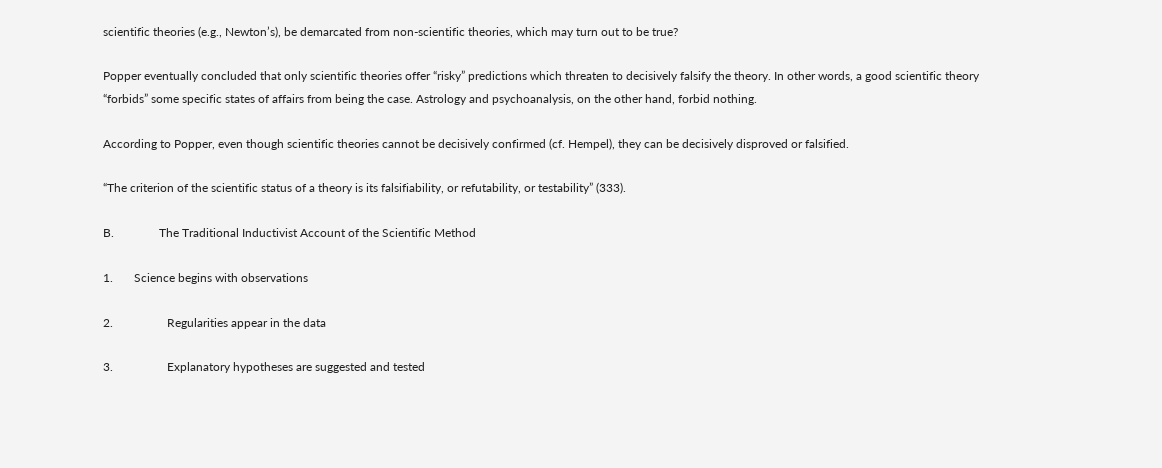scientific theories (e.g., Newton’s), be demarcated from non-scientific theories, which may turn out to be true?

Popper eventually concluded that only scientific theories offer “risky” predictions which threaten to decisively falsify the theory. In other words, a good scientific theory “forbids” some specific states of affairs from being the case. Astrology and psychoanalysis, on the other hand, forbid nothing.

According to Popper, even though scientific theories cannot be decisively confirmed (cf. Hempel), they can be decisively disproved or falsified.

“The criterion of the scientific status of a theory is its falsifiability, or refutability, or testability” (333).

B.               The Traditional Inductivist Account of the Scientific Method

1.       Science begins with observations

2.                  Regularities appear in the data

3.                  Explanatory hypotheses are suggested and tested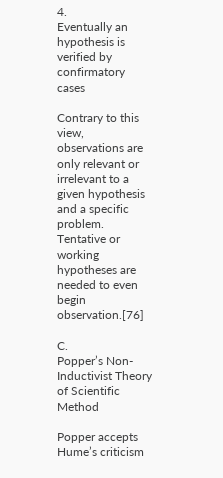4.                  Eventually an hypothesis is verified by confirmatory cases

Contrary to this view, observations are only relevant or irrelevant to a given hypothesis and a specific problem. Tentative or working hypotheses are needed to even begin observation.[76]

C.               Popper’s Non-Inductivist Theory of Scientific Method

Popper accepts Hume’s criticism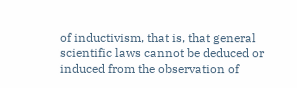of inductivism, that is, that general scientific laws cannot be deduced or induced from the observation of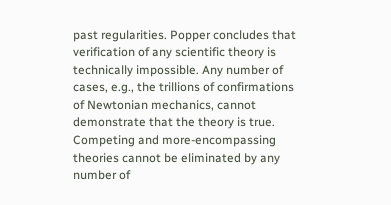past regularities. Popper concludes that verification of any scientific theory is technically impossible. Any number of cases, e.g., the trillions of confirmations of Newtonian mechanics, cannot demonstrate that the theory is true. Competing and more-encompassing theories cannot be eliminated by any number of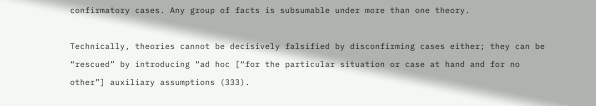confirmatory cases. Any group of facts is subsumable under more than one theory.

Technically, theories cannot be decisively falsified by disconfirming cases either; they can be “rescued” by introducing “ad hoc [“for the particular situation or case at hand and for no other”] auxiliary assumptions (333).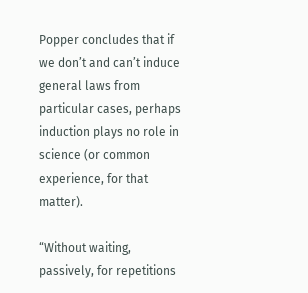Popper concludes that if we don’t and can’t induce general laws from particular cases, perhaps induction plays no role in science (or common experience, for that matter).

“Without waiting, passively, for repetitions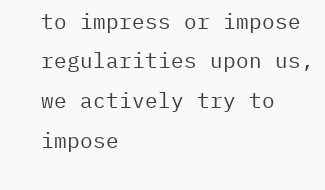to impress or impose regularities upon us, we actively try to impose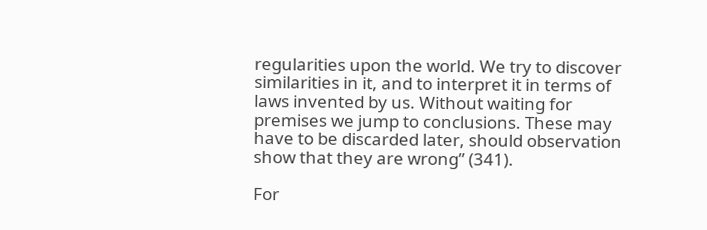regularities upon the world. We try to discover similarities in it, and to interpret it in terms of laws invented by us. Without waiting for premises we jump to conclusions. These may have to be discarded later, should observation show that they are wrong” (341).

For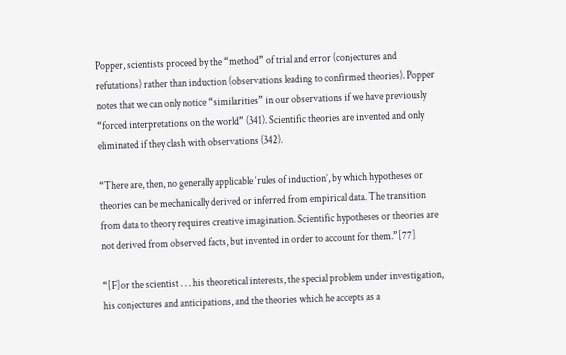Popper, scientists proceed by the “method” of trial and error (conjectures and refutations) rather than induction (observations leading to confirmed theories). Popper notes that we can only notice “similarities” in our observations if we have previously “forced interpretations on the world” (341). Scientific theories are invented and only eliminated if they clash with observations (342).

“There are, then, no generally applicable ‘rules of induction’, by which hypotheses or theories can be mechanically derived or inferred from empirical data. The transition from data to theory requires creative imagination. Scientific hypotheses or theories are not derived from observed facts, but invented in order to account for them.”[77]

“[F]or the scientist . . . his theoretical interests, the special problem under investigation, his conjectures and anticipations, and the theories which he accepts as a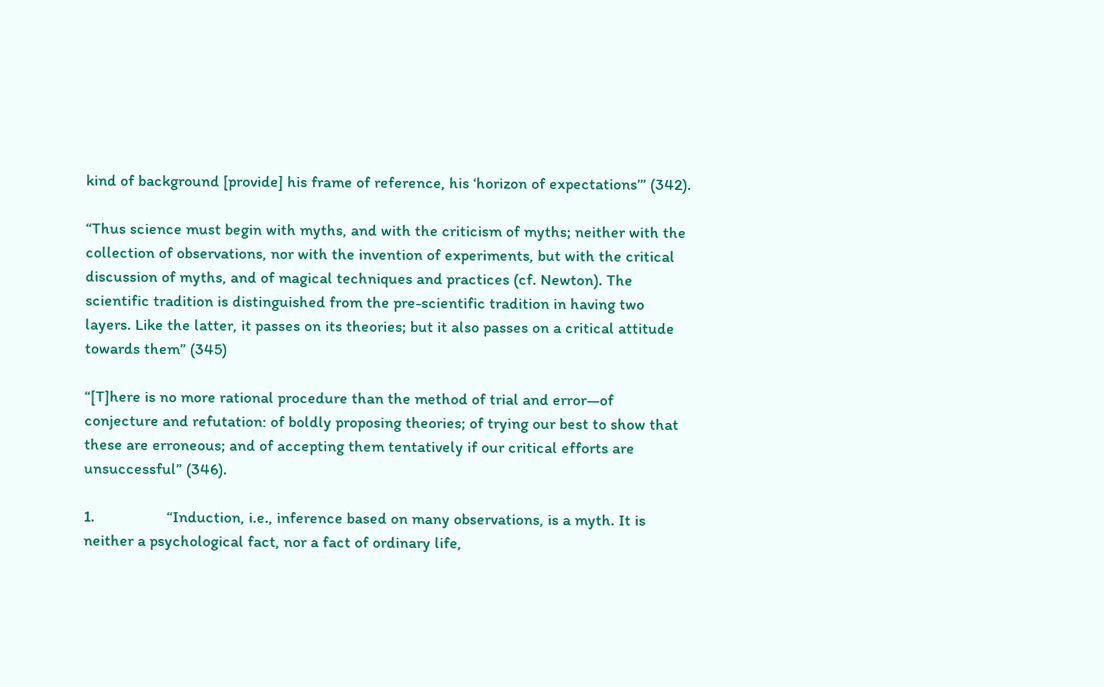kind of background [provide] his frame of reference, his ‘horizon of expectations’” (342).

“Thus science must begin with myths, and with the criticism of myths; neither with the collection of observations, nor with the invention of experiments, but with the critical discussion of myths, and of magical techniques and practices (cf. Newton). The scientific tradition is distinguished from the pre-scientific tradition in having two layers. Like the latter, it passes on its theories; but it also passes on a critical attitude towards them” (345)

“[T]here is no more rational procedure than the method of trial and error—of conjecture and refutation: of boldly proposing theories; of trying our best to show that these are erroneous; and of accepting them tentatively if our critical efforts are unsuccessful” (346).

1.                  “Induction, i.e., inference based on many observations, is a myth. It is neither a psychological fact, nor a fact of ordinary life,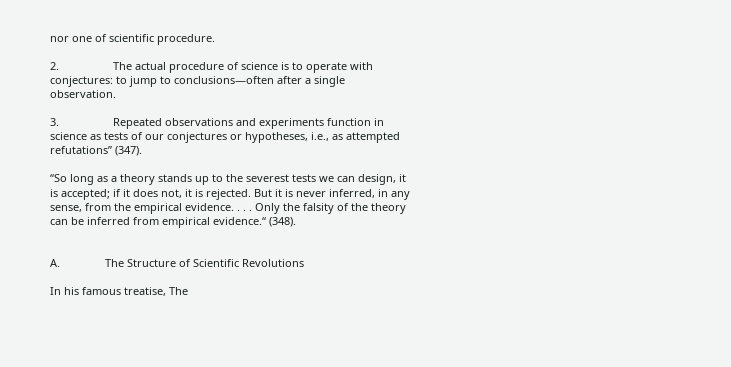nor one of scientific procedure.

2.                  The actual procedure of science is to operate with conjectures: to jump to conclusions—often after a single observation.

3.                  Repeated observations and experiments function in science as tests of our conjectures or hypotheses, i.e., as attempted refutations” (347).

“So long as a theory stands up to the severest tests we can design, it is accepted; if it does not, it is rejected. But it is never inferred, in any sense, from the empirical evidence. . . . Only the falsity of the theory can be inferred from empirical evidence.“ (348).


A.               The Structure of Scientific Revolutions

In his famous treatise, The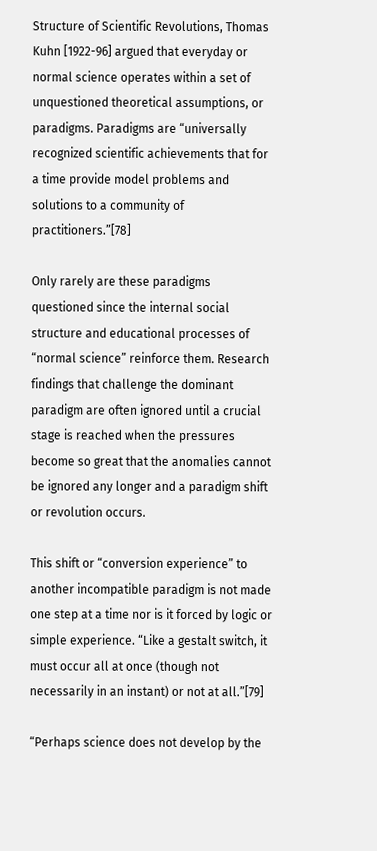Structure of Scientific Revolutions, Thomas Kuhn [1922-96] argued that everyday or normal science operates within a set of unquestioned theoretical assumptions, or paradigms. Paradigms are “universally recognized scientific achievements that for a time provide model problems and solutions to a community of practitioners.”[78]

Only rarely are these paradigms questioned since the internal social structure and educational processes of “normal science” reinforce them. Research findings that challenge the dominant paradigm are often ignored until a crucial stage is reached when the pressures become so great that the anomalies cannot be ignored any longer and a paradigm shift or revolution occurs.

This shift or “conversion experience” to another incompatible paradigm is not made one step at a time nor is it forced by logic or simple experience. “Like a gestalt switch, it must occur all at once (though not necessarily in an instant) or not at all.”[79]

“Perhaps science does not develop by the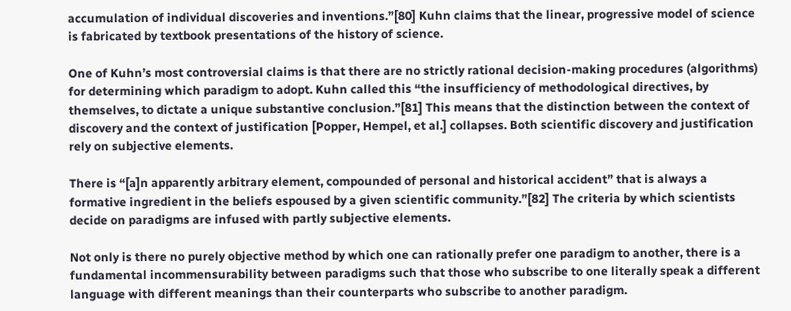accumulation of individual discoveries and inventions.”[80] Kuhn claims that the linear, progressive model of science is fabricated by textbook presentations of the history of science.

One of Kuhn’s most controversial claims is that there are no strictly rational decision-making procedures (algorithms) for determining which paradigm to adopt. Kuhn called this “the insufficiency of methodological directives, by themselves, to dictate a unique substantive conclusion.”[81] This means that the distinction between the context of discovery and the context of justification [Popper, Hempel, et al.] collapses. Both scientific discovery and justification rely on subjective elements.

There is “[a]n apparently arbitrary element, compounded of personal and historical accident” that is always a formative ingredient in the beliefs espoused by a given scientific community.”[82] The criteria by which scientists decide on paradigms are infused with partly subjective elements.

Not only is there no purely objective method by which one can rationally prefer one paradigm to another, there is a fundamental incommensurability between paradigms such that those who subscribe to one literally speak a different language with different meanings than their counterparts who subscribe to another paradigm.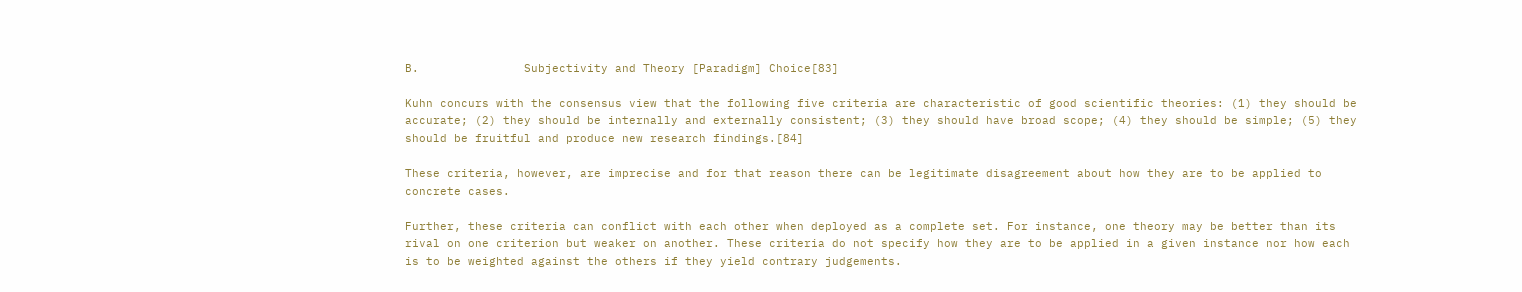B.               Subjectivity and Theory [Paradigm] Choice[83]

Kuhn concurs with the consensus view that the following five criteria are characteristic of good scientific theories: (1) they should be accurate; (2) they should be internally and externally consistent; (3) they should have broad scope; (4) they should be simple; (5) they should be fruitful and produce new research findings.[84]

These criteria, however, are imprecise and for that reason there can be legitimate disagreement about how they are to be applied to concrete cases.

Further, these criteria can conflict with each other when deployed as a complete set. For instance, one theory may be better than its rival on one criterion but weaker on another. These criteria do not specify how they are to be applied in a given instance nor how each is to be weighted against the others if they yield contrary judgements.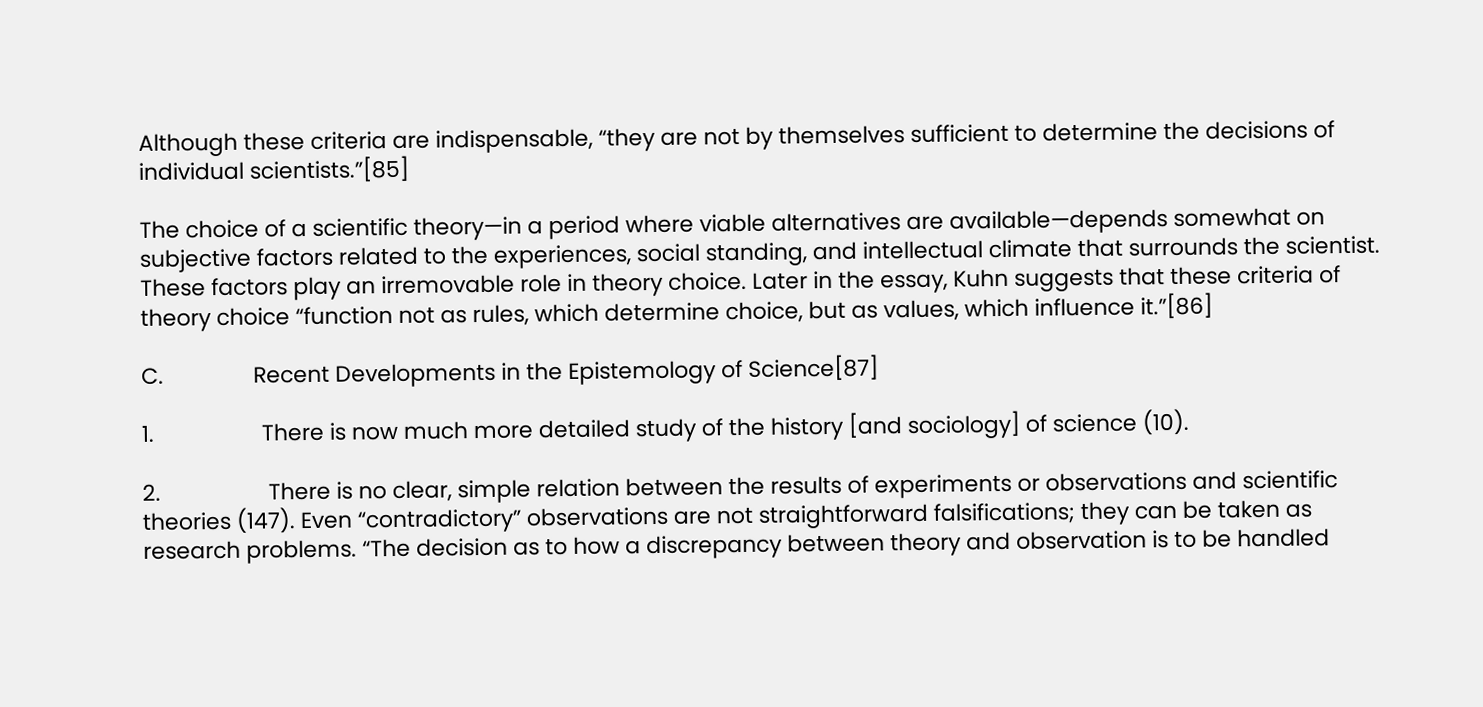Although these criteria are indispensable, “they are not by themselves sufficient to determine the decisions of individual scientists.”[85]

The choice of a scientific theory—in a period where viable alternatives are available—depends somewhat on subjective factors related to the experiences, social standing, and intellectual climate that surrounds the scientist. These factors play an irremovable role in theory choice. Later in the essay, Kuhn suggests that these criteria of theory choice “function not as rules, which determine choice, but as values, which influence it.”[86]

C.               Recent Developments in the Epistemology of Science[87]

1.                  There is now much more detailed study of the history [and sociology] of science (10).

2.                  There is no clear, simple relation between the results of experiments or observations and scientific theories (147). Even “contradictory” observations are not straightforward falsifications; they can be taken as research problems. “The decision as to how a discrepancy between theory and observation is to be handled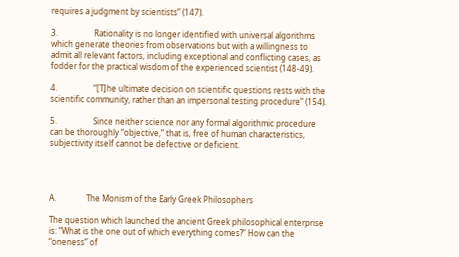requires a judgment by scientists” (147).

3.                  Rationality is no longer identified with universal algorithms which generate theories from observations but with a willingness to admit all relevant factors, including exceptional and conflicting cases, as fodder for the practical wisdom of the experienced scientist (148-49).

4.                  “[T]he ultimate decision on scientific questions rests with the scientific community, rather than an impersonal testing procedure” (154).

5.                  Since neither science nor any formal algorithmic procedure can be thoroughly “objective,” that is, free of human characteristics, subjectivity itself cannot be defective or deficient.




A.               The Monism of the Early Greek Philosophers

The question which launched the ancient Greek philosophical enterprise is: “What is the one out of which everything comes?” How can the “oneness” of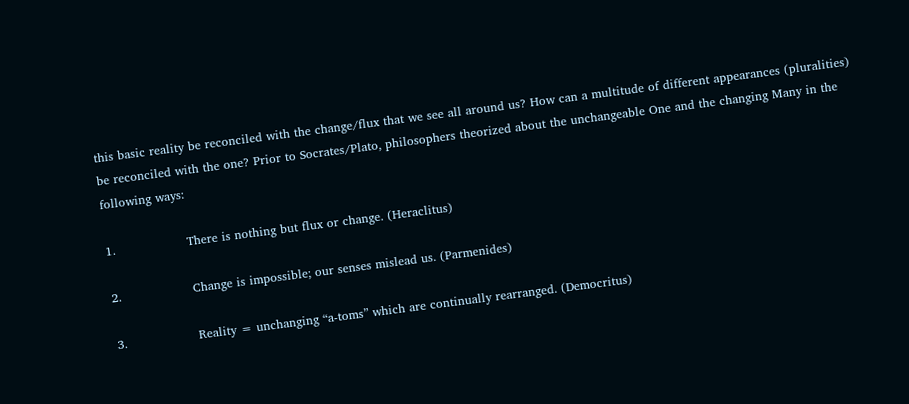this basic reality be reconciled with the change/flux that we see all around us? How can a multitude of different appearances (pluralities) be reconciled with the one? Prior to Socrates/Plato, philosophers theorized about the unchangeable One and the changing Many in the following ways:

1.                  There is nothing but flux or change. (Heraclitus)

2.                  Change is impossible; our senses mislead us. (Parmenides)

3.                  Reality = unchanging “a-toms” which are continually rearranged. (Democritus)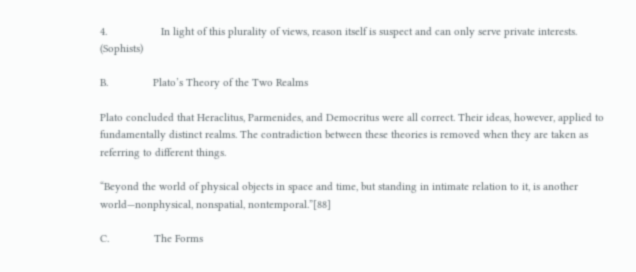4.                  In light of this plurality of views, reason itself is suspect and can only serve private interests. (Sophists)

B.               Plato’s Theory of the Two Realms

Plato concluded that Heraclitus, Parmenides, and Democritus were all correct. Their ideas, however, applied to fundamentally distinct realms. The contradiction between these theories is removed when they are taken as referring to different things.

“Beyond the world of physical objects in space and time, but standing in intimate relation to it, is another world—nonphysical, nonspatial, nontemporal.”[88]

C.               The Forms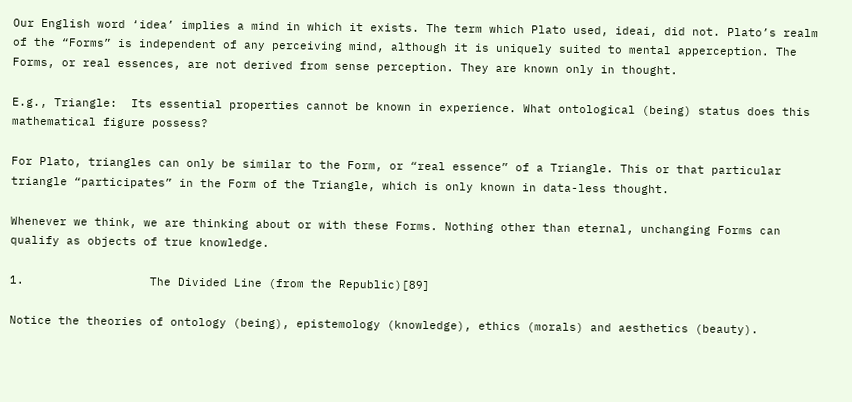Our English word ‘idea’ implies a mind in which it exists. The term which Plato used, ideai, did not. Plato’s realm of the “Forms” is independent of any perceiving mind, although it is uniquely suited to mental apperception. The Forms, or real essences, are not derived from sense perception. They are known only in thought.

E.g., Triangle:  Its essential properties cannot be known in experience. What ontological (being) status does this mathematical figure possess?

For Plato, triangles can only be similar to the Form, or “real essence” of a Triangle. This or that particular triangle “participates” in the Form of the Triangle, which is only known in data-less thought.

Whenever we think, we are thinking about or with these Forms. Nothing other than eternal, unchanging Forms can qualify as objects of true knowledge.

1.                  The Divided Line (from the Republic)[89]

Notice the theories of ontology (being), epistemology (knowledge), ethics (morals) and aesthetics (beauty).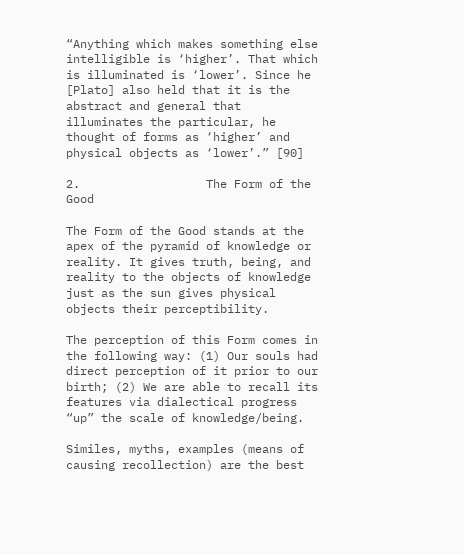“Anything which makes something else intelligible is ‘higher’. That which is illuminated is ‘lower’. Since he [Plato] also held that it is the abstract and general that illuminates the particular, he thought of forms as ‘higher’ and physical objects as ‘lower’.” [90]

2.                  The Form of the Good

The Form of the Good stands at the apex of the pyramid of knowledge or reality. It gives truth, being, and reality to the objects of knowledge just as the sun gives physical objects their perceptibility.

The perception of this Form comes in the following way: (1) Our souls had direct perception of it prior to our birth; (2) We are able to recall its features via dialectical progress “up” the scale of knowledge/being.

Similes, myths, examples (means of causing recollection) are the best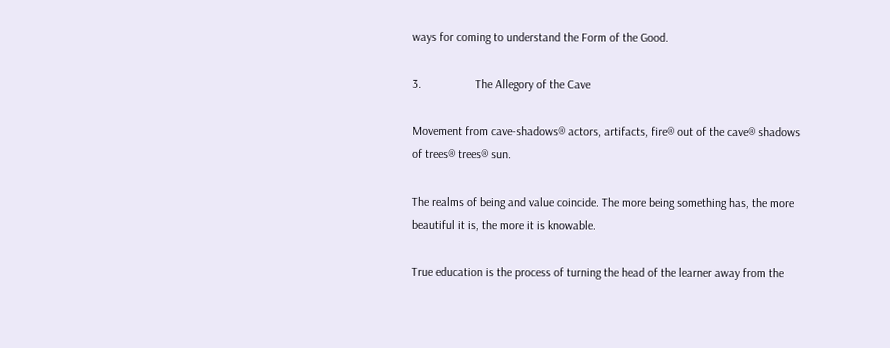ways for coming to understand the Form of the Good.

3.                  The Allegory of the Cave

Movement from cave-shadows® actors, artifacts, fire® out of the cave® shadows of trees® trees® sun.

The realms of being and value coincide. The more being something has, the more beautiful it is, the more it is knowable.

True education is the process of turning the head of the learner away from the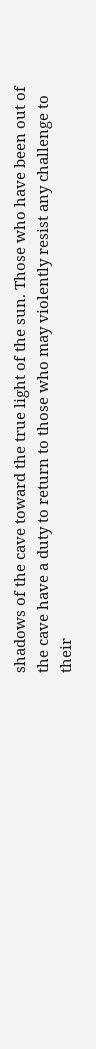shadows of the cave toward the true light of the sun. Those who have been out of the cave have a duty to return to those who may violently resist any challenge to their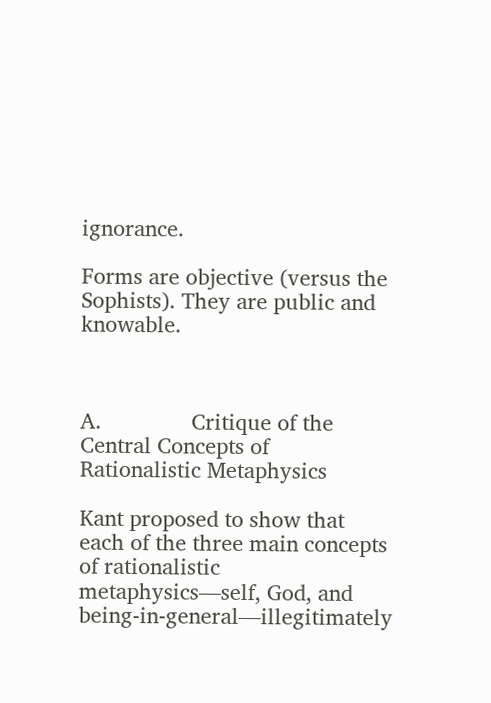ignorance.

Forms are objective (versus the Sophists). They are public and knowable.



A.               Critique of the Central Concepts of Rationalistic Metaphysics

Kant proposed to show that each of the three main concepts of rationalistic metaphysics—self, God, and being-in-general—illegitimately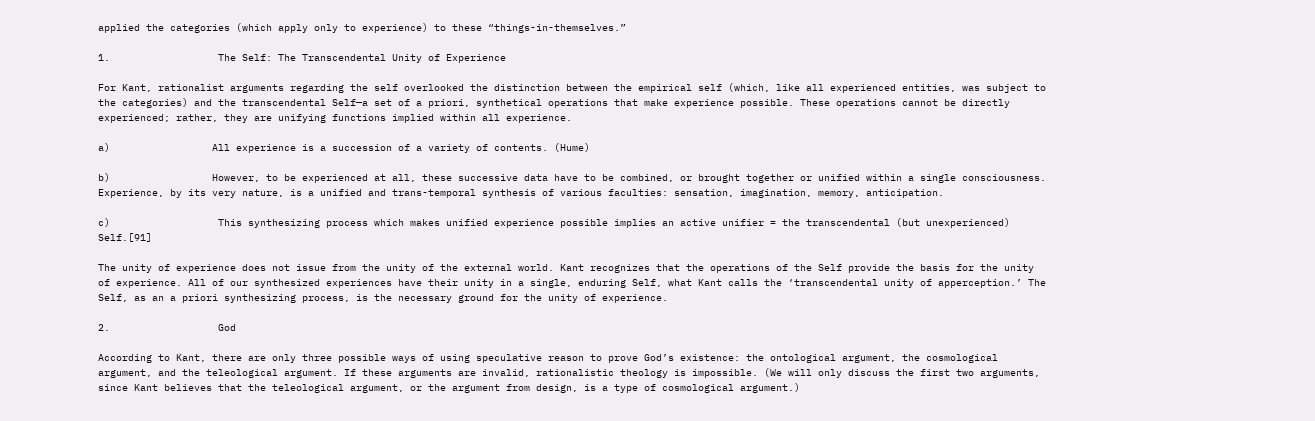applied the categories (which apply only to experience) to these “things-in-themselves.”

1.                  The Self: The Transcendental Unity of Experience

For Kant, rationalist arguments regarding the self overlooked the distinction between the empirical self (which, like all experienced entities, was subject to the categories) and the transcendental Self—a set of a priori, synthetical operations that make experience possible. These operations cannot be directly experienced; rather, they are unifying functions implied within all experience.

a)                 All experience is a succession of a variety of contents. (Hume)

b)                 However, to be experienced at all, these successive data have to be combined, or brought together or unified within a single consciousness. Experience, by its very nature, is a unified and trans-temporal synthesis of various faculties: sensation, imagination, memory, anticipation.

c)                  This synthesizing process which makes unified experience possible implies an active unifier = the transcendental (but unexperienced) Self.[91]

The unity of experience does not issue from the unity of the external world. Kant recognizes that the operations of the Self provide the basis for the unity of experience. All of our synthesized experiences have their unity in a single, enduring Self, what Kant calls the ‘transcendental unity of apperception.’ The Self, as an a priori synthesizing process, is the necessary ground for the unity of experience.

2.                  God

According to Kant, there are only three possible ways of using speculative reason to prove God’s existence: the ontological argument, the cosmological argument, and the teleological argument. If these arguments are invalid, rationalistic theology is impossible. (We will only discuss the first two arguments, since Kant believes that the teleological argument, or the argument from design, is a type of cosmological argument.)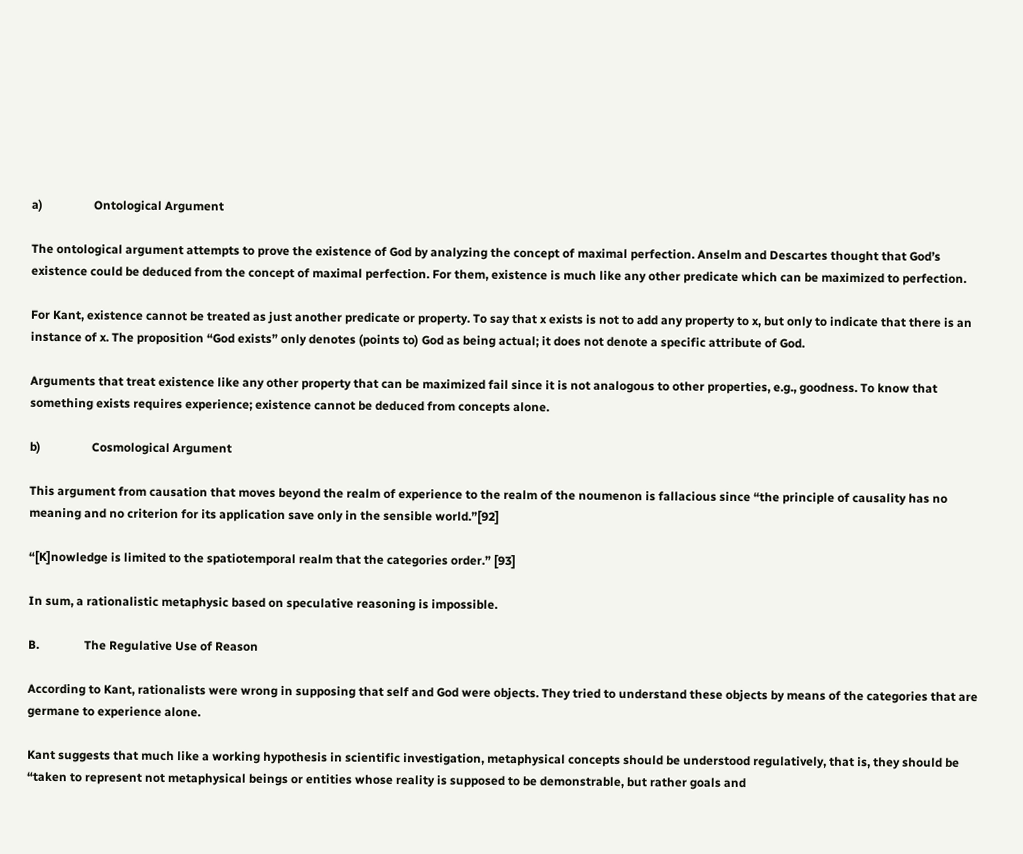a)                 Ontological Argument

The ontological argument attempts to prove the existence of God by analyzing the concept of maximal perfection. Anselm and Descartes thought that God’s existence could be deduced from the concept of maximal perfection. For them, existence is much like any other predicate which can be maximized to perfection.

For Kant, existence cannot be treated as just another predicate or property. To say that x exists is not to add any property to x, but only to indicate that there is an instance of x. The proposition “God exists” only denotes (points to) God as being actual; it does not denote a specific attribute of God.

Arguments that treat existence like any other property that can be maximized fail since it is not analogous to other properties, e.g., goodness. To know that something exists requires experience; existence cannot be deduced from concepts alone.

b)                 Cosmological Argument

This argument from causation that moves beyond the realm of experience to the realm of the noumenon is fallacious since “the principle of causality has no meaning and no criterion for its application save only in the sensible world.”[92]

“[K]nowledge is limited to the spatiotemporal realm that the categories order.” [93]

In sum, a rationalistic metaphysic based on speculative reasoning is impossible.

B.               The Regulative Use of Reason

According to Kant, rationalists were wrong in supposing that self and God were objects. They tried to understand these objects by means of the categories that are germane to experience alone.

Kant suggests that much like a working hypothesis in scientific investigation, metaphysical concepts should be understood regulatively, that is, they should be “taken to represent not metaphysical beings or entities whose reality is supposed to be demonstrable, but rather goals and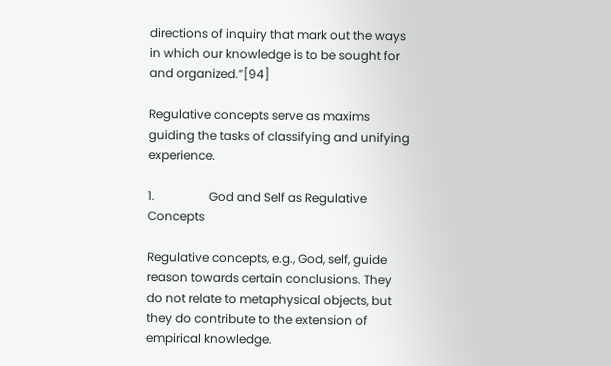directions of inquiry that mark out the ways in which our knowledge is to be sought for and organized.”[94]

Regulative concepts serve as maxims guiding the tasks of classifying and unifying experience.

1.                  God and Self as Regulative Concepts

Regulative concepts, e.g., God, self, guide reason towards certain conclusions. They do not relate to metaphysical objects, but they do contribute to the extension of empirical knowledge.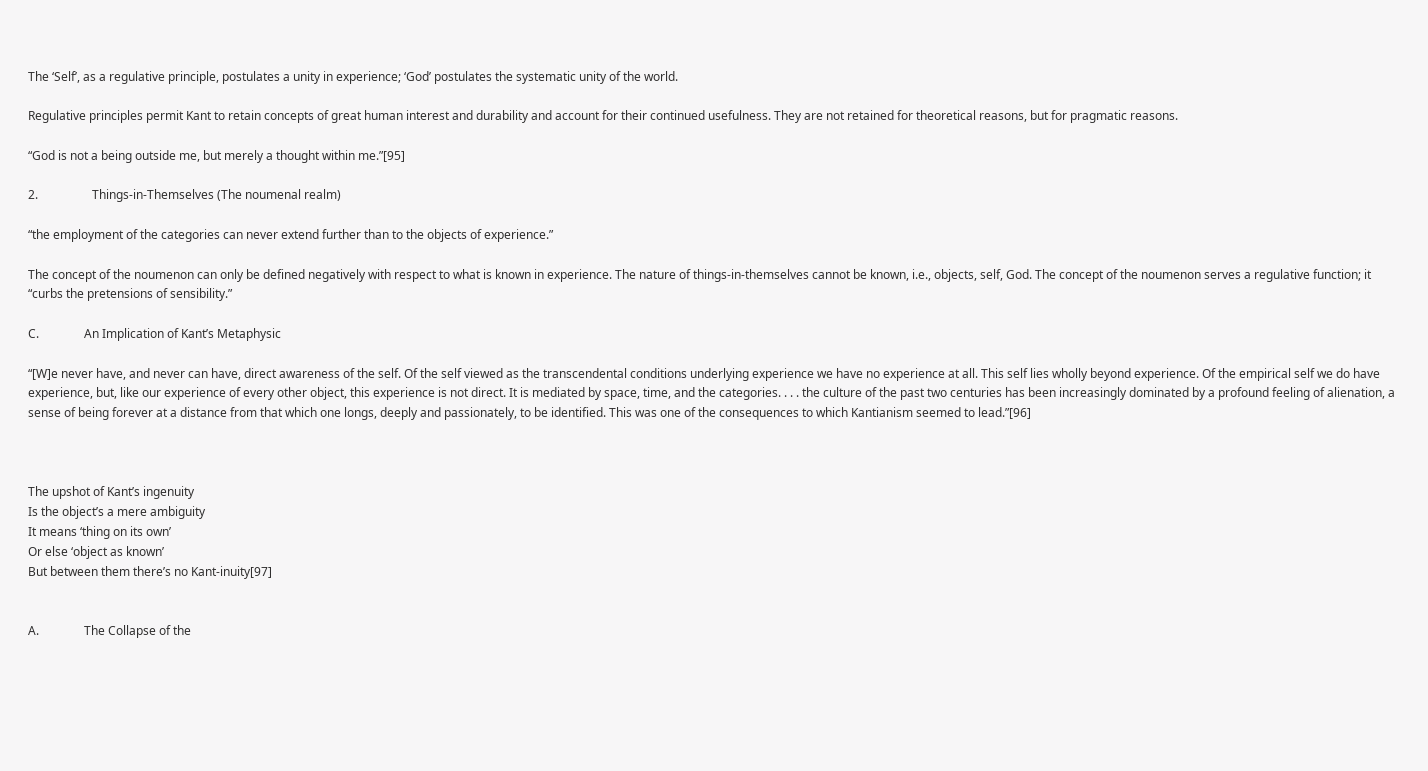The ‘Self’, as a regulative principle, postulates a unity in experience; ‘God’ postulates the systematic unity of the world.

Regulative principles permit Kant to retain concepts of great human interest and durability and account for their continued usefulness. They are not retained for theoretical reasons, but for pragmatic reasons.

“God is not a being outside me, but merely a thought within me.”[95]

2.                  Things-in-Themselves (The noumenal realm)

“the employment of the categories can never extend further than to the objects of experience.”

The concept of the noumenon can only be defined negatively with respect to what is known in experience. The nature of things-in-themselves cannot be known, i.e., objects, self, God. The concept of the noumenon serves a regulative function; it “curbs the pretensions of sensibility.”

C.               An Implication of Kant’s Metaphysic

“[W]e never have, and never can have, direct awareness of the self. Of the self viewed as the transcendental conditions underlying experience we have no experience at all. This self lies wholly beyond experience. Of the empirical self we do have experience, but, like our experience of every other object, this experience is not direct. It is mediated by space, time, and the categories. . . . the culture of the past two centuries has been increasingly dominated by a profound feeling of alienation, a sense of being forever at a distance from that which one longs, deeply and passionately, to be identified. This was one of the consequences to which Kantianism seemed to lead.”[96]



The upshot of Kant’s ingenuity
Is the object’s a mere ambiguity
It means ‘thing on its own’
Or else ‘object as known’
But between them there’s no Kant-inuity[97]


A.               The Collapse of the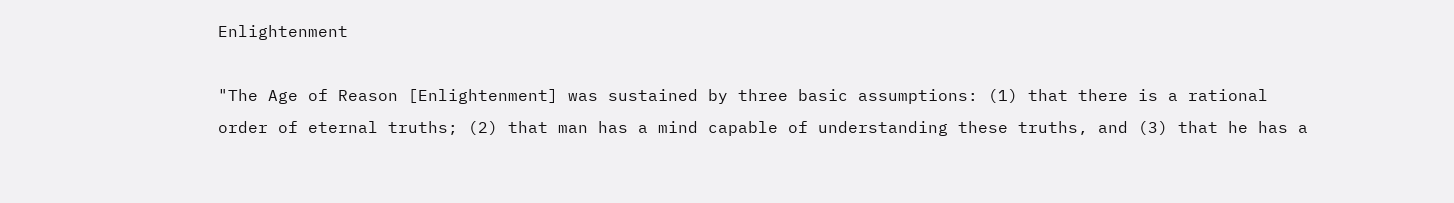Enlightenment

"The Age of Reason [Enlightenment] was sustained by three basic assumptions: (1) that there is a rational order of eternal truths; (2) that man has a mind capable of understanding these truths, and (3) that he has a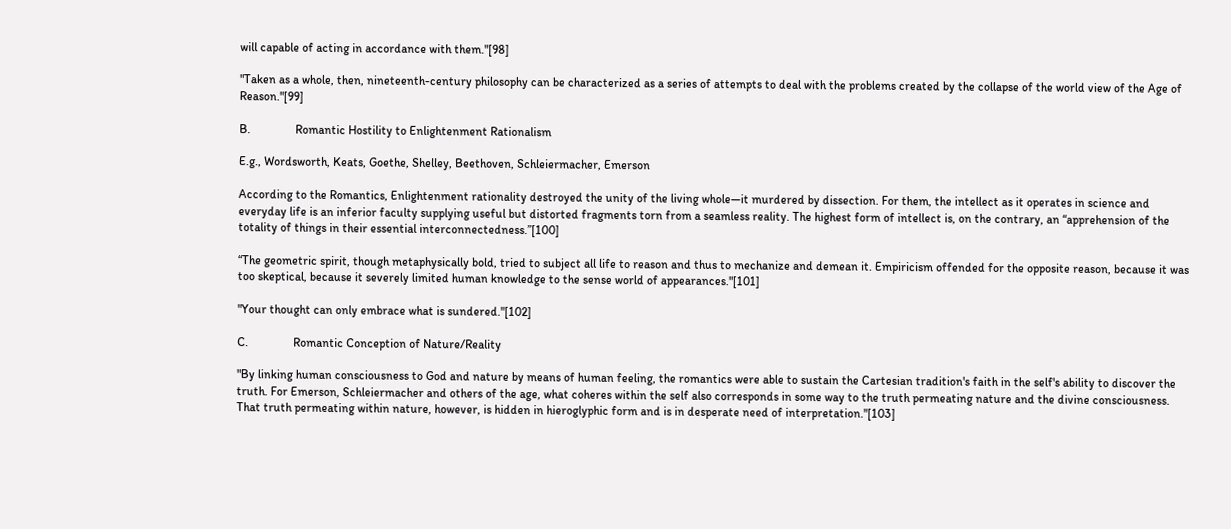will capable of acting in accordance with them."[98]

"Taken as a whole, then, nineteenth-century philosophy can be characterized as a series of attempts to deal with the problems created by the collapse of the world view of the Age of Reason."[99]

B.               Romantic Hostility to Enlightenment Rationalism

E.g., Wordsworth, Keats, Goethe, Shelley, Beethoven, Schleiermacher, Emerson

According to the Romantics, Enlightenment rationality destroyed the unity of the living whole—it murdered by dissection. For them, the intellect as it operates in science and everyday life is an inferior faculty supplying useful but distorted fragments torn from a seamless reality. The highest form of intellect is, on the contrary, an “apprehension of the totality of things in their essential interconnectedness.”[100]

“The geometric spirit, though metaphysically bold, tried to subject all life to reason and thus to mechanize and demean it. Empiricism offended for the opposite reason, because it was too skeptical, because it severely limited human knowledge to the sense world of appearances."[101]

"Your thought can only embrace what is sundered."[102]

C.               Romantic Conception of Nature/Reality

"By linking human consciousness to God and nature by means of human feeling, the romantics were able to sustain the Cartesian tradition's faith in the self's ability to discover the truth. For Emerson, Schleiermacher and others of the age, what coheres within the self also corresponds in some way to the truth permeating nature and the divine consciousness. That truth permeating within nature, however, is hidden in hieroglyphic form and is in desperate need of interpretation."[103]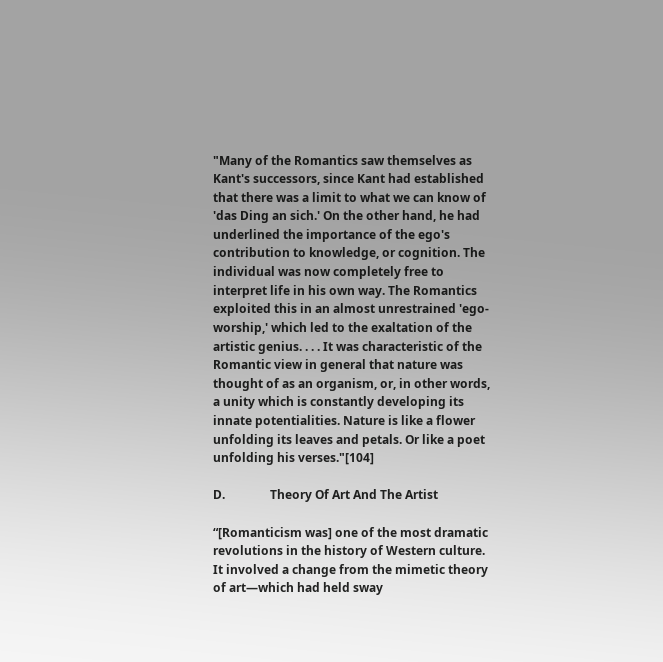"Many of the Romantics saw themselves as Kant's successors, since Kant had established that there was a limit to what we can know of 'das Ding an sich.' On the other hand, he had underlined the importance of the ego's contribution to knowledge, or cognition. The individual was now completely free to interpret life in his own way. The Romantics exploited this in an almost unrestrained 'ego-worship,' which led to the exaltation of the artistic genius. . . . It was characteristic of the Romantic view in general that nature was thought of as an organism, or, in other words, a unity which is constantly developing its innate potentialities. Nature is like a flower unfolding its leaves and petals. Or like a poet unfolding his verses."[104]

D.               Theory Of Art And The Artist

“[Romanticism was] one of the most dramatic revolutions in the history of Western culture. It involved a change from the mimetic theory of art—which had held sway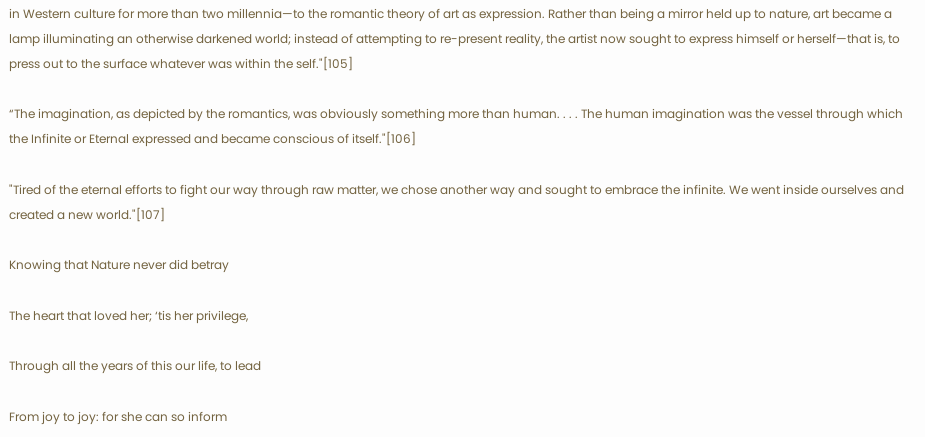in Western culture for more than two millennia—to the romantic theory of art as expression. Rather than being a mirror held up to nature, art became a lamp illuminating an otherwise darkened world; instead of attempting to re-present reality, the artist now sought to express himself or herself—that is, to press out to the surface whatever was within the self."[105]

“The imagination, as depicted by the romantics, was obviously something more than human. . . . The human imagination was the vessel through which the Infinite or Eternal expressed and became conscious of itself."[106]

"Tired of the eternal efforts to fight our way through raw matter, we chose another way and sought to embrace the infinite. We went inside ourselves and created a new world."[107]

Knowing that Nature never did betray

The heart that loved her; ‘tis her privilege,

Through all the years of this our life, to lead

From joy to joy: for she can so inform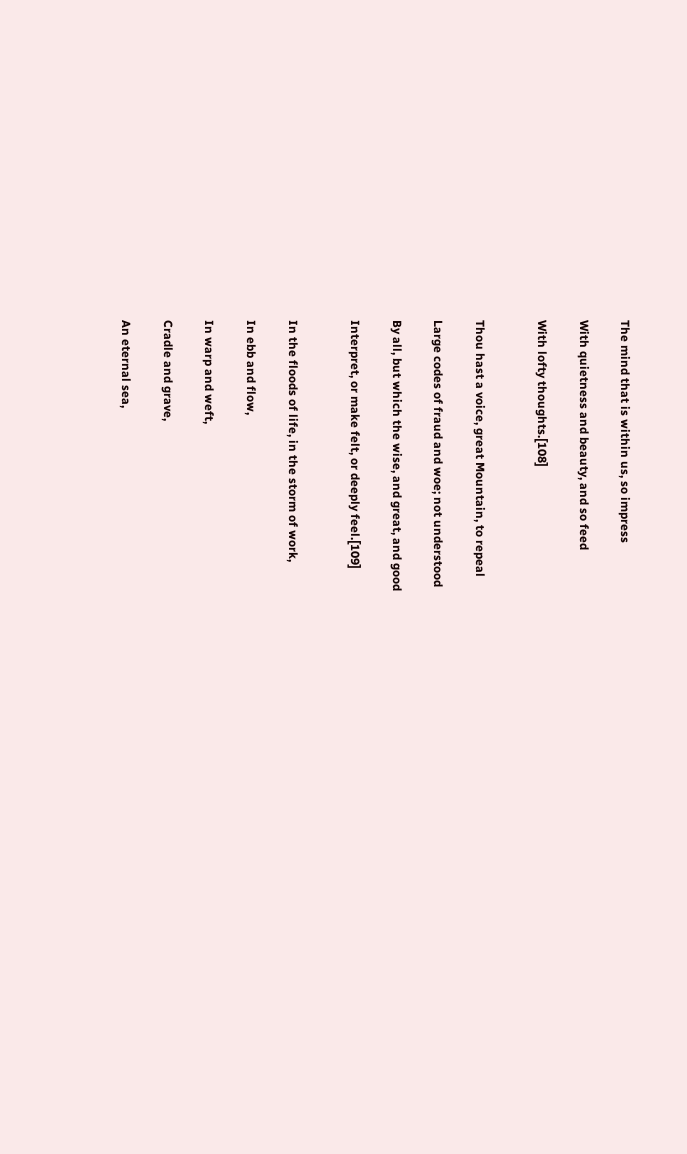The mind that is within us, so impress

With quietness and beauty, and so feed

With lofty thoughts.[108]


Thou hast a voice, great Mountain, to repeal

Large codes of fraud and woe; not understood

By all, but which the wise, and great, and good

Interpret, or make felt, or deeply feel.[109]


In the floods of life, in the storm of work,

In ebb and flow,

In warp and weft,

Cradle and grave,

An eternal sea,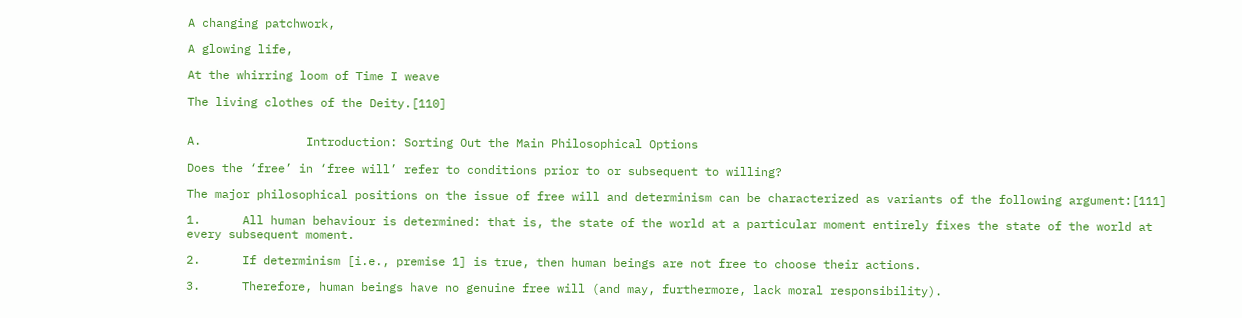A changing patchwork,

A glowing life,

At the whirring loom of Time I weave

The living clothes of the Deity.[110]


A.               Introduction: Sorting Out the Main Philosophical Options

Does the ‘free’ in ‘free will’ refer to conditions prior to or subsequent to willing?

The major philosophical positions on the issue of free will and determinism can be characterized as variants of the following argument:[111]

1.      All human behaviour is determined: that is, the state of the world at a particular moment entirely fixes the state of the world at every subsequent moment.

2.      If determinism [i.e., premise 1] is true, then human beings are not free to choose their actions.

3.      Therefore, human beings have no genuine free will (and may, furthermore, lack moral responsibility).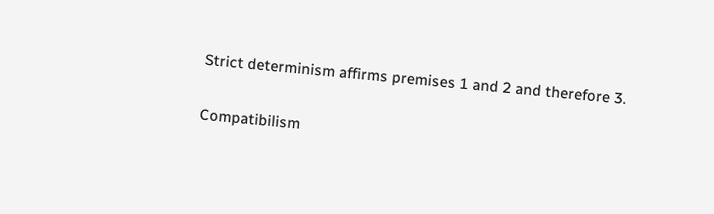Strict determinism affirms premises 1 and 2 and therefore 3.

Compatibilism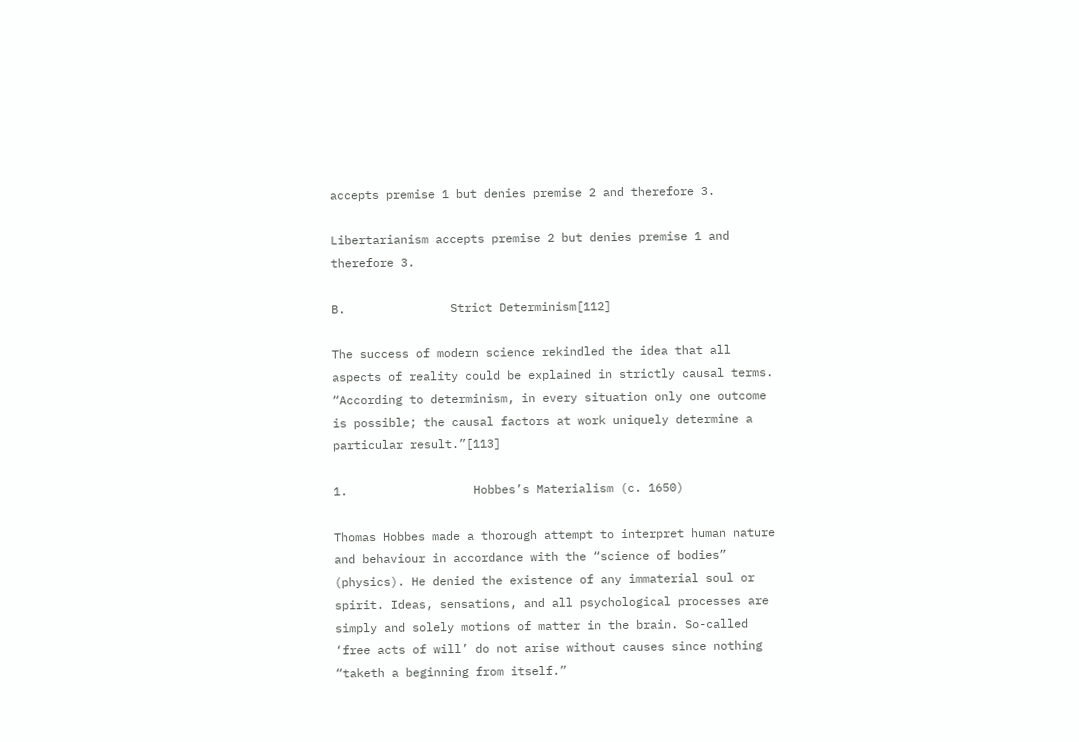accepts premise 1 but denies premise 2 and therefore 3.

Libertarianism accepts premise 2 but denies premise 1 and therefore 3.

B.               Strict Determinism[112]

The success of modern science rekindled the idea that all aspects of reality could be explained in strictly causal terms. “According to determinism, in every situation only one outcome is possible; the causal factors at work uniquely determine a particular result.”[113]

1.                  Hobbes’s Materialism (c. 1650)

Thomas Hobbes made a thorough attempt to interpret human nature and behaviour in accordance with the “science of bodies” (physics). He denied the existence of any immaterial soul or spirit. Ideas, sensations, and all psychological processes are simply and solely motions of matter in the brain. So-called ‘free acts of will’ do not arise without causes since nothing “taketh a beginning from itself.”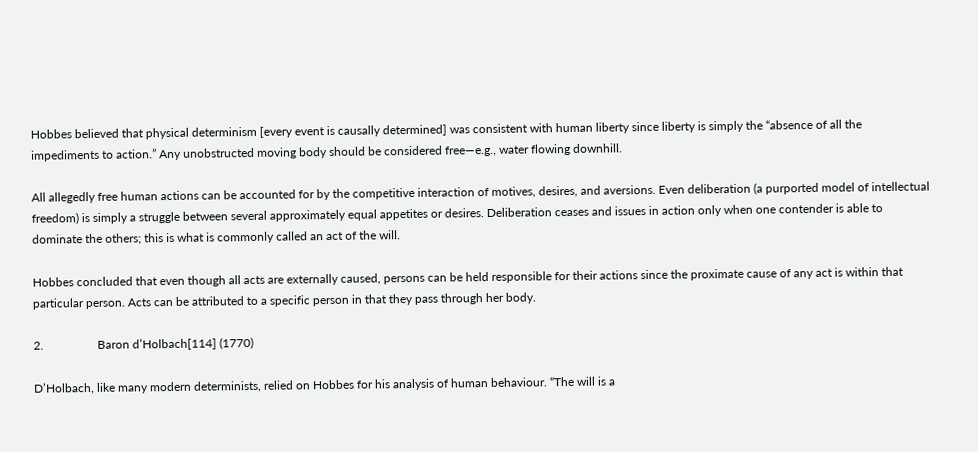Hobbes believed that physical determinism [every event is causally determined] was consistent with human liberty since liberty is simply the “absence of all the impediments to action.” Any unobstructed moving body should be considered free—e.g., water flowing downhill.

All allegedly free human actions can be accounted for by the competitive interaction of motives, desires, and aversions. Even deliberation (a purported model of intellectual freedom) is simply a struggle between several approximately equal appetites or desires. Deliberation ceases and issues in action only when one contender is able to dominate the others; this is what is commonly called an act of the will.

Hobbes concluded that even though all acts are externally caused, persons can be held responsible for their actions since the proximate cause of any act is within that particular person. Acts can be attributed to a specific person in that they pass through her body.

2.                  Baron d’Holbach[114] (1770)

D’Holbach, like many modern determinists, relied on Hobbes for his analysis of human behaviour. “The will is a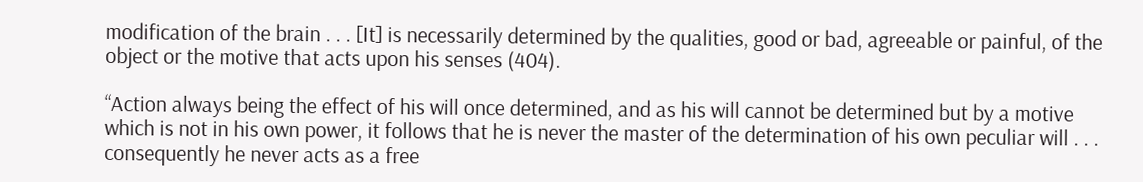modification of the brain . . . [It] is necessarily determined by the qualities, good or bad, agreeable or painful, of the object or the motive that acts upon his senses (404).

“Action always being the effect of his will once determined, and as his will cannot be determined but by a motive which is not in his own power, it follows that he is never the master of the determination of his own peculiar will . . . consequently he never acts as a free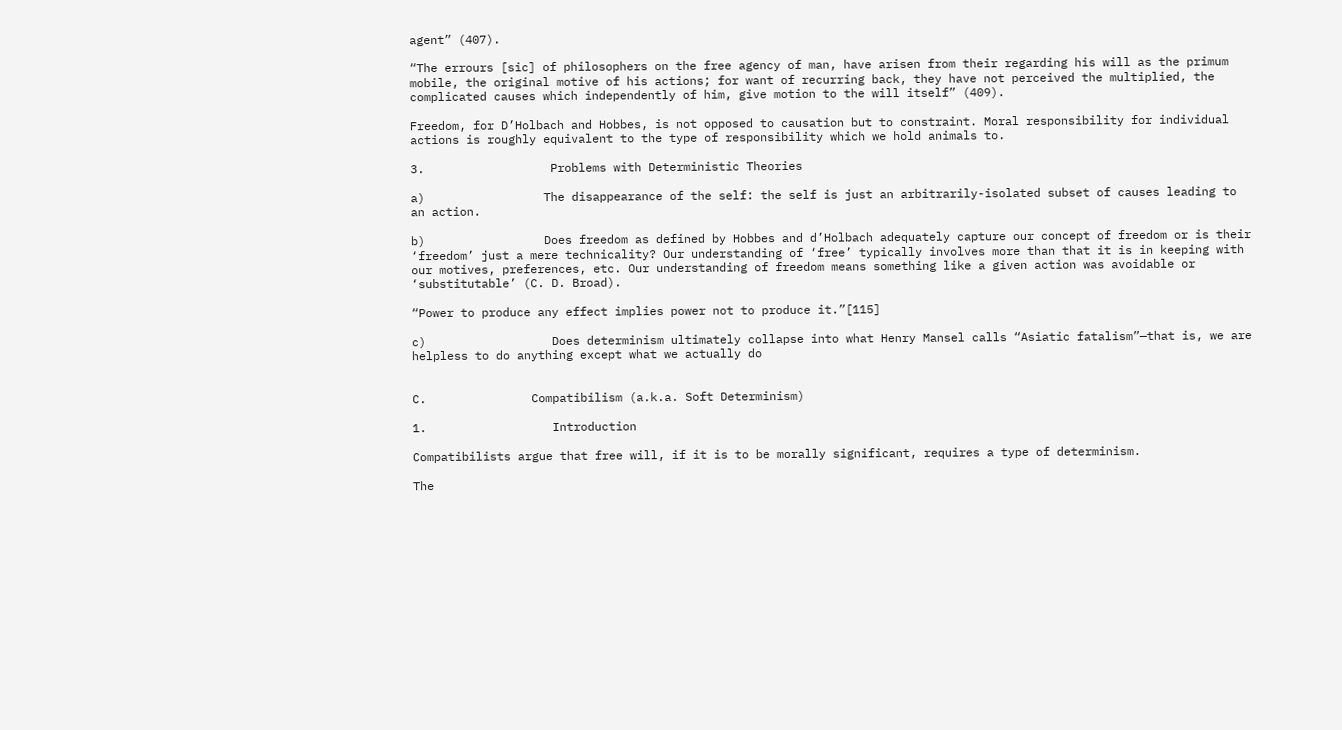agent” (407).

“The errours [sic] of philosophers on the free agency of man, have arisen from their regarding his will as the primum mobile, the original motive of his actions; for want of recurring back, they have not perceived the multiplied, the complicated causes which independently of him, give motion to the will itself” (409).

Freedom, for D’Holbach and Hobbes, is not opposed to causation but to constraint. Moral responsibility for individual actions is roughly equivalent to the type of responsibility which we hold animals to.

3.                  Problems with Deterministic Theories

a)                 The disappearance of the self: the self is just an arbitrarily-isolated subset of causes leading to an action.

b)                 Does freedom as defined by Hobbes and d’Holbach adequately capture our concept of freedom or is their ‘freedom’ just a mere technicality? Our understanding of ‘free’ typically involves more than that it is in keeping with our motives, preferences, etc. Our understanding of freedom means something like a given action was avoidable or ‘substitutable’ (C. D. Broad).

“Power to produce any effect implies power not to produce it.”[115]

c)                  Does determinism ultimately collapse into what Henry Mansel calls “Asiatic fatalism”—that is, we are helpless to do anything except what we actually do


C.               Compatibilism (a.k.a. Soft Determinism)

1.                  Introduction

Compatibilists argue that free will, if it is to be morally significant, requires a type of determinism.

The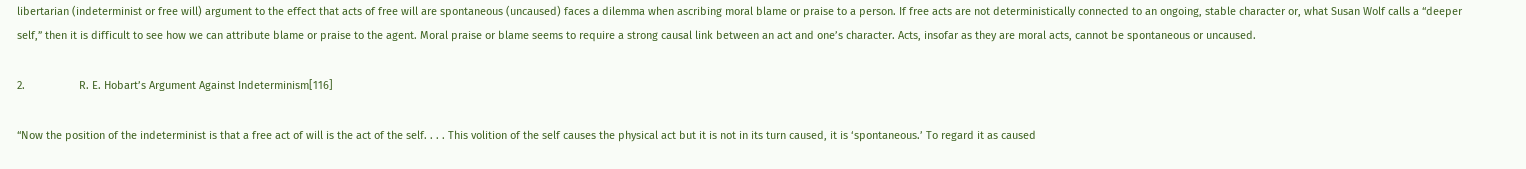libertarian (indeterminist or free will) argument to the effect that acts of free will are spontaneous (uncaused) faces a dilemma when ascribing moral blame or praise to a person. If free acts are not deterministically connected to an ongoing, stable character or, what Susan Wolf calls a “deeper self,” then it is difficult to see how we can attribute blame or praise to the agent. Moral praise or blame seems to require a strong causal link between an act and one’s character. Acts, insofar as they are moral acts, cannot be spontaneous or uncaused.

2.                  R. E. Hobart’s Argument Against Indeterminism[116]

“Now the position of the indeterminist is that a free act of will is the act of the self. . . . This volition of the self causes the physical act but it is not in its turn caused, it is ‘spontaneous.’ To regard it as caused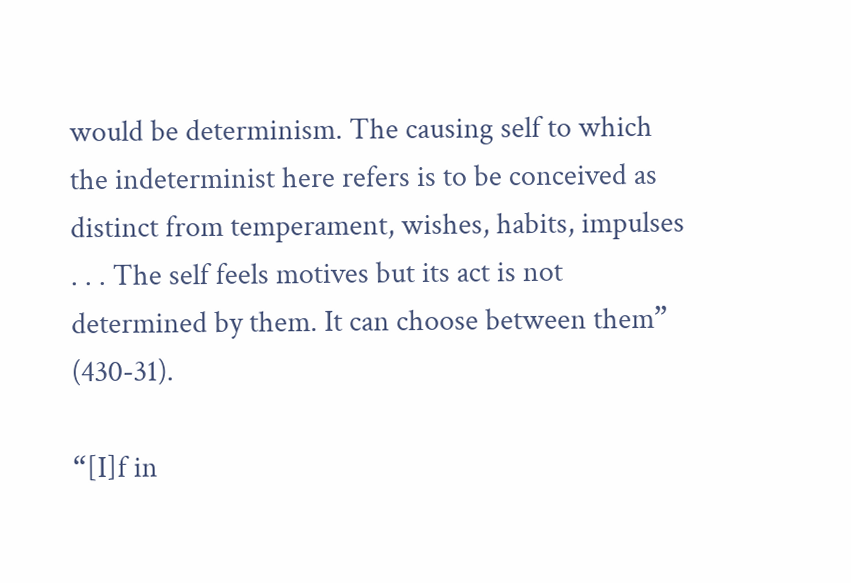would be determinism. The causing self to which the indeterminist here refers is to be conceived as distinct from temperament, wishes, habits, impulses . . . The self feels motives but its act is not determined by them. It can choose between them” (430-31).

“[I]f in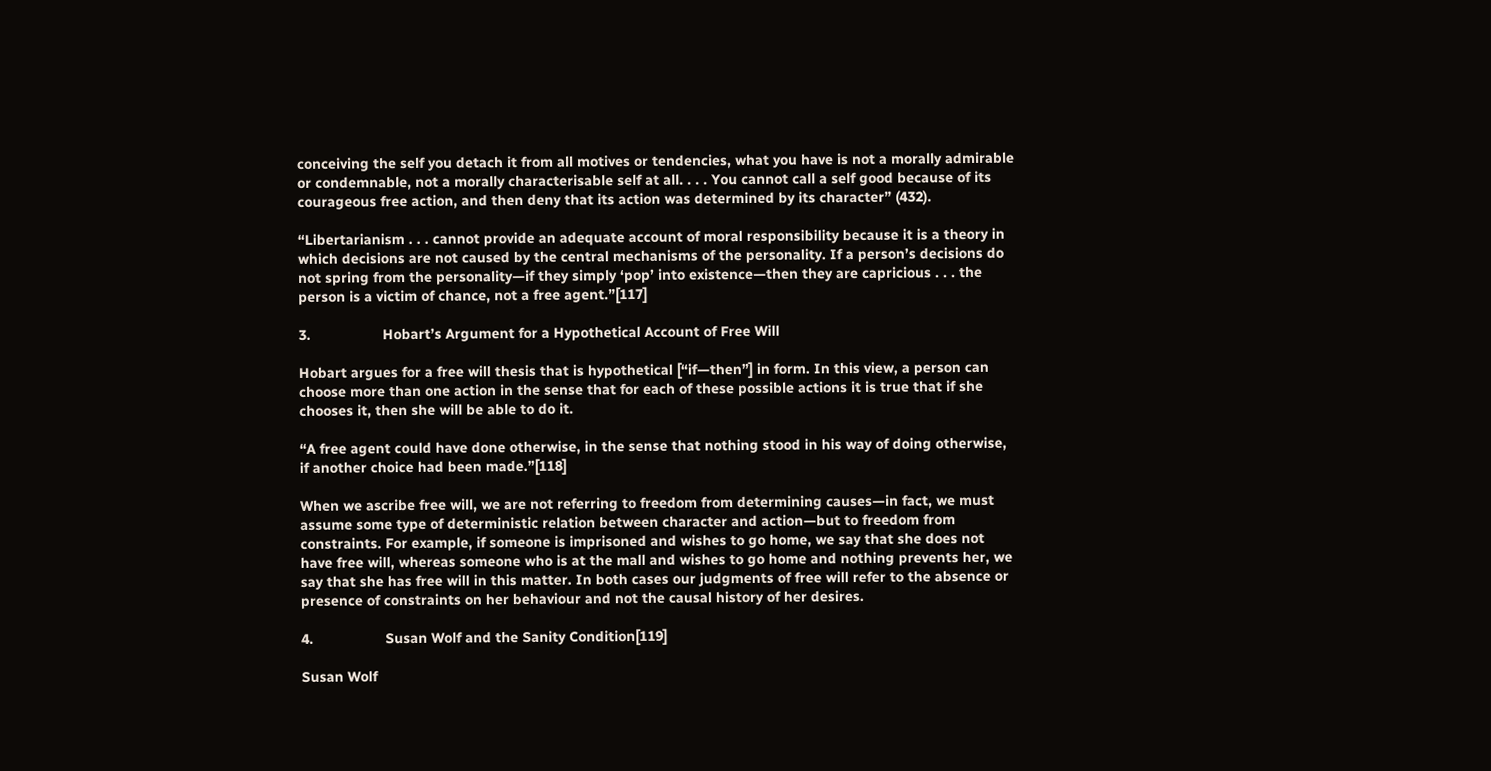conceiving the self you detach it from all motives or tendencies, what you have is not a morally admirable or condemnable, not a morally characterisable self at all. . . . You cannot call a self good because of its courageous free action, and then deny that its action was determined by its character” (432).

“Libertarianism . . . cannot provide an adequate account of moral responsibility because it is a theory in which decisions are not caused by the central mechanisms of the personality. If a person’s decisions do not spring from the personality—if they simply ‘pop’ into existence—then they are capricious . . . the person is a victim of chance, not a free agent.”[117]

3.                  Hobart’s Argument for a Hypothetical Account of Free Will

Hobart argues for a free will thesis that is hypothetical [“if—then”] in form. In this view, a person can choose more than one action in the sense that for each of these possible actions it is true that if she chooses it, then she will be able to do it.

“A free agent could have done otherwise, in the sense that nothing stood in his way of doing otherwise, if another choice had been made.”[118]

When we ascribe free will, we are not referring to freedom from determining causes—in fact, we must assume some type of deterministic relation between character and action—but to freedom from constraints. For example, if someone is imprisoned and wishes to go home, we say that she does not have free will, whereas someone who is at the mall and wishes to go home and nothing prevents her, we say that she has free will in this matter. In both cases our judgments of free will refer to the absence or presence of constraints on her behaviour and not the causal history of her desires.

4.                  Susan Wolf and the Sanity Condition[119]

Susan Wolf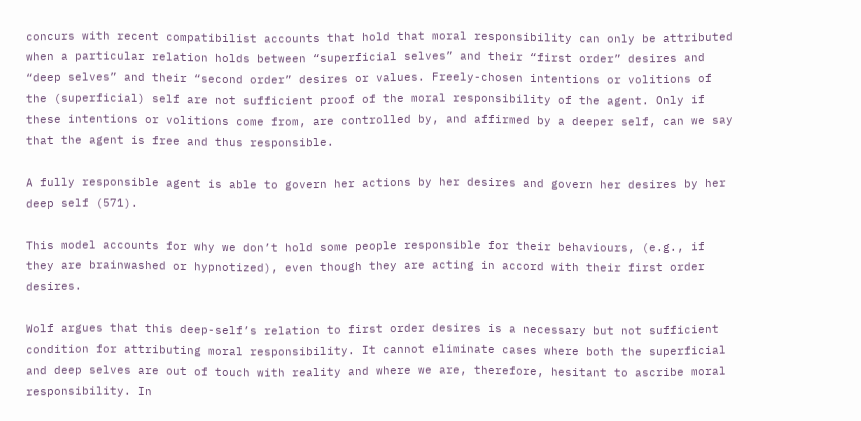concurs with recent compatibilist accounts that hold that moral responsibility can only be attributed when a particular relation holds between “superficial selves” and their “first order” desires and “deep selves” and their “second order” desires or values. Freely-chosen intentions or volitions of the (superficial) self are not sufficient proof of the moral responsibility of the agent. Only if these intentions or volitions come from, are controlled by, and affirmed by a deeper self, can we say that the agent is free and thus responsible.

A fully responsible agent is able to govern her actions by her desires and govern her desires by her deep self (571).

This model accounts for why we don’t hold some people responsible for their behaviours, (e.g., if they are brainwashed or hypnotized), even though they are acting in accord with their first order desires.

Wolf argues that this deep-self’s relation to first order desires is a necessary but not sufficient condition for attributing moral responsibility. It cannot eliminate cases where both the superficial and deep selves are out of touch with reality and where we are, therefore, hesitant to ascribe moral responsibility. In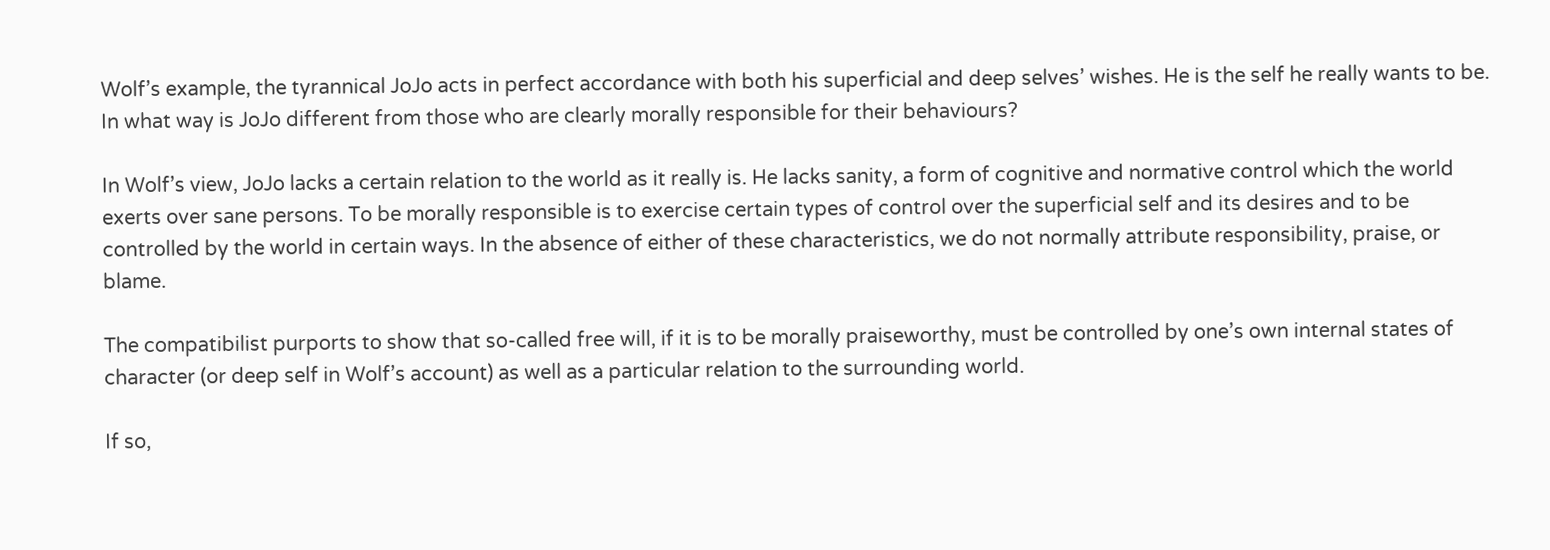Wolf’s example, the tyrannical JoJo acts in perfect accordance with both his superficial and deep selves’ wishes. He is the self he really wants to be. In what way is JoJo different from those who are clearly morally responsible for their behaviours?

In Wolf’s view, JoJo lacks a certain relation to the world as it really is. He lacks sanity, a form of cognitive and normative control which the world exerts over sane persons. To be morally responsible is to exercise certain types of control over the superficial self and its desires and to be controlled by the world in certain ways. In the absence of either of these characteristics, we do not normally attribute responsibility, praise, or blame.

The compatibilist purports to show that so-called free will, if it is to be morally praiseworthy, must be controlled by one’s own internal states of character (or deep self in Wolf’s account) as well as a particular relation to the surrounding world.

If so,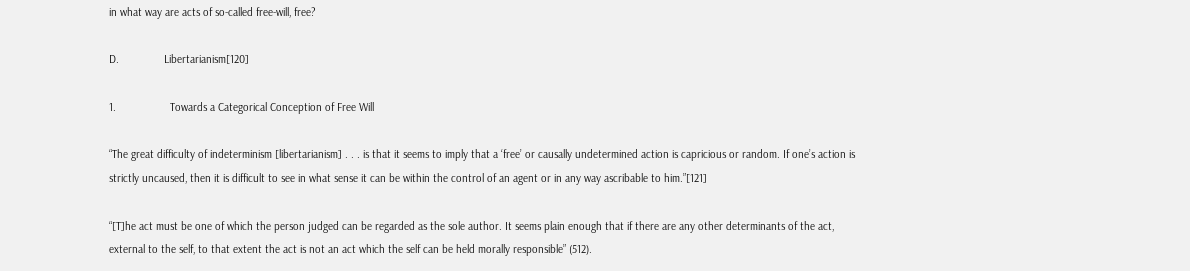in what way are acts of so-called free-will, free?

D.               Libertarianism[120]

1.                  Towards a Categorical Conception of Free Will

“The great difficulty of indeterminism [libertarianism] . . . is that it seems to imply that a ‘free’ or causally undetermined action is capricious or random. If one’s action is strictly uncaused, then it is difficult to see in what sense it can be within the control of an agent or in any way ascribable to him.”[121]

“[T]he act must be one of which the person judged can be regarded as the sole author. It seems plain enough that if there are any other determinants of the act, external to the self, to that extent the act is not an act which the self can be held morally responsible” (512).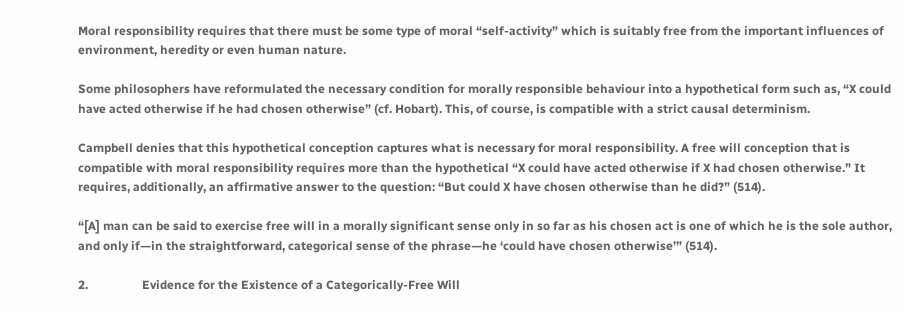Moral responsibility requires that there must be some type of moral “self-activity” which is suitably free from the important influences of environment, heredity or even human nature.

Some philosophers have reformulated the necessary condition for morally responsible behaviour into a hypothetical form such as, “X could have acted otherwise if he had chosen otherwise” (cf. Hobart). This, of course, is compatible with a strict causal determinism.

Campbell denies that this hypothetical conception captures what is necessary for moral responsibility. A free will conception that is compatible with moral responsibility requires more than the hypothetical “X could have acted otherwise if X had chosen otherwise.” It requires, additionally, an affirmative answer to the question: “But could X have chosen otherwise than he did?” (514).

“[A] man can be said to exercise free will in a morally significant sense only in so far as his chosen act is one of which he is the sole author, and only if—in the straightforward, categorical sense of the phrase—he ‘could have chosen otherwise’” (514).

2.                  Evidence for the Existence of a Categorically-Free Will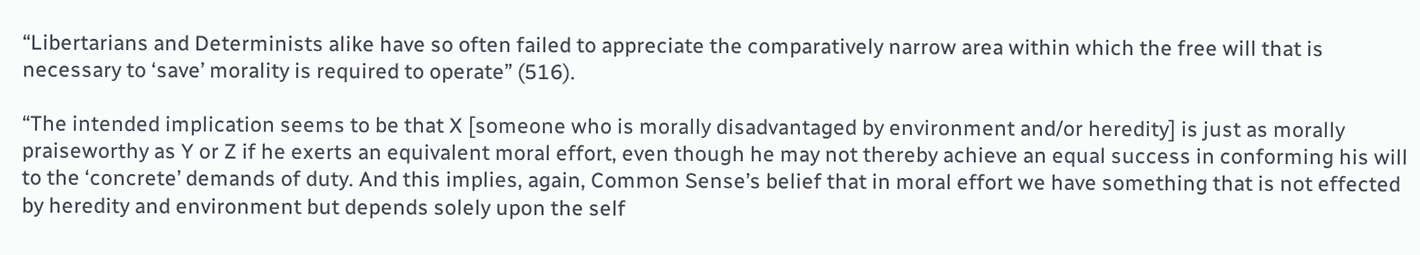“Libertarians and Determinists alike have so often failed to appreciate the comparatively narrow area within which the free will that is necessary to ‘save’ morality is required to operate” (516).

“The intended implication seems to be that X [someone who is morally disadvantaged by environment and/or heredity] is just as morally praiseworthy as Y or Z if he exerts an equivalent moral effort, even though he may not thereby achieve an equal success in conforming his will to the ‘concrete’ demands of duty. And this implies, again, Common Sense’s belief that in moral effort we have something that is not effected by heredity and environment but depends solely upon the self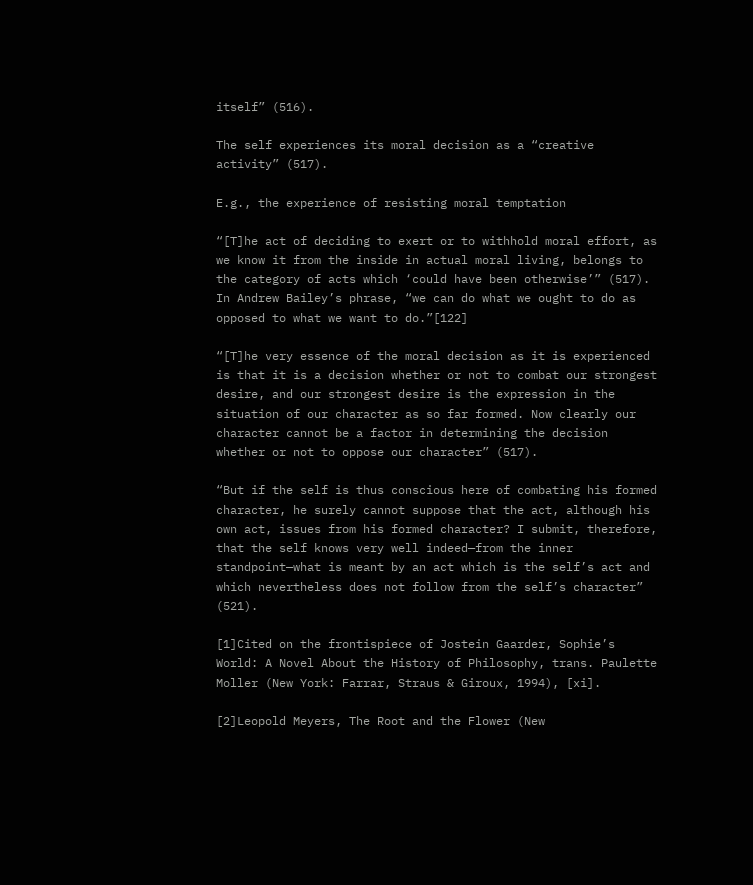itself” (516).

The self experiences its moral decision as a “creative activity” (517).

E.g., the experience of resisting moral temptation

“[T]he act of deciding to exert or to withhold moral effort, as we know it from the inside in actual moral living, belongs to the category of acts which ‘could have been otherwise’” (517). In Andrew Bailey’s phrase, “we can do what we ought to do as opposed to what we want to do.”[122]

“[T]he very essence of the moral decision as it is experienced is that it is a decision whether or not to combat our strongest desire, and our strongest desire is the expression in the situation of our character as so far formed. Now clearly our character cannot be a factor in determining the decision whether or not to oppose our character” (517).

“But if the self is thus conscious here of combating his formed character, he surely cannot suppose that the act, although his own act, issues from his formed character? I submit, therefore, that the self knows very well indeed—from the inner standpoint—what is meant by an act which is the self’s act and which nevertheless does not follow from the self’s character” (521).

[1]Cited on the frontispiece of Jostein Gaarder, Sophie’s World: A Novel About the History of Philosophy, trans. Paulette Moller (New York: Farrar, Straus & Giroux, 1994), [xi].

[2]Leopold Meyers, The Root and the Flower (New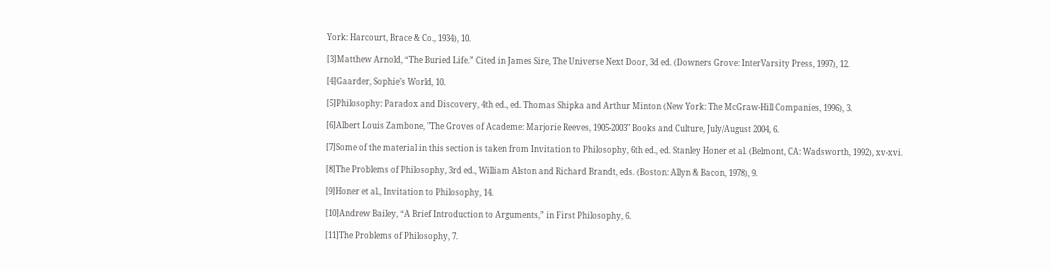York: Harcourt, Brace & Co., 1934), 10.

[3]Matthew Arnold, “The Buried Life.” Cited in James Sire, The Universe Next Door, 3d ed. (Downers Grove: InterVarsity Press, 1997), 12.

[4]Gaarder, Sophie’s World, 10.

[5]Philosophy: Paradox and Discovery, 4th ed., ed. Thomas Shipka and Arthur Minton (New York: The McGraw-Hill Companies, 1996), 3.

[6]Albert Louis Zambone, "The Groves of Academe: Marjorie Reeves, 1905-2003" Books and Culture, July/August 2004, 6.

[7]Some of the material in this section is taken from Invitation to Philosophy, 6th ed., ed. Stanley Honer et al. (Belmont, CA: Wadsworth, 1992), xv-xvi.

[8]The Problems of Philosophy, 3rd ed., William Alston and Richard Brandt, eds. (Boston: Allyn & Bacon, 1978), 9.

[9]Honer et al., Invitation to Philosophy, 14.

[10]Andrew Bailey, “A Brief Introduction to Arguments,” in First Philosophy, 6.

[11]The Problems of Philosophy, 7.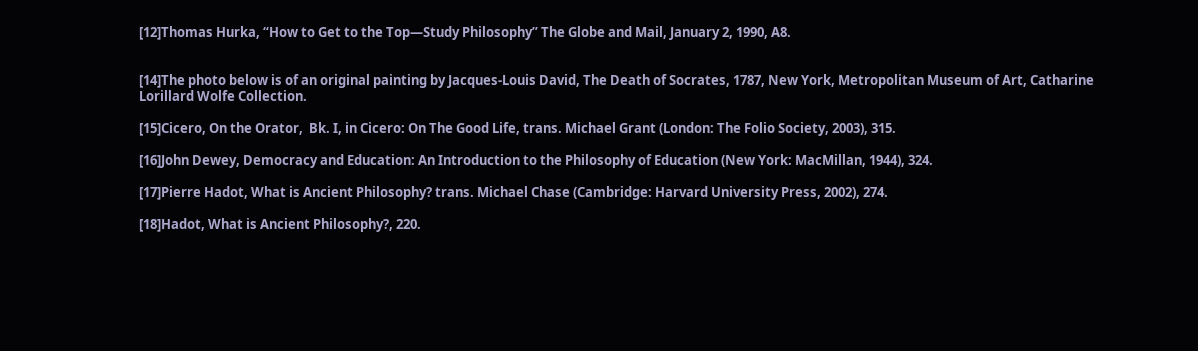[12]Thomas Hurka, “How to Get to the Top—Study Philosophy” The Globe and Mail, January 2, 1990, A8.


[14]The photo below is of an original painting by Jacques-Louis David, The Death of Socrates, 1787, New York, Metropolitan Museum of Art, Catharine Lorillard Wolfe Collection.

[15]Cicero, On the Orator,  Bk. I, in Cicero: On The Good Life, trans. Michael Grant (London: The Folio Society, 2003), 315.

[16]John Dewey, Democracy and Education: An Introduction to the Philosophy of Education (New York: MacMillan, 1944), 324.

[17]Pierre Hadot, What is Ancient Philosophy? trans. Michael Chase (Cambridge: Harvard University Press, 2002), 274.

[18]Hadot, What is Ancient Philosophy?, 220.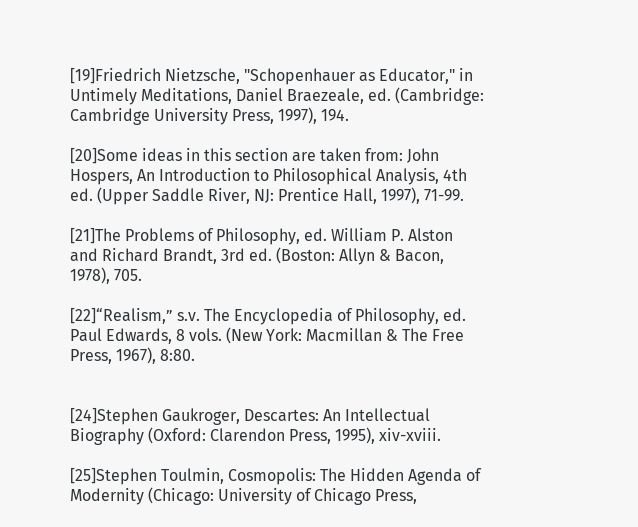[19]Friedrich Nietzsche, "Schopenhauer as Educator," in Untimely Meditations, Daniel Braezeale, ed. (Cambridge: Cambridge University Press, 1997), 194.

[20]Some ideas in this section are taken from: John Hospers, An Introduction to Philosophical Analysis, 4th ed. (Upper Saddle River, NJ: Prentice Hall, 1997), 71-99.

[21]The Problems of Philosophy, ed. William P. Alston and Richard Brandt, 3rd ed. (Boston: Allyn & Bacon, 1978), 705.

[22]“Realism,” s.v. The Encyclopedia of Philosophy, ed. Paul Edwards, 8 vols. (New York: Macmillan & The Free Press, 1967), 8:80.


[24]Stephen Gaukroger, Descartes: An Intellectual Biography (Oxford: Clarendon Press, 1995), xiv-xviii.

[25]Stephen Toulmin, Cosmopolis: The Hidden Agenda of Modernity (Chicago: University of Chicago Press,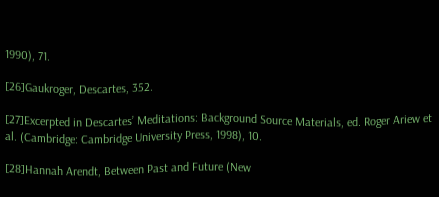1990), 71.

[26]Gaukroger, Descartes, 352.

[27]Excerpted in Descartes’ Meditations: Background Source Materials, ed. Roger Ariew et al. (Cambridge: Cambridge University Press, 1998), 10.

[28]Hannah Arendt, Between Past and Future (New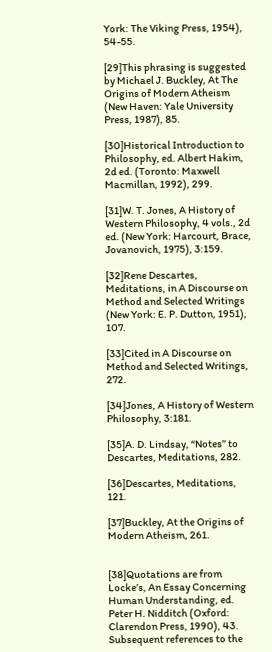York: The Viking Press, 1954), 54-55.

[29]This phrasing is suggested by Michael J. Buckley, At The Origins of Modern Atheism (New Haven: Yale University Press, 1987), 85.

[30]Historical Introduction to Philosophy, ed. Albert Hakim, 2d ed. (Toronto: Maxwell Macmillan, 1992), 299.

[31]W. T. Jones, A History of Western Philosophy, 4 vols., 2d ed. (New York: Harcourt, Brace, Jovanovich, 1975), 3:159.

[32]Rene Descartes, Meditations, in A Discourse on Method and Selected Writings (New York: E. P. Dutton, 1951), 107.

[33]Cited in A Discourse on Method and Selected Writings, 272.

[34]Jones, A History of Western Philosophy, 3:181.

[35]A. D. Lindsay, “Notes” to Descartes, Meditations, 282.

[36]Descartes, Meditations, 121.

[37]Buckley, At the Origins of Modern Atheism, 261.


[38]Quotations are from Locke’s, An Essay Concerning Human Understanding, ed. Peter H. Nidditch (Oxford: Clarendon Press, 1990), 43. Subsequent references to the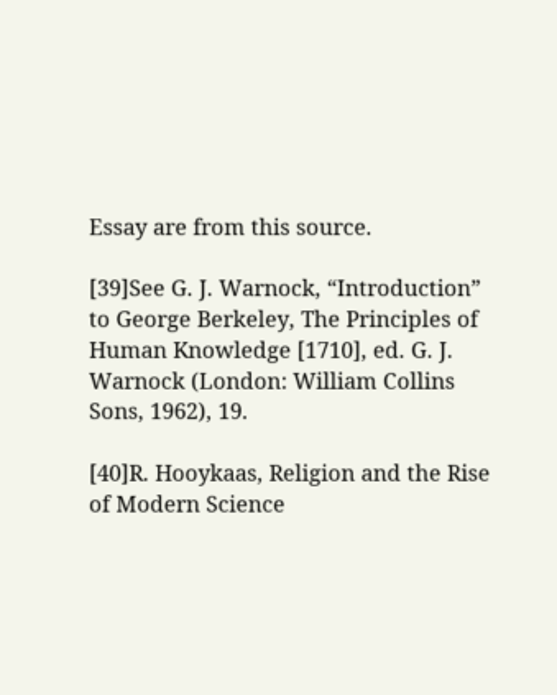Essay are from this source.

[39]See G. J. Warnock, “Introduction” to George Berkeley, The Principles of Human Knowledge [1710], ed. G. J. Warnock (London: William Collins Sons, 1962), 19.

[40]R. Hooykaas, Religion and the Rise of Modern Science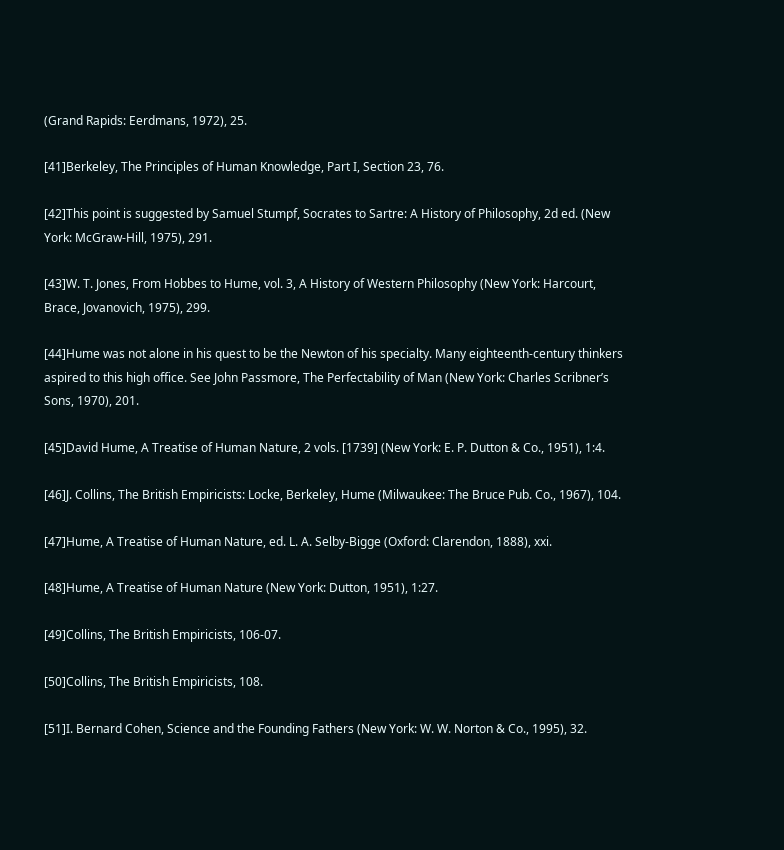(Grand Rapids: Eerdmans, 1972), 25.

[41]Berkeley, The Principles of Human Knowledge, Part I, Section 23, 76.

[42]This point is suggested by Samuel Stumpf, Socrates to Sartre: A History of Philosophy, 2d ed. (New York: McGraw-Hill, 1975), 291.

[43]W. T. Jones, From Hobbes to Hume, vol. 3, A History of Western Philosophy (New York: Harcourt, Brace, Jovanovich, 1975), 299.

[44]Hume was not alone in his quest to be the Newton of his specialty. Many eighteenth-century thinkers aspired to this high office. See John Passmore, The Perfectability of Man (New York: Charles Scribner’s Sons, 1970), 201.

[45]David Hume, A Treatise of Human Nature, 2 vols. [1739] (New York: E. P. Dutton & Co., 1951), 1:4.

[46]J. Collins, The British Empiricists: Locke, Berkeley, Hume (Milwaukee: The Bruce Pub. Co., 1967), 104.

[47]Hume, A Treatise of Human Nature, ed. L. A. Selby-Bigge (Oxford: Clarendon, 1888), xxi.

[48]Hume, A Treatise of Human Nature (New York: Dutton, 1951), 1:27.

[49]Collins, The British Empiricists, 106-07.

[50]Collins, The British Empiricists, 108.

[51]I. Bernard Cohen, Science and the Founding Fathers (New York: W. W. Norton & Co., 1995), 32.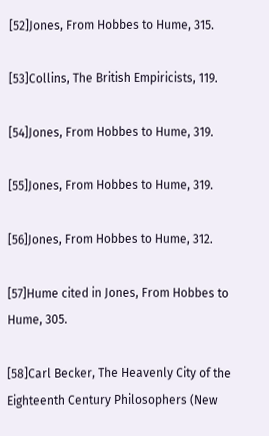[52]Jones, From Hobbes to Hume, 315.

[53]Collins, The British Empiricists, 119.

[54]Jones, From Hobbes to Hume, 319.

[55]Jones, From Hobbes to Hume, 319.

[56]Jones, From Hobbes to Hume, 312.

[57]Hume cited in Jones, From Hobbes to Hume, 305.

[58]Carl Becker, The Heavenly City of the Eighteenth Century Philosophers (New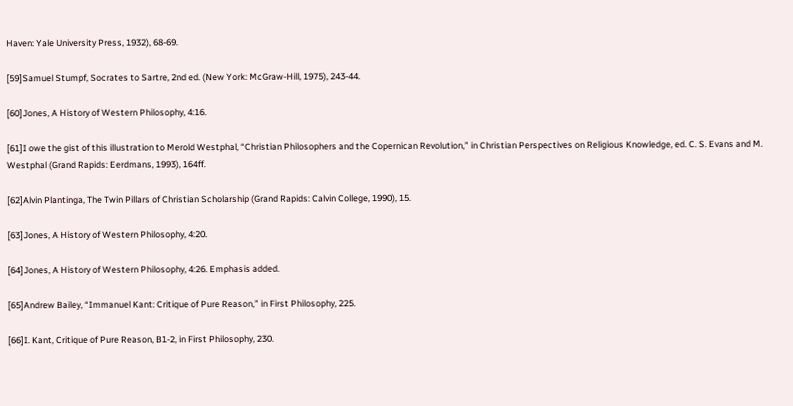Haven: Yale University Press, 1932), 68-69.

[59]Samuel Stumpf, Socrates to Sartre, 2nd ed. (New York: McGraw-Hill, 1975), 243-44.

[60]Jones, A History of Western Philosophy, 4:16.

[61]I owe the gist of this illustration to Merold Westphal, “Christian Philosophers and the Copernican Revolution,” in Christian Perspectives on Religious Knowledge, ed. C. S. Evans and M. Westphal (Grand Rapids: Eerdmans, 1993), 164ff.

[62]Alvin Plantinga, The Twin Pillars of Christian Scholarship (Grand Rapids: Calvin College, 1990), 15.

[63]Jones, A History of Western Philosophy, 4:20.

[64]Jones, A History of Western Philosophy, 4:26. Emphasis added.

[65]Andrew Bailey, “Immanuel Kant: Critique of Pure Reason,” in First Philosophy, 225.

[66]I. Kant, Critique of Pure Reason, B1-2, in First Philosophy, 230.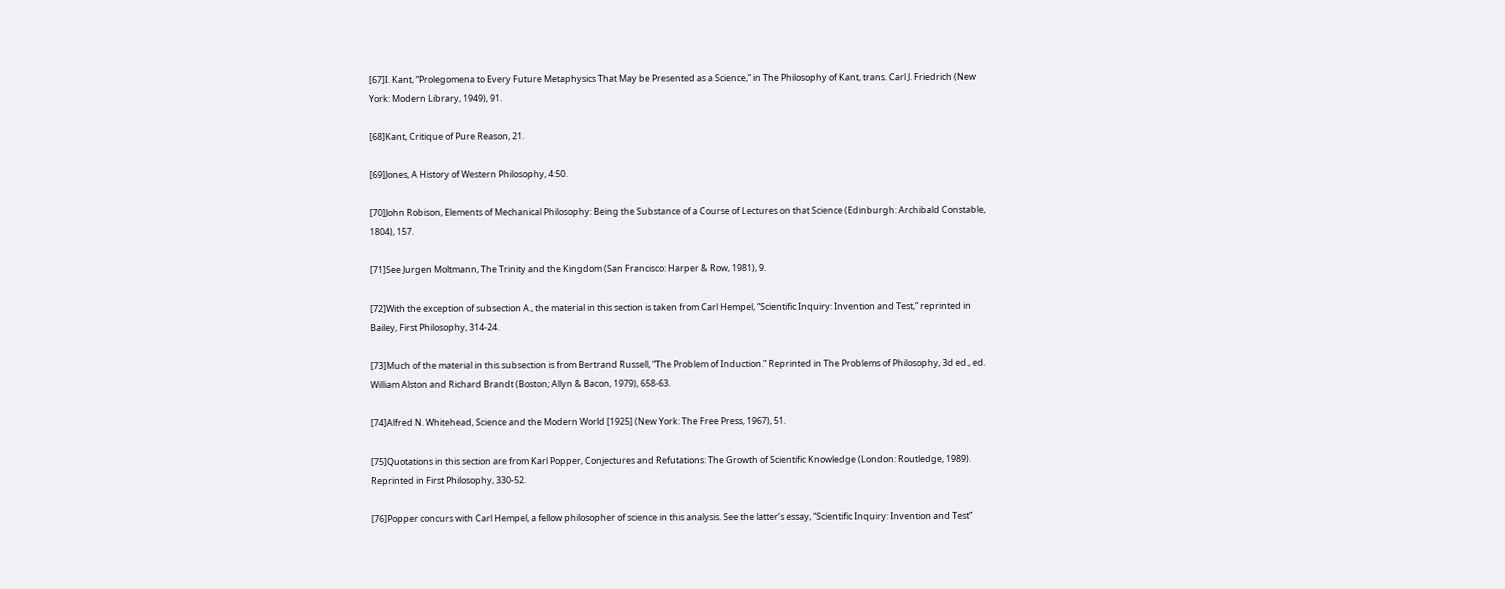[67]I. Kant, “Prolegomena to Every Future Metaphysics That May be Presented as a Science,” in The Philosophy of Kant, trans. Carl J. Friedrich (New York: Modern Library, 1949), 91.

[68]Kant, Critique of Pure Reason, 21.

[69]Jones, A History of Western Philosophy, 4:50.

[70]John Robison, Elements of Mechanical Philosophy: Being the Substance of a Course of Lectures on that Science (Edinburgh: Archibald Constable, 1804), 157.

[71]See Jurgen Moltmann, The Trinity and the Kingdom (San Francisco: Harper & Row, 1981), 9.

[72]With the exception of subsection A., the material in this section is taken from Carl Hempel, “Scientific Inquiry: Invention and Test,” reprinted in Bailey, First Philosophy, 314-24.

[73]Much of the material in this subsection is from Bertrand Russell, “The Problem of Induction.” Reprinted in The Problems of Philosophy, 3d ed., ed. William Alston and Richard Brandt (Boston; Allyn & Bacon, 1979), 658-63.

[74]Alfred N. Whitehead, Science and the Modern World [1925] (New York: The Free Press, 1967), 51.

[75]Quotations in this section are from Karl Popper, Conjectures and Refutations: The Growth of Scientific Knowledge (London: Routledge, 1989). Reprinted in First Philosophy, 330-52.

[76]Popper concurs with Carl Hempel, a fellow philosopher of science in this analysis. See the latter’s essay, “Scientific Inquiry: Invention and Test”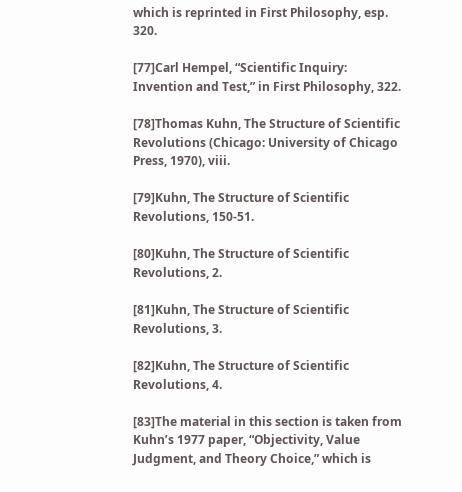which is reprinted in First Philosophy, esp. 320.

[77]Carl Hempel, “Scientific Inquiry: Invention and Test,” in First Philosophy, 322.

[78]Thomas Kuhn, The Structure of Scientific Revolutions (Chicago: University of Chicago Press, 1970), viii.

[79]Kuhn, The Structure of Scientific Revolutions, 150-51.

[80]Kuhn, The Structure of Scientific Revolutions, 2.

[81]Kuhn, The Structure of Scientific Revolutions, 3.

[82]Kuhn, The Structure of Scientific Revolutions, 4.

[83]The material in this section is taken from Kuhn’s 1977 paper, “Objectivity, Value Judgment, and Theory Choice,” which is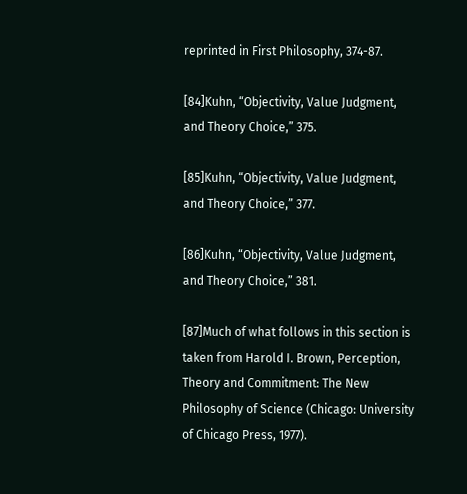reprinted in First Philosophy, 374-87.

[84]Kuhn, “Objectivity, Value Judgment, and Theory Choice,” 375.

[85]Kuhn, “Objectivity, Value Judgment, and Theory Choice,” 377.

[86]Kuhn, “Objectivity, Value Judgment, and Theory Choice,” 381.

[87]Much of what follows in this section is taken from Harold I. Brown, Perception, Theory and Commitment: The New Philosophy of Science (Chicago: University of Chicago Press, 1977).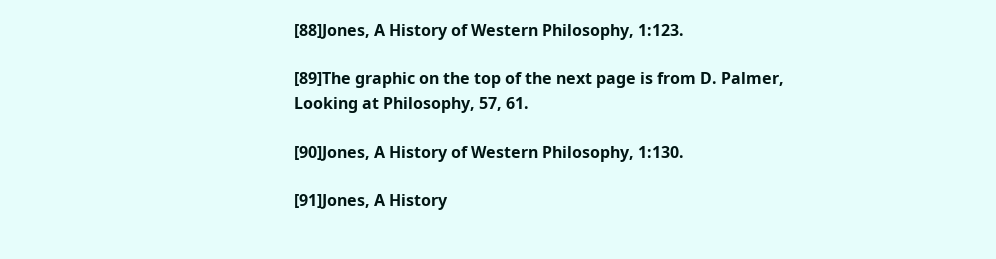[88]Jones, A History of Western Philosophy, 1:123.

[89]The graphic on the top of the next page is from D. Palmer, Looking at Philosophy, 57, 61.

[90]Jones, A History of Western Philosophy, 1:130.

[91]Jones, A History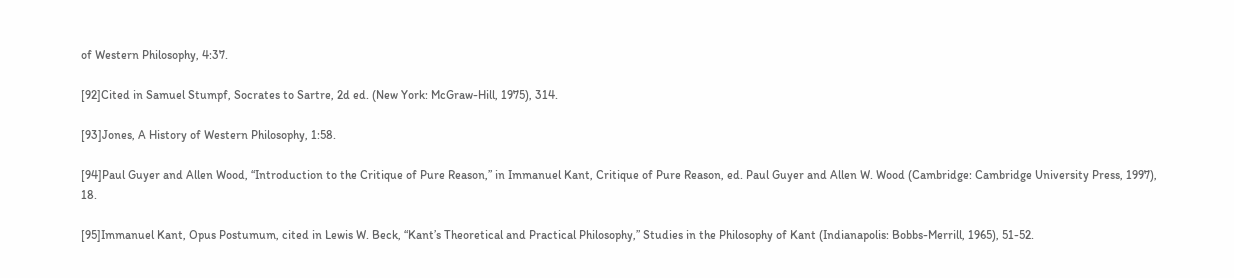of Western Philosophy, 4:37.

[92]Cited in Samuel Stumpf, Socrates to Sartre, 2d ed. (New York: McGraw-Hill, 1975), 314.

[93]Jones, A History of Western Philosophy, 1:58.

[94]Paul Guyer and Allen Wood, “Introduction to the Critique of Pure Reason,” in Immanuel Kant, Critique of Pure Reason, ed. Paul Guyer and Allen W. Wood (Cambridge: Cambridge University Press, 1997), 18.

[95]Immanuel Kant, Opus Postumum, cited in Lewis W. Beck, “Kant’s Theoretical and Practical Philosophy,” Studies in the Philosophy of Kant (Indianapolis: Bobbs-Merrill, 1965), 51-52.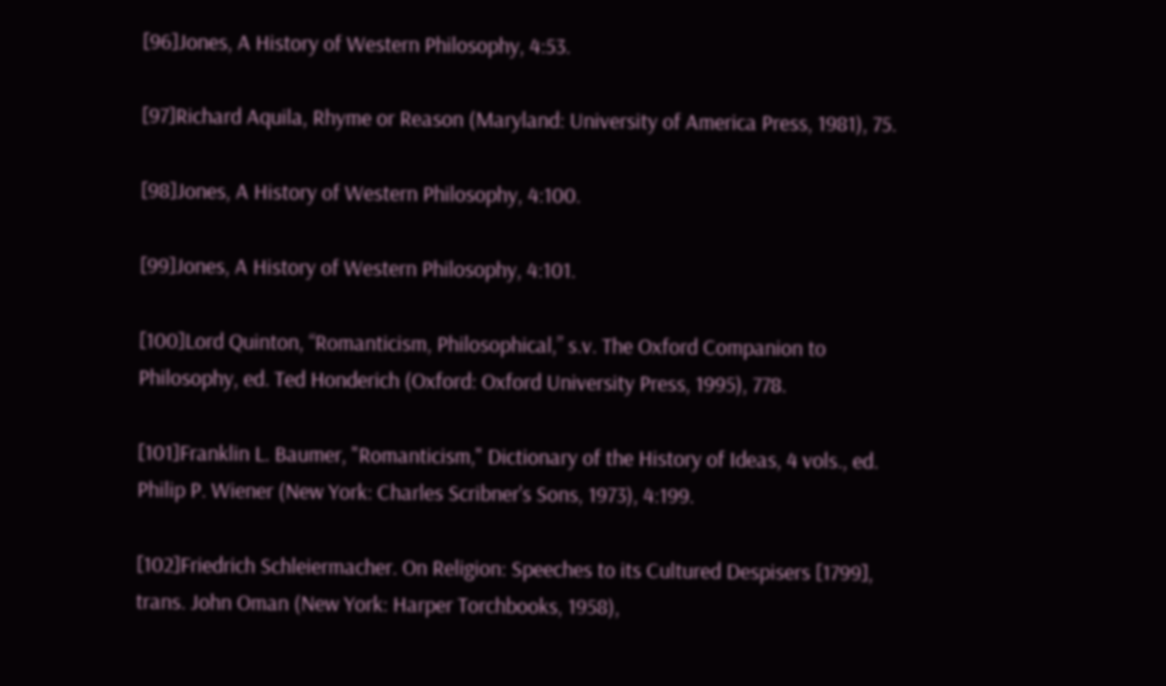[96]Jones, A History of Western Philosophy, 4:53.

[97]Richard Aquila, Rhyme or Reason (Maryland: University of America Press, 1981), 75.

[98]Jones, A History of Western Philosophy, 4:100.

[99]Jones, A History of Western Philosophy, 4:101.

[100]Lord Quinton, “Romanticism, Philosophical,” s.v. The Oxford Companion to Philosophy, ed. Ted Honderich (Oxford: Oxford University Press, 1995), 778.

[101]Franklin L. Baumer, "Romanticism," Dictionary of the History of Ideas, 4 vols., ed. Philip P. Wiener (New York: Charles Scribner's Sons, 1973), 4:199.

[102]Friedrich Schleiermacher. On Religion: Speeches to its Cultured Despisers [1799], trans. John Oman (New York: Harper Torchbooks, 1958),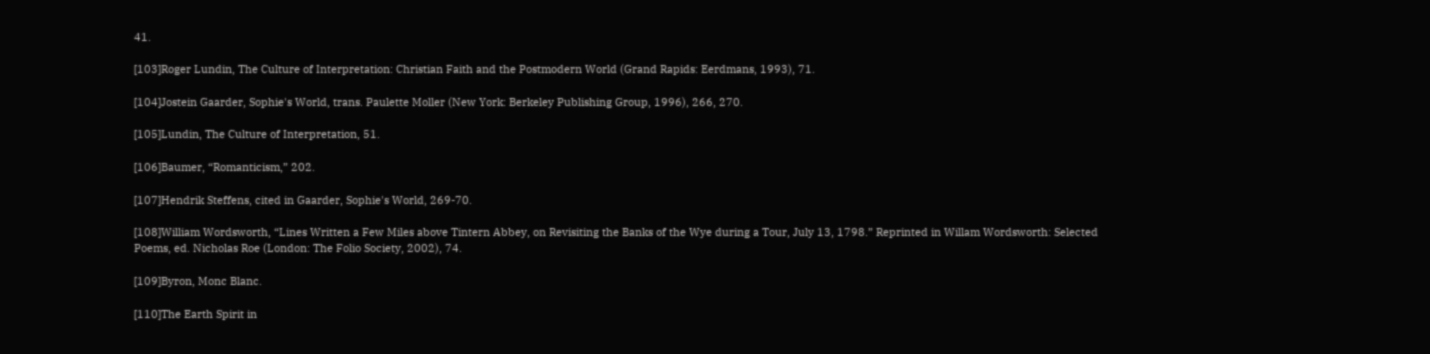41.

[103]Roger Lundin, The Culture of Interpretation: Christian Faith and the Postmodern World (Grand Rapids: Eerdmans, 1993), 71.

[104]Jostein Gaarder, Sophie's World, trans. Paulette Moller (New York: Berkeley Publishing Group, 1996), 266, 270.

[105]Lundin, The Culture of Interpretation, 51.

[106]Baumer, “Romanticism,” 202.

[107]Hendrik Steffens, cited in Gaarder, Sophie's World, 269-70.

[108]William Wordsworth, “Lines Written a Few Miles above Tintern Abbey, on Revisiting the Banks of the Wye during a Tour, July 13, 1798.” Reprinted in Willam Wordsworth: Selected Poems, ed. Nicholas Roe (London: The Folio Society, 2002), 74.

[109]Byron, Monc Blanc.

[110]The Earth Spirit in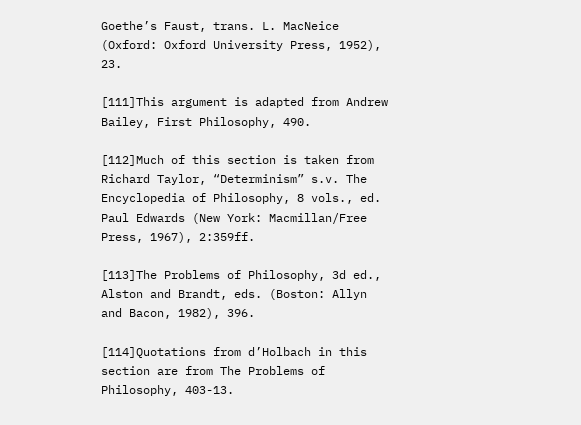Goethe’s Faust, trans. L. MacNeice (Oxford: Oxford University Press, 1952), 23.

[111]This argument is adapted from Andrew Bailey, First Philosophy, 490.

[112]Much of this section is taken from Richard Taylor, “Determinism” s.v. The Encyclopedia of Philosophy, 8 vols., ed. Paul Edwards (New York: Macmillan/Free Press, 1967), 2:359ff.

[113]The Problems of Philosophy, 3d ed., Alston and Brandt, eds. (Boston: Allyn and Bacon, 1982), 396.

[114]Quotations from d’Holbach in this section are from The Problems of Philosophy, 403-13.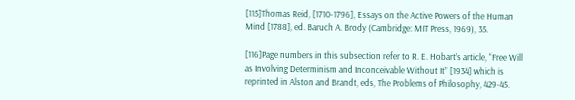[115]Thomas Reid, [1710-1796], Essays on the Active Powers of the Human Mind [1788], ed. Baruch A. Brody (Cambridge: MIT Press, 1969), 35.

[116]Page numbers in this subsection refer to R. E. Hobart’s article, “Free Will as Involving Determinism and Inconceivable Without It” [1934] which is reprinted in Alston and Brandt, eds, The Problems of Philosophy, 429-45.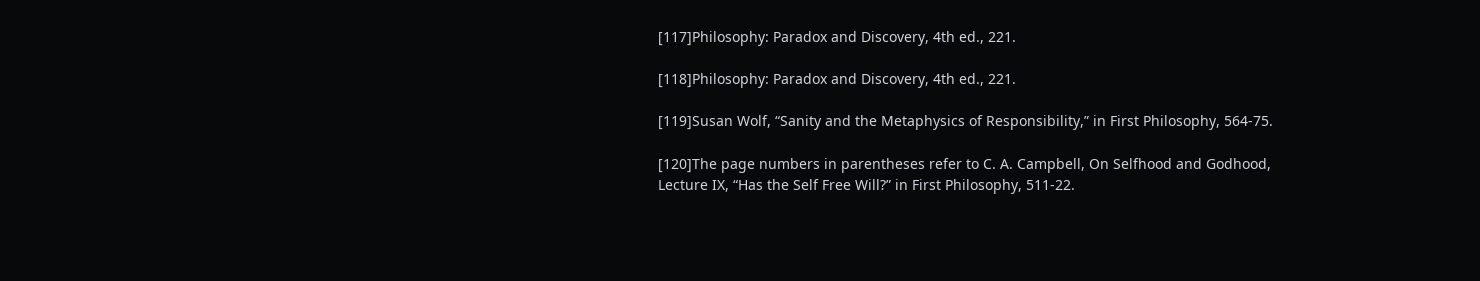[117]Philosophy: Paradox and Discovery, 4th ed., 221.

[118]Philosophy: Paradox and Discovery, 4th ed., 221.

[119]Susan Wolf, “Sanity and the Metaphysics of Responsibility,” in First Philosophy, 564-75.

[120]The page numbers in parentheses refer to C. A. Campbell, On Selfhood and Godhood, Lecture IX, “Has the Self Free Will?” in First Philosophy, 511-22.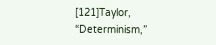[121]Taylor, “Determinism,”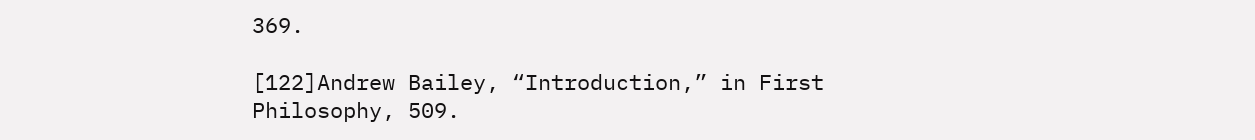369.

[122]Andrew Bailey, “Introduction,” in First Philosophy, 509.